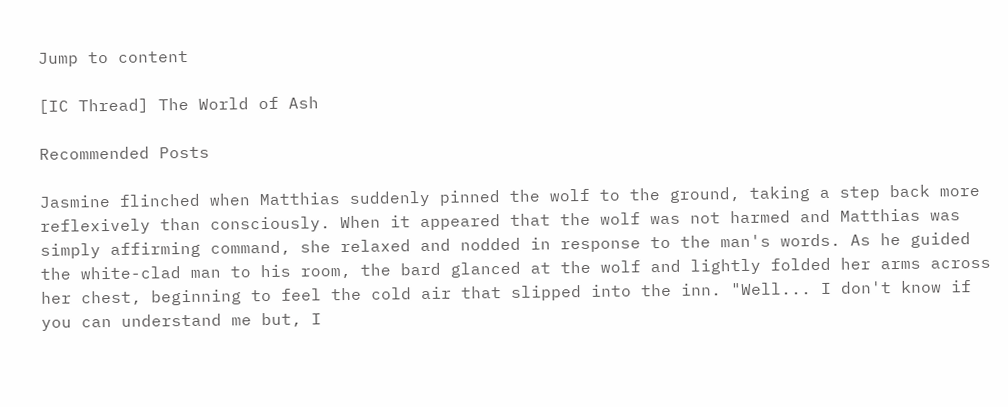Jump to content

[IC Thread] The World of Ash

Recommended Posts

Jasmine flinched when Matthias suddenly pinned the wolf to the ground, taking a step back more reflexively than consciously. When it appeared that the wolf was not harmed and Matthias was simply affirming command, she relaxed and nodded in response to the man's words. As he guided the white-clad man to his room, the bard glanced at the wolf and lightly folded her arms across her chest, beginning to feel the cold air that slipped into the inn. "Well... I don't know if you can understand me but, I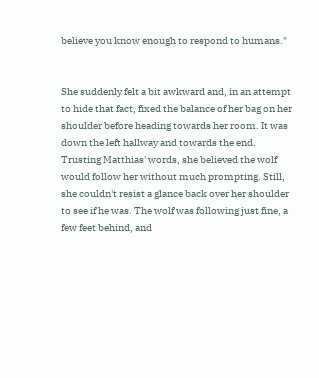believe you know enough to respond to humans."


She suddenly felt a bit awkward and, in an attempt to hide that fact, fixed the balance of her bag on her shoulder before heading towards her room. It was down the left hallway and towards the end. Trusting Matthias' words, she believed the wolf would follow her without much prompting. Still, she couldn't resist a glance back over her shoulder to see if he was. The wolf was following just fine, a few feet behind, and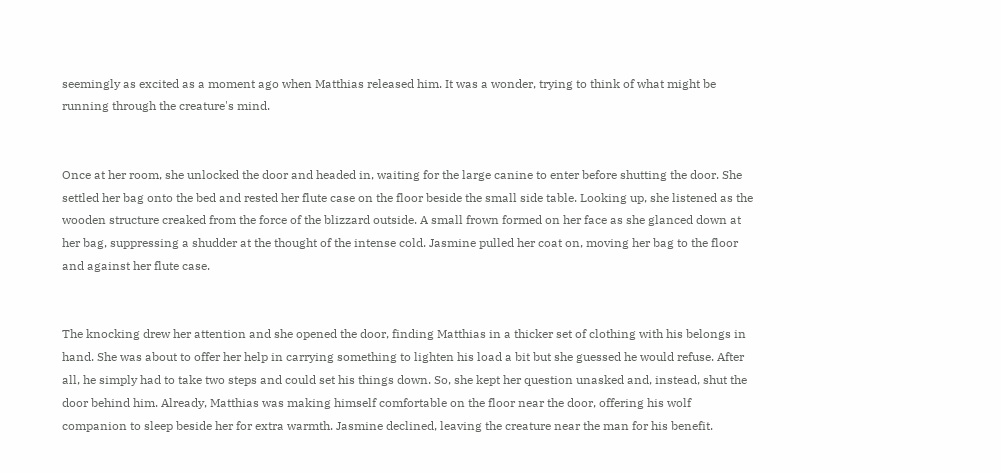seemingly as excited as a moment ago when Matthias released him. It was a wonder, trying to think of what might be running through the creature's mind.


Once at her room, she unlocked the door and headed in, waiting for the large canine to enter before shutting the door. She settled her bag onto the bed and rested her flute case on the floor beside the small side table. Looking up, she listened as the wooden structure creaked from the force of the blizzard outside. A small frown formed on her face as she glanced down at her bag, suppressing a shudder at the thought of the intense cold. Jasmine pulled her coat on, moving her bag to the floor and against her flute case.


The knocking drew her attention and she opened the door, finding Matthias in a thicker set of clothing with his belongs in hand. She was about to offer her help in carrying something to lighten his load a bit but she guessed he would refuse. After all, he simply had to take two steps and could set his things down. So, she kept her question unasked and, instead, shut the door behind him. Already, Matthias was making himself comfortable on the floor near the door, offering his wolf companion to sleep beside her for extra warmth. Jasmine declined, leaving the creature near the man for his benefit.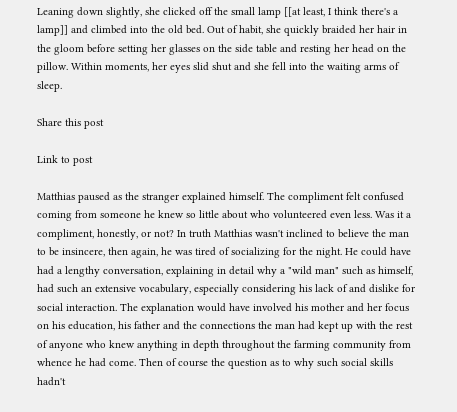Leaning down slightly, she clicked off the small lamp [[at least, I think there's a lamp]] and climbed into the old bed. Out of habit, she quickly braided her hair in the gloom before setting her glasses on the side table and resting her head on the pillow. Within moments, her eyes slid shut and she fell into the waiting arms of sleep.

Share this post

Link to post

Matthias paused as the stranger explained himself. The compliment felt confused coming from someone he knew so little about who volunteered even less. Was it a compliment, honestly, or not? In truth Matthias wasn't inclined to believe the man to be insincere, then again, he was tired of socializing for the night. He could have had a lengthy conversation, explaining in detail why a "wild man" such as himself, had such an extensive vocabulary, especially considering his lack of and dislike for social interaction. The explanation would have involved his mother and her focus on his education, his father and the connections the man had kept up with the rest of anyone who knew anything in depth throughout the farming community from whence he had come. Then of course the question as to why such social skills hadn't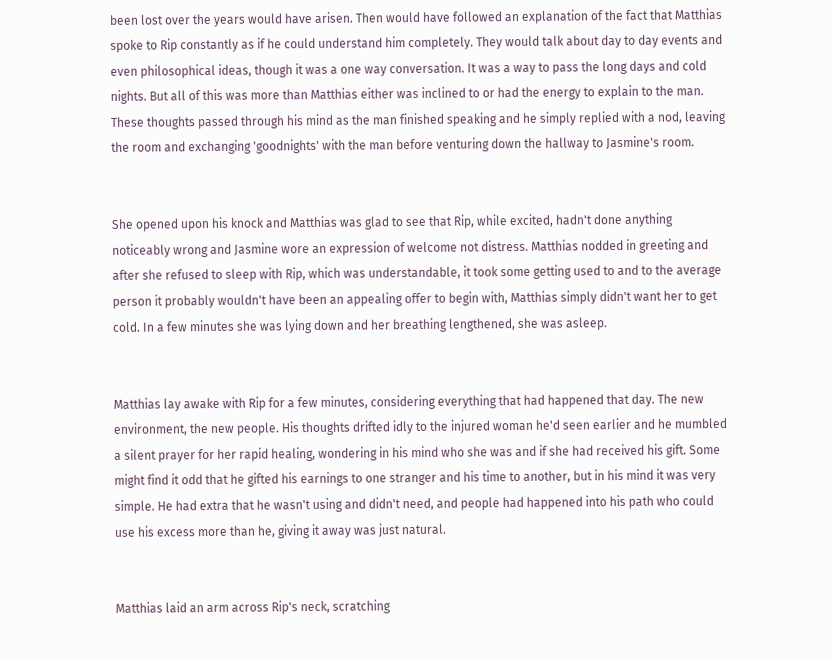been lost over the years would have arisen. Then would have followed an explanation of the fact that Matthias spoke to Rip constantly as if he could understand him completely. They would talk about day to day events and even philosophical ideas, though it was a one way conversation. It was a way to pass the long days and cold nights. But all of this was more than Matthias either was inclined to or had the energy to explain to the man. These thoughts passed through his mind as the man finished speaking and he simply replied with a nod, leaving the room and exchanging 'goodnights' with the man before venturing down the hallway to Jasmine's room.


She opened upon his knock and Matthias was glad to see that Rip, while excited, hadn't done anything noticeably wrong and Jasmine wore an expression of welcome not distress. Matthias nodded in greeting and after she refused to sleep with Rip, which was understandable, it took some getting used to and to the average person it probably wouldn't have been an appealing offer to begin with, Matthias simply didn't want her to get cold. In a few minutes she was lying down and her breathing lengthened, she was asleep.


Matthias lay awake with Rip for a few minutes, considering everything that had happened that day. The new environment, the new people. His thoughts drifted idly to the injured woman he'd seen earlier and he mumbled a silent prayer for her rapid healing, wondering in his mind who she was and if she had received his gift. Some might find it odd that he gifted his earnings to one stranger and his time to another, but in his mind it was very simple. He had extra that he wasn't using and didn't need, and people had happened into his path who could use his excess more than he, giving it away was just natural.


Matthias laid an arm across Rip's neck, scratching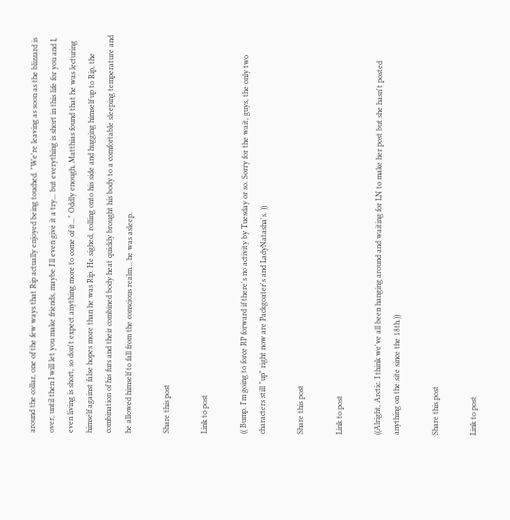around the collar, one of the few ways that Rip actually enjoyed being touched. "We're leaving as soon as the blizzard is over, until then I will let you make friends, maybe I'll even give it a try... but everything is short in this life for you and I, even living is short, so don't expect anything more to come of it..." Oddly enough, Matthias found that he was lecturing himself against false hopes more than he was Rip. He sighed, rolling onto his side and hugging himself up to Rip, the combination of his furs and their combined body heat quickly brought his body to a comfortable sleeping temperature and he allowed himself to fall from the conscious realm... he was asleep.

Share this post

Link to post

(( Bump. I'm going to force RP forward if there's no activity by Tuesday or so. Sorry for the wait, guys, the only two characters still "up" right now are Packgoater's and LadyNatasha's. ))

Share this post

Link to post

((Alright, Arctic. I think we've all been hanging around and waiting for LN to make her post but she hasn't posted anything on the site since the 18th.))

Share this post

Link to post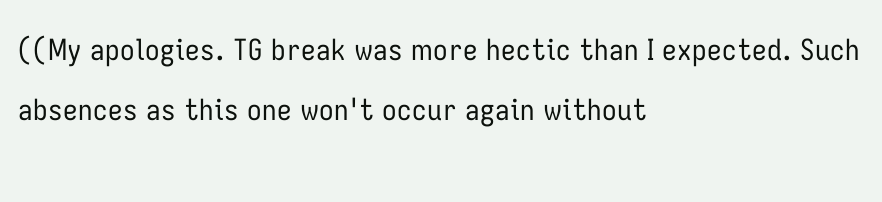((My apologies. TG break was more hectic than I expected. Such absences as this one won't occur again without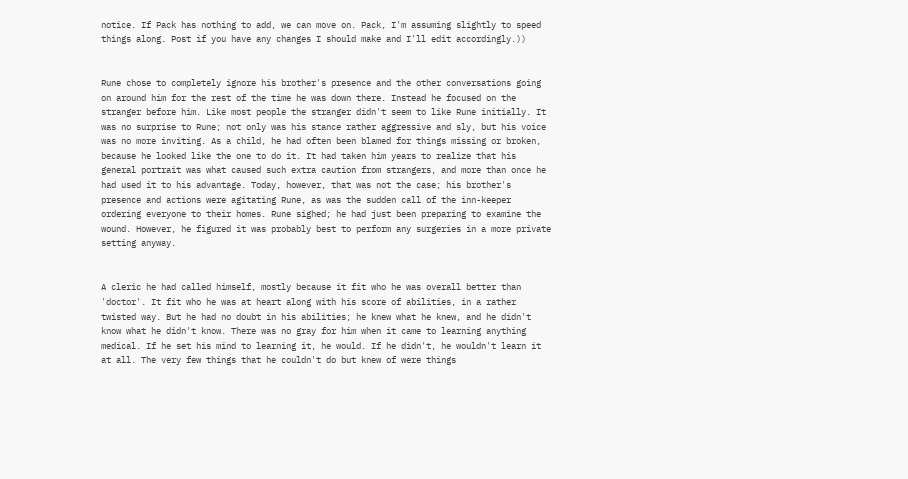notice. If Pack has nothing to add, we can move on. Pack, I'm assuming slightly to speed things along. Post if you have any changes I should make and I'll edit accordingly.))


Rune chose to completely ignore his brother's presence and the other conversations going on around him for the rest of the time he was down there. Instead he focused on the stranger before him. Like most people the stranger didn't seem to like Rune initially. It was no surprise to Rune; not only was his stance rather aggressive and sly, but his voice was no more inviting. As a child, he had often been blamed for things missing or broken, because he looked like the one to do it. It had taken him years to realize that his general portrait was what caused such extra caution from strangers, and more than once he had used it to his advantage. Today, however, that was not the case; his brother's presence and actions were agitating Rune, as was the sudden call of the inn-keeper ordering everyone to their homes. Rune sighed; he had just been preparing to examine the wound. However, he figured it was probably best to perform any surgeries in a more private setting anyway.


A cleric he had called himself, mostly because it fit who he was overall better than 'doctor'. It fit who he was at heart along with his score of abilities, in a rather twisted way. But he had no doubt in his abilities; he knew what he knew, and he didn't know what he didn't know. There was no gray for him when it came to learning anything medical. If he set his mind to learning it, he would. If he didn't, he wouldn't learn it at all. The very few things that he couldn't do but knew of were things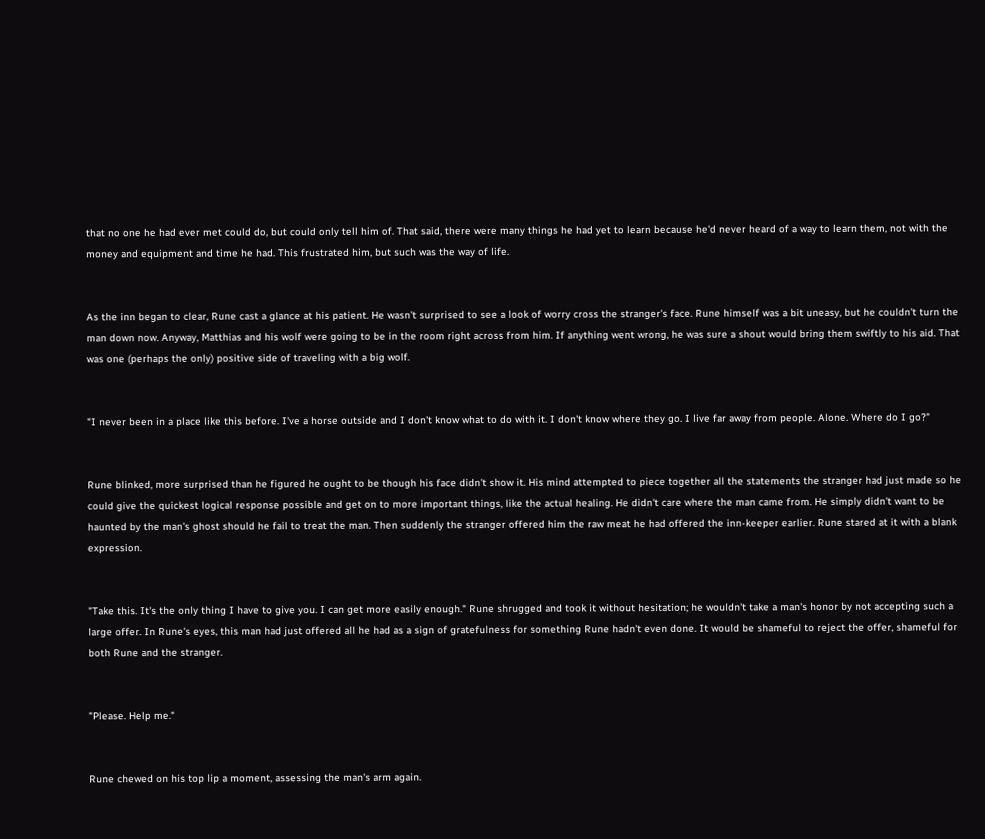that no one he had ever met could do, but could only tell him of. That said, there were many things he had yet to learn because he'd never heard of a way to learn them, not with the money and equipment and time he had. This frustrated him, but such was the way of life.


As the inn began to clear, Rune cast a glance at his patient. He wasn't surprised to see a look of worry cross the stranger's face. Rune himself was a bit uneasy, but he couldn't turn the man down now. Anyway, Matthias and his wolf were going to be in the room right across from him. If anything went wrong, he was sure a shout would bring them swiftly to his aid. That was one (perhaps the only) positive side of traveling with a big wolf.


"I never been in a place like this before. I've a horse outside and I don't know what to do with it. I don't know where they go. I live far away from people. Alone. Where do I go?"


Rune blinked, more surprised than he figured he ought to be though his face didn't show it. His mind attempted to piece together all the statements the stranger had just made so he could give the quickest logical response possible and get on to more important things, like the actual healing. He didn't care where the man came from. He simply didn't want to be haunted by the man's ghost should he fail to treat the man. Then suddenly the stranger offered him the raw meat he had offered the inn-keeper earlier. Rune stared at it with a blank expression.


"Take this. It's the only thing I have to give you. I can get more easily enough." Rune shrugged and took it without hesitation; he wouldn't take a man's honor by not accepting such a large offer. In Rune's eyes, this man had just offered all he had as a sign of gratefulness for something Rune hadn't even done. It would be shameful to reject the offer, shameful for both Rune and the stranger.


"Please. Help me."


Rune chewed on his top lip a moment, assessing the man's arm again.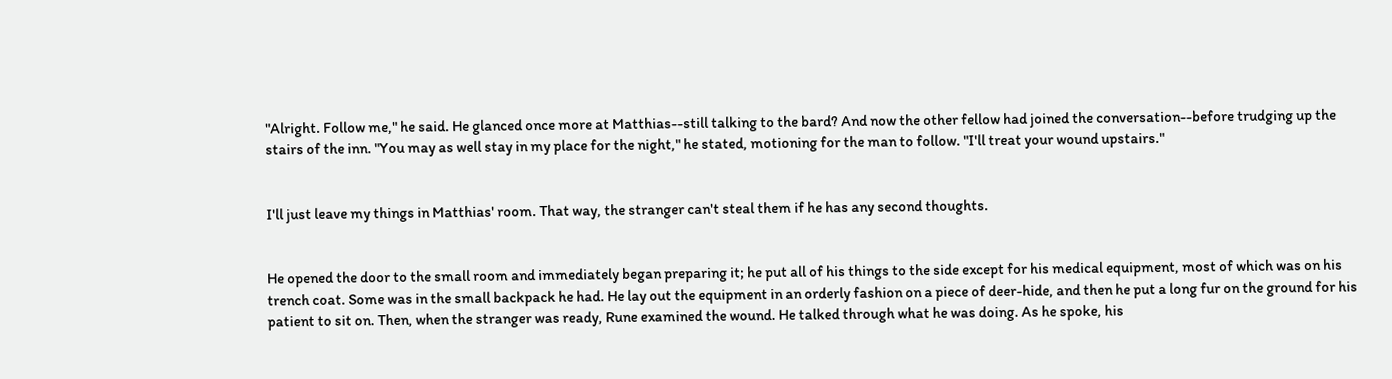"Alright. Follow me," he said. He glanced once more at Matthias--still talking to the bard? And now the other fellow had joined the conversation--before trudging up the stairs of the inn. "You may as well stay in my place for the night," he stated, motioning for the man to follow. "I'll treat your wound upstairs."


I'll just leave my things in Matthias' room. That way, the stranger can't steal them if he has any second thoughts.


He opened the door to the small room and immediately began preparing it; he put all of his things to the side except for his medical equipment, most of which was on his trench coat. Some was in the small backpack he had. He lay out the equipment in an orderly fashion on a piece of deer-hide, and then he put a long fur on the ground for his patient to sit on. Then, when the stranger was ready, Rune examined the wound. He talked through what he was doing. As he spoke, his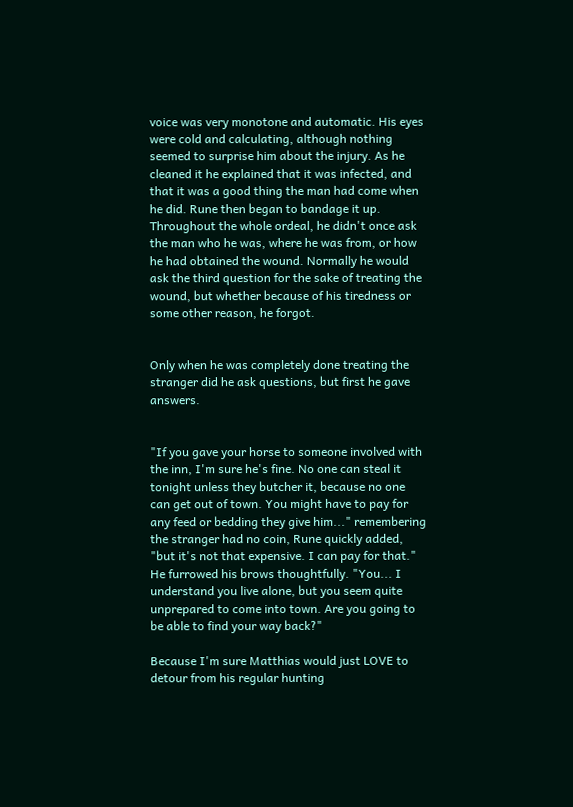voice was very monotone and automatic. His eyes were cold and calculating, although nothing seemed to surprise him about the injury. As he cleaned it he explained that it was infected, and that it was a good thing the man had come when he did. Rune then began to bandage it up. Throughout the whole ordeal, he didn't once ask the man who he was, where he was from, or how he had obtained the wound. Normally he would ask the third question for the sake of treating the wound, but whether because of his tiredness or some other reason, he forgot.


Only when he was completely done treating the stranger did he ask questions, but first he gave answers.


"If you gave your horse to someone involved with the inn, I'm sure he's fine. No one can steal it tonight unless they butcher it, because no one can get out of town. You might have to pay for any feed or bedding they give him..." remembering the stranger had no coin, Rune quickly added, "but it's not that expensive. I can pay for that." He furrowed his brows thoughtfully. "You... I understand you live alone, but you seem quite unprepared to come into town. Are you going to be able to find your way back?"

Because I'm sure Matthias would just LOVE to detour from his regular hunting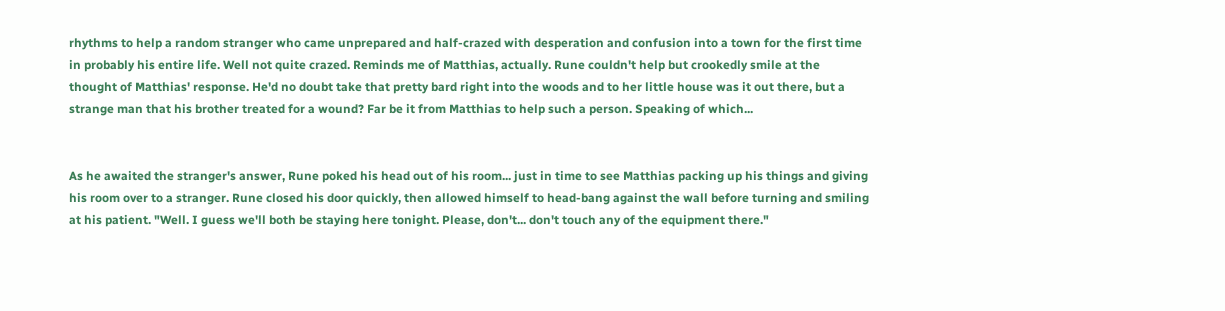rhythms to help a random stranger who came unprepared and half-crazed with desperation and confusion into a town for the first time in probably his entire life. Well not quite crazed. Reminds me of Matthias, actually. Rune couldn't help but crookedly smile at the thought of Matthias' response. He'd no doubt take that pretty bard right into the woods and to her little house was it out there, but a strange man that his brother treated for a wound? Far be it from Matthias to help such a person. Speaking of which...


As he awaited the stranger's answer, Rune poked his head out of his room... just in time to see Matthias packing up his things and giving his room over to a stranger. Rune closed his door quickly, then allowed himself to head-bang against the wall before turning and smiling at his patient. "Well. I guess we'll both be staying here tonight. Please, don't... don't touch any of the equipment there."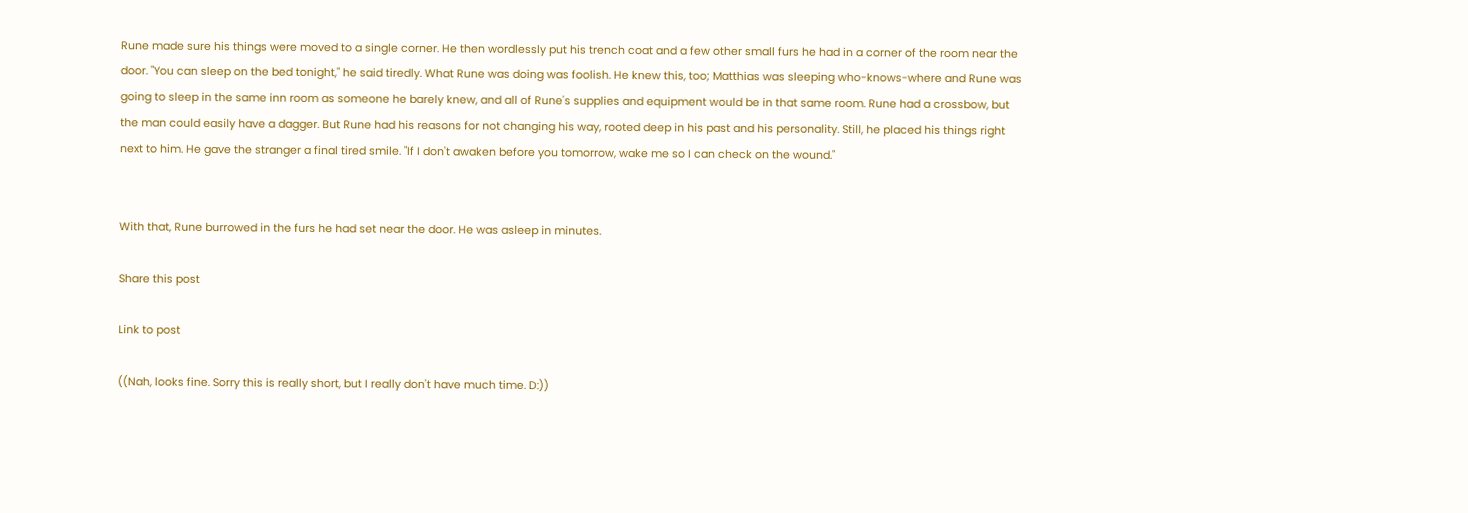Rune made sure his things were moved to a single corner. He then wordlessly put his trench coat and a few other small furs he had in a corner of the room near the door. "You can sleep on the bed tonight," he said tiredly. What Rune was doing was foolish. He knew this, too; Matthias was sleeping who-knows-where and Rune was going to sleep in the same inn room as someone he barely knew, and all of Rune's supplies and equipment would be in that same room. Rune had a crossbow, but the man could easily have a dagger. But Rune had his reasons for not changing his way, rooted deep in his past and his personality. Still, he placed his things right next to him. He gave the stranger a final tired smile. "If I don't awaken before you tomorrow, wake me so I can check on the wound."


With that, Rune burrowed in the furs he had set near the door. He was asleep in minutes.

Share this post

Link to post

((Nah, looks fine. Sorry this is really short, but I really don't have much time. D:))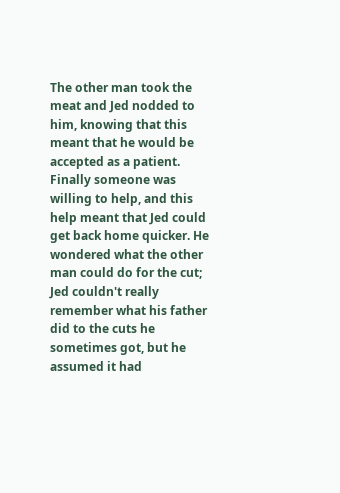The other man took the meat and Jed nodded to him, knowing that this meant that he would be accepted as a patient. Finally someone was willing to help, and this help meant that Jed could get back home quicker. He wondered what the other man could do for the cut; Jed couldn't really remember what his father did to the cuts he sometimes got, but he assumed it had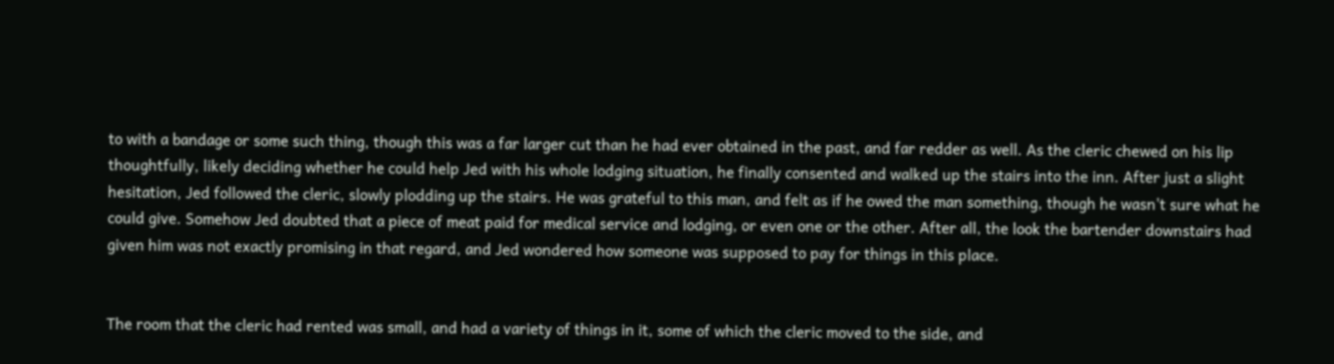to with a bandage or some such thing, though this was a far larger cut than he had ever obtained in the past, and far redder as well. As the cleric chewed on his lip thoughtfully, likely deciding whether he could help Jed with his whole lodging situation, he finally consented and walked up the stairs into the inn. After just a slight hesitation, Jed followed the cleric, slowly plodding up the stairs. He was grateful to this man, and felt as if he owed the man something, though he wasn't sure what he could give. Somehow Jed doubted that a piece of meat paid for medical service and lodging, or even one or the other. After all, the look the bartender downstairs had given him was not exactly promising in that regard, and Jed wondered how someone was supposed to pay for things in this place.


The room that the cleric had rented was small, and had a variety of things in it, some of which the cleric moved to the side, and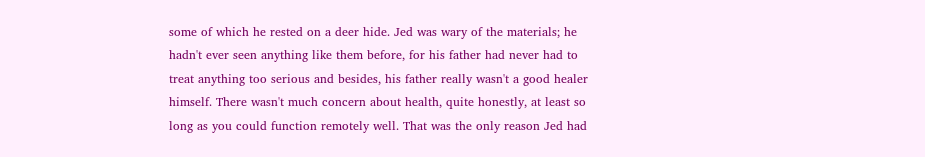some of which he rested on a deer hide. Jed was wary of the materials; he hadn't ever seen anything like them before, for his father had never had to treat anything too serious and besides, his father really wasn't a good healer himself. There wasn't much concern about health, quite honestly, at least so long as you could function remotely well. That was the only reason Jed had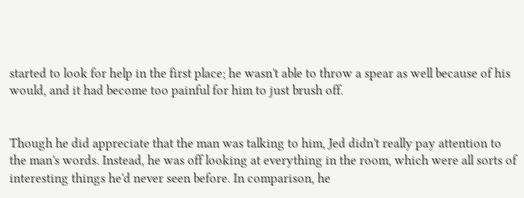started to look for help in the first place; he wasn't able to throw a spear as well because of his would, and it had become too painful for him to just brush off.


Though he did appreciate that the man was talking to him, Jed didn't really pay attention to the man's words. Instead, he was off looking at everything in the room, which were all sorts of interesting things he'd never seen before. In comparison, he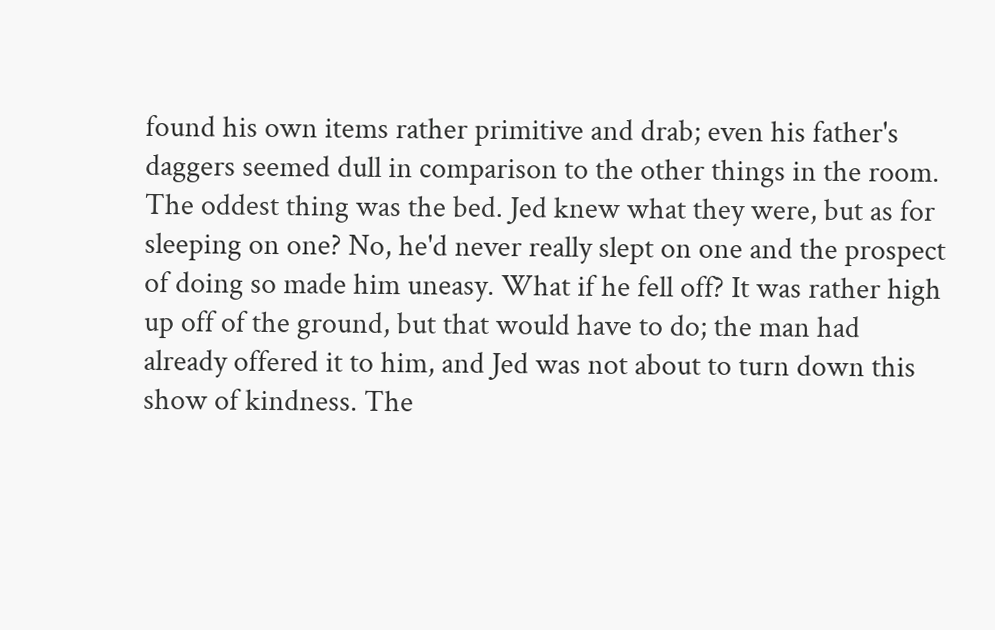found his own items rather primitive and drab; even his father's daggers seemed dull in comparison to the other things in the room. The oddest thing was the bed. Jed knew what they were, but as for sleeping on one? No, he'd never really slept on one and the prospect of doing so made him uneasy. What if he fell off? It was rather high up off of the ground, but that would have to do; the man had already offered it to him, and Jed was not about to turn down this show of kindness. The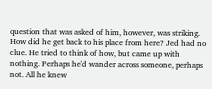question that was asked of him, however, was striking. How did he get back to his place from here? Jed had no clue. He tried to think of how, but came up with nothing. Perhaps he'd wander across someone, perhaps not. All he knew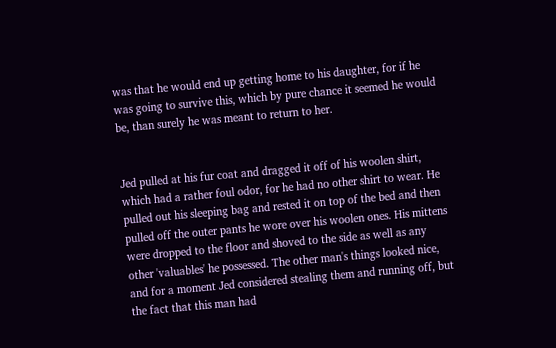was that he would end up getting home to his daughter, for if he was going to survive this, which by pure chance it seemed he would be, than surely he was meant to return to her.


Jed pulled at his fur coat and dragged it off of his woolen shirt, which had a rather foul odor, for he had no other shirt to wear. He pulled out his sleeping bag and rested it on top of the bed and then pulled off the outer pants he wore over his woolen ones. His mittens were dropped to the floor and shoved to the side as well as any other 'valuables' he possessed. The other man's things looked nice, and for a moment Jed considered stealing them and running off, but the fact that this man had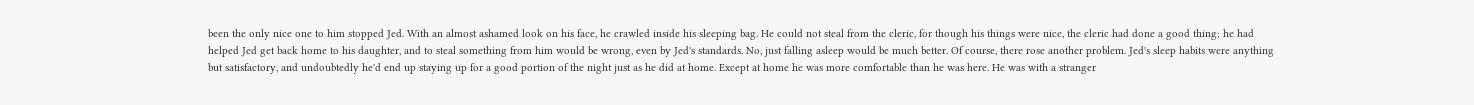been the only nice one to him stopped Jed. With an almost ashamed look on his face, he crawled inside his sleeping bag. He could not steal from the cleric, for though his things were nice, the cleric had done a good thing; he had helped Jed get back home to his daughter, and to steal something from him would be wrong, even by Jed's standards. No, just falling asleep would be much better. Of course, there rose another problem. Jed's sleep habits were anything but satisfactory, and undoubtedly he'd end up staying up for a good portion of the night just as he did at home. Except at home he was more comfortable than he was here. He was with a stranger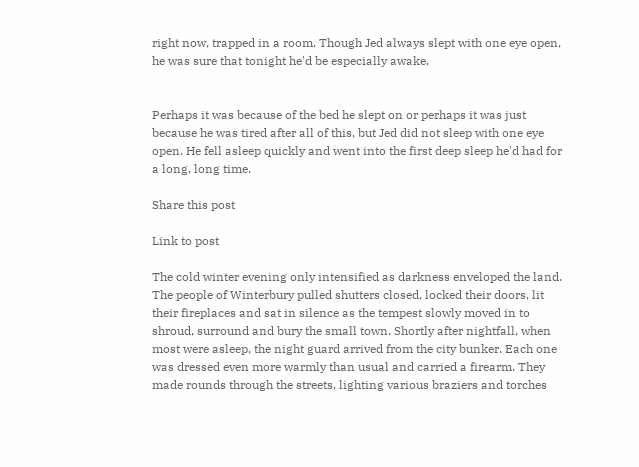right now, trapped in a room. Though Jed always slept with one eye open, he was sure that tonight he'd be especially awake.


Perhaps it was because of the bed he slept on or perhaps it was just because he was tired after all of this, but Jed did not sleep with one eye open. He fell asleep quickly and went into the first deep sleep he'd had for a long, long time.

Share this post

Link to post

The cold winter evening only intensified as darkness enveloped the land. The people of Winterbury pulled shutters closed, locked their doors, lit their fireplaces and sat in silence as the tempest slowly moved in to shroud, surround and bury the small town. Shortly after nightfall, when most were asleep, the night guard arrived from the city bunker. Each one was dressed even more warmly than usual and carried a firearm. They made rounds through the streets, lighting various braziers and torches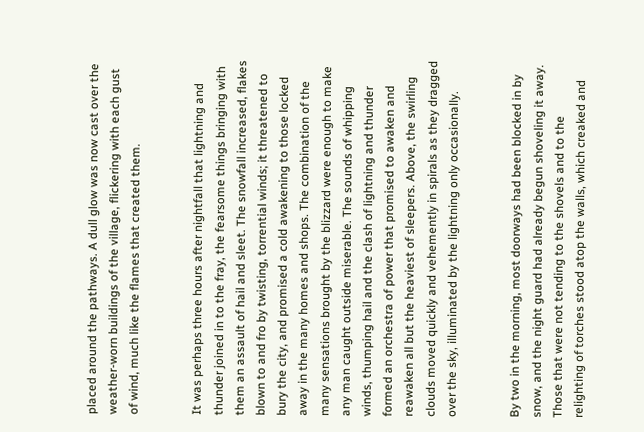placed around the pathways. A dull glow was now cast over the weather-worn buildings of the village, flickering with each gust of wind, much like the flames that created them.


It was perhaps three hours after nightfall that lightning and thunder joined in to the fray, the fearsome things bringing with them an assault of hail and sleet. The snowfall increased, flakes blown to and fro by twisting, torrential winds; it threatened to bury the city, and promised a cold awakening to those locked away in the many homes and shops. The combination of the many sensations brought by the blizzard were enough to make any man caught outside miserable. The sounds of whipping winds, thumping hail and the clash of lightning and thunder formed an orchestra of power that promised to awaken and reawaken all but the heaviest of sleepers. Above, the swirling clouds moved quickly and vehemently in spirals as they dragged over the sky, illuminated by the lightning only occasionally.


By two in the morning, most doorways had been blocked in by snow, and the night guard had already begun shoveling it away. Those that were not tending to the shovels and to the relighting of torches stood atop the walls, which creaked and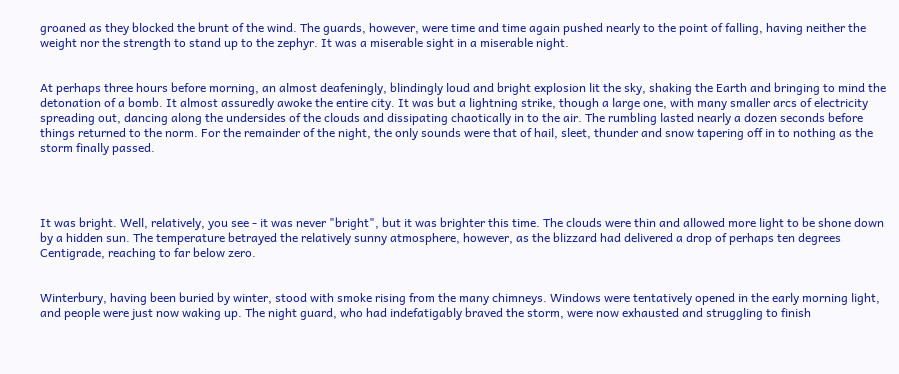groaned as they blocked the brunt of the wind. The guards, however, were time and time again pushed nearly to the point of falling, having neither the weight nor the strength to stand up to the zephyr. It was a miserable sight in a miserable night.


At perhaps three hours before morning, an almost deafeningly, blindingly loud and bright explosion lit the sky, shaking the Earth and bringing to mind the detonation of a bomb. It almost assuredly awoke the entire city. It was but a lightning strike, though a large one, with many smaller arcs of electricity spreading out, dancing along the undersides of the clouds and dissipating chaotically in to the air. The rumbling lasted nearly a dozen seconds before things returned to the norm. For the remainder of the night, the only sounds were that of hail, sleet, thunder and snow tapering off in to nothing as the storm finally passed.




It was bright. Well, relatively, you see - it was never "bright", but it was brighter this time. The clouds were thin and allowed more light to be shone down by a hidden sun. The temperature betrayed the relatively sunny atmosphere, however, as the blizzard had delivered a drop of perhaps ten degrees Centigrade, reaching to far below zero.


Winterbury, having been buried by winter, stood with smoke rising from the many chimneys. Windows were tentatively opened in the early morning light, and people were just now waking up. The night guard, who had indefatigably braved the storm, were now exhausted and struggling to finish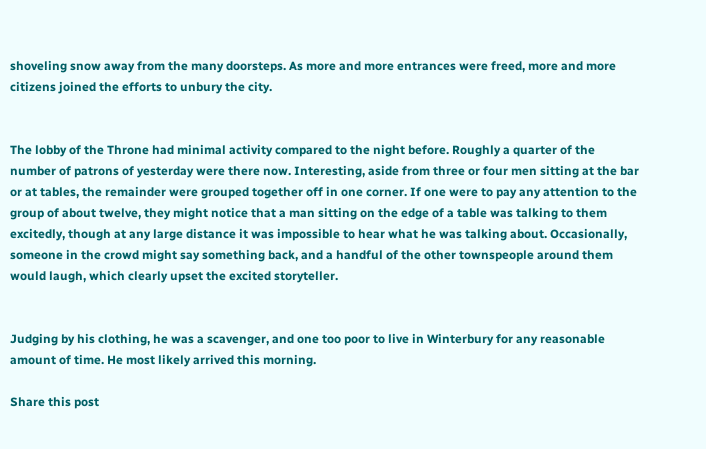shoveling snow away from the many doorsteps. As more and more entrances were freed, more and more citizens joined the efforts to unbury the city.


The lobby of the Throne had minimal activity compared to the night before. Roughly a quarter of the number of patrons of yesterday were there now. Interesting, aside from three or four men sitting at the bar or at tables, the remainder were grouped together off in one corner. If one were to pay any attention to the group of about twelve, they might notice that a man sitting on the edge of a table was talking to them excitedly, though at any large distance it was impossible to hear what he was talking about. Occasionally, someone in the crowd might say something back, and a handful of the other townspeople around them would laugh, which clearly upset the excited storyteller.


Judging by his clothing, he was a scavenger, and one too poor to live in Winterbury for any reasonable amount of time. He most likely arrived this morning.

Share this post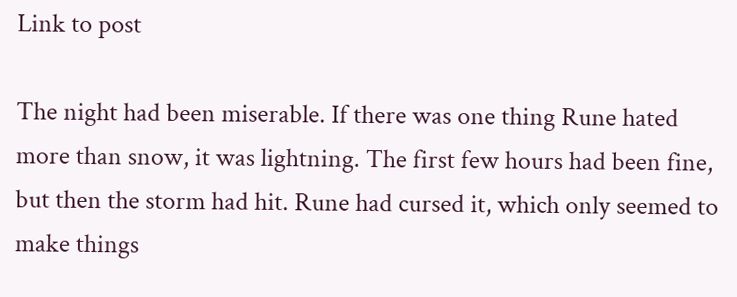Link to post

The night had been miserable. If there was one thing Rune hated more than snow, it was lightning. The first few hours had been fine, but then the storm had hit. Rune had cursed it, which only seemed to make things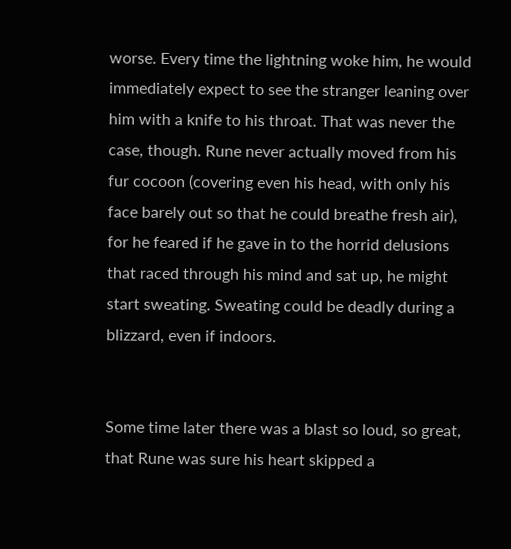worse. Every time the lightning woke him, he would immediately expect to see the stranger leaning over him with a knife to his throat. That was never the case, though. Rune never actually moved from his fur cocoon (covering even his head, with only his face barely out so that he could breathe fresh air), for he feared if he gave in to the horrid delusions that raced through his mind and sat up, he might start sweating. Sweating could be deadly during a blizzard, even if indoors.


Some time later there was a blast so loud, so great, that Rune was sure his heart skipped a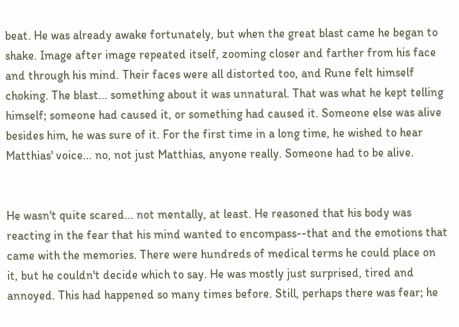beat. He was already awake fortunately, but when the great blast came he began to shake. Image after image repeated itself, zooming closer and farther from his face and through his mind. Their faces were all distorted too, and Rune felt himself choking. The blast... something about it was unnatural. That was what he kept telling himself; someone had caused it, or something had caused it. Someone else was alive besides him, he was sure of it. For the first time in a long time, he wished to hear Matthias' voice... no, not just Matthias, anyone really. Someone had to be alive.


He wasn't quite scared... not mentally, at least. He reasoned that his body was reacting in the fear that his mind wanted to encompass--that and the emotions that came with the memories. There were hundreds of medical terms he could place on it, but he couldn't decide which to say. He was mostly just surprised, tired and annoyed. This had happened so many times before. Still, perhaps there was fear; he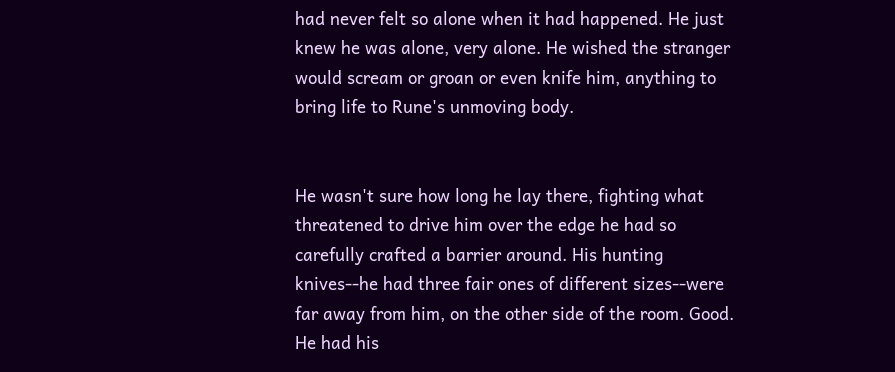had never felt so alone when it had happened. He just knew he was alone, very alone. He wished the stranger would scream or groan or even knife him, anything to bring life to Rune's unmoving body.


He wasn't sure how long he lay there, fighting what threatened to drive him over the edge he had so carefully crafted a barrier around. His hunting knives--he had three fair ones of different sizes--were far away from him, on the other side of the room. Good. He had his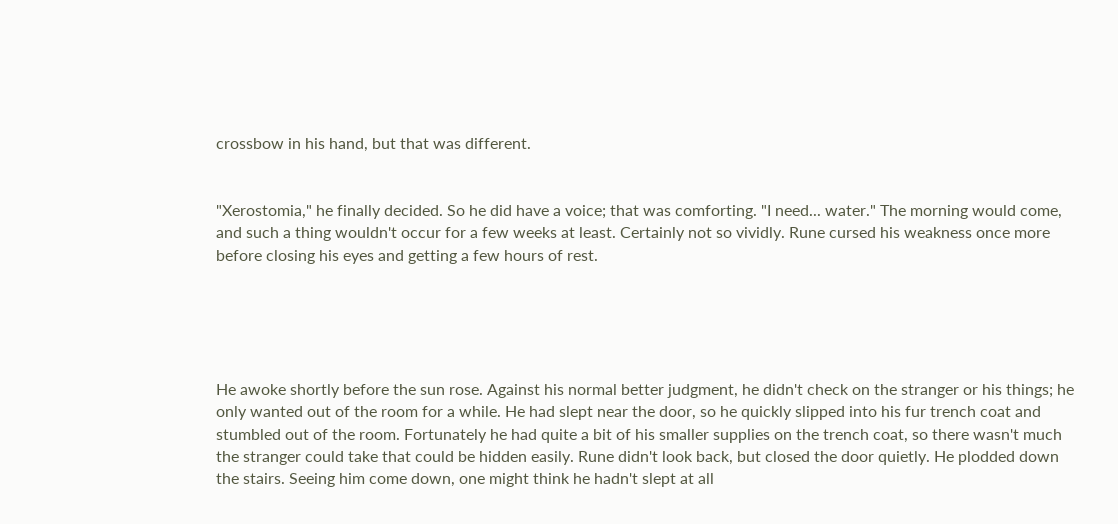crossbow in his hand, but that was different.


"Xerostomia," he finally decided. So he did have a voice; that was comforting. "I need... water." The morning would come, and such a thing wouldn't occur for a few weeks at least. Certainly not so vividly. Rune cursed his weakness once more before closing his eyes and getting a few hours of rest.





He awoke shortly before the sun rose. Against his normal better judgment, he didn't check on the stranger or his things; he only wanted out of the room for a while. He had slept near the door, so he quickly slipped into his fur trench coat and stumbled out of the room. Fortunately he had quite a bit of his smaller supplies on the trench coat, so there wasn't much the stranger could take that could be hidden easily. Rune didn't look back, but closed the door quietly. He plodded down the stairs. Seeing him come down, one might think he hadn't slept at all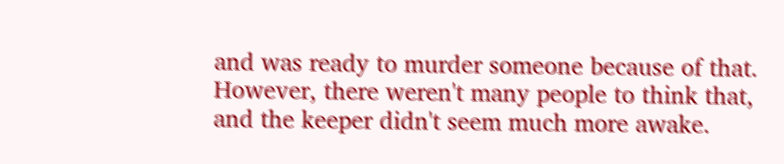and was ready to murder someone because of that. However, there weren't many people to think that, and the keeper didn't seem much more awake.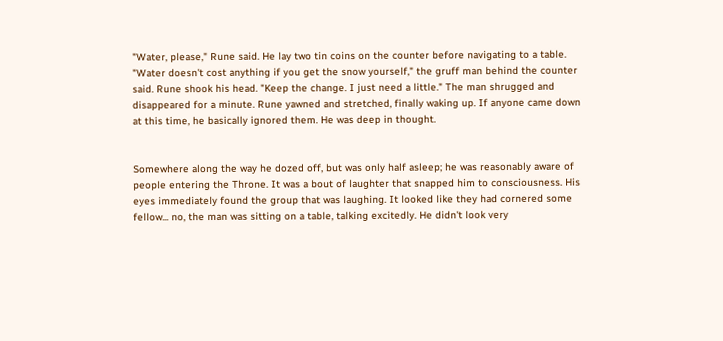"Water, please," Rune said. He lay two tin coins on the counter before navigating to a table. "Water doesn't cost anything if you get the snow yourself," the gruff man behind the counter said. Rune shook his head. "Keep the change. I just need a little." The man shrugged and disappeared for a minute. Rune yawned and stretched, finally waking up. If anyone came down at this time, he basically ignored them. He was deep in thought.


Somewhere along the way he dozed off, but was only half asleep; he was reasonably aware of people entering the Throne. It was a bout of laughter that snapped him to consciousness. His eyes immediately found the group that was laughing. It looked like they had cornered some fellow... no, the man was sitting on a table, talking excitedly. He didn't look very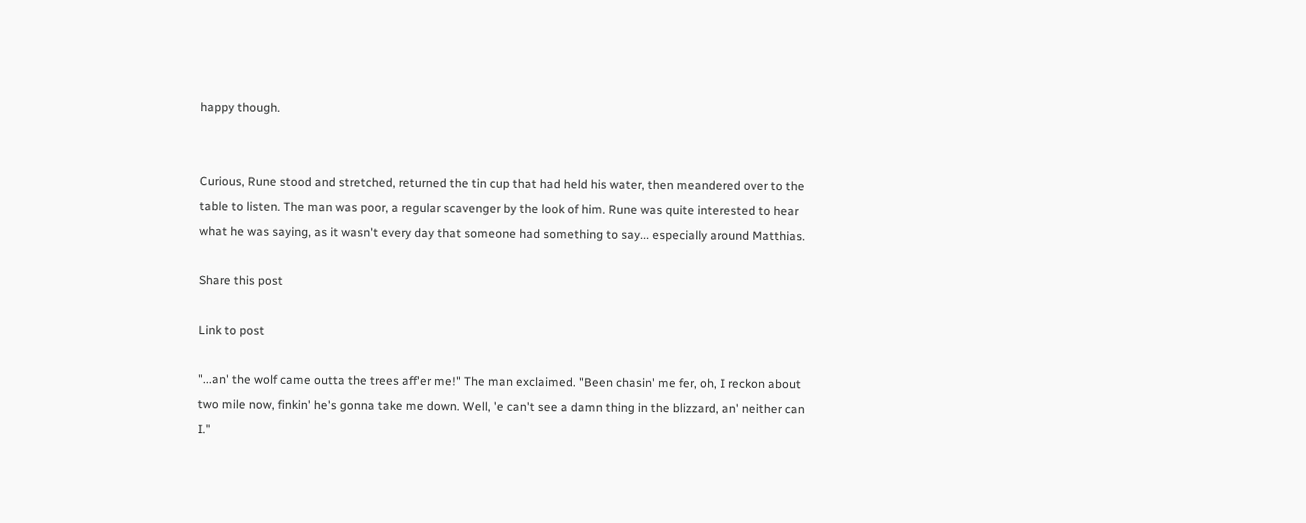happy though.


Curious, Rune stood and stretched, returned the tin cup that had held his water, then meandered over to the table to listen. The man was poor, a regular scavenger by the look of him. Rune was quite interested to hear what he was saying, as it wasn't every day that someone had something to say... especially around Matthias.

Share this post

Link to post

"...an' the wolf came outta the trees aff'er me!" The man exclaimed. "Been chasin' me fer, oh, I reckon about two mile now, finkin' he's gonna take me down. Well, 'e can't see a damn thing in the blizzard, an' neither can I."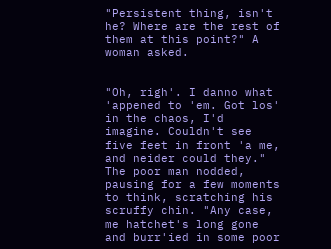"Persistent thing, isn't he? Where are the rest of them at this point?" A woman asked.


"Oh, righ'. I danno what 'appened to 'em. Got los' in the chaos, I'd imagine. Couldn't see five feet in front 'a me, and neider could they." The poor man nodded, pausing for a few moments to think, scratching his scruffy chin. "Any case, me hatchet's long gone and burr'ied in some poor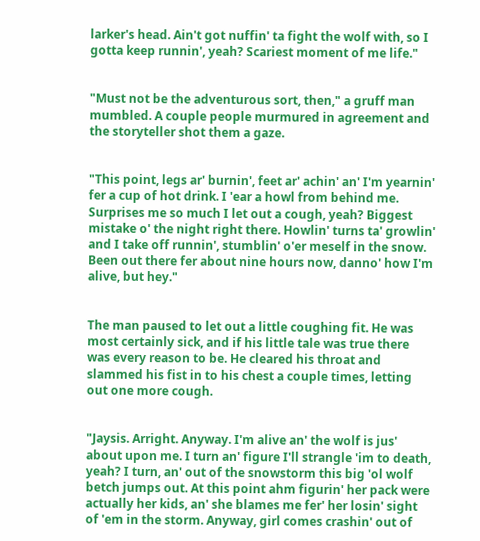larker's head. Ain't got nuffin' ta fight the wolf with, so I gotta keep runnin', yeah? Scariest moment of me life."


"Must not be the adventurous sort, then," a gruff man mumbled. A couple people murmured in agreement and the storyteller shot them a gaze.


"This point, legs ar' burnin', feet ar' achin' an' I'm yearnin' fer a cup of hot drink. I 'ear a howl from behind me. Surprises me so much I let out a cough, yeah? Biggest mistake o' the night right there. Howlin' turns ta' growlin' and I take off runnin', stumblin' o'er meself in the snow. Been out there fer about nine hours now, danno' how I'm alive, but hey."


The man paused to let out a little coughing fit. He was most certainly sick, and if his little tale was true there was every reason to be. He cleared his throat and slammed his fist in to his chest a couple times, letting out one more cough.


"Jaysis. Arright. Anyway. I'm alive an' the wolf is jus' about upon me. I turn an' figure I'll strangle 'im to death, yeah? I turn, an' out of the snowstorm this big 'ol wolf betch jumps out. At this point ahm figurin' her pack were actually her kids, an' she blames me fer' her losin' sight of 'em in the storm. Anyway, girl comes crashin' out of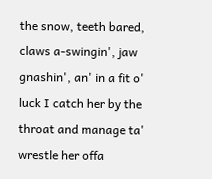the snow, teeth bared, claws a-swingin', jaw gnashin', an' in a fit o' luck I catch her by the throat and manage ta' wrestle her offa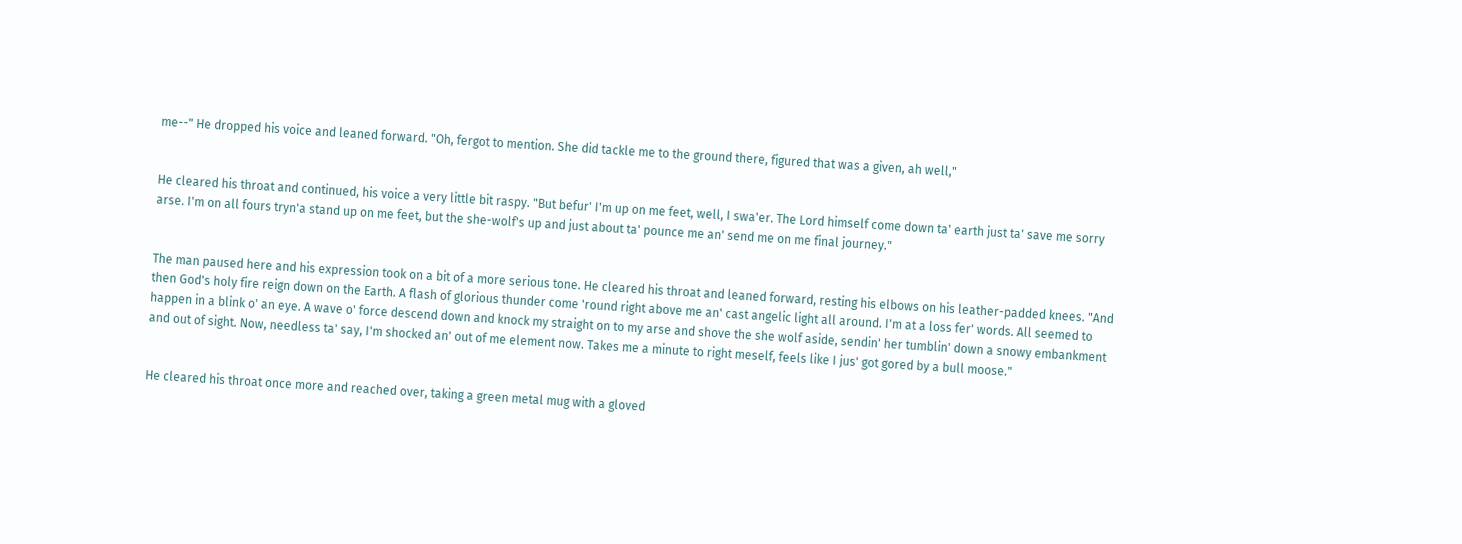me--" He dropped his voice and leaned forward. "Oh, fergot to mention. She did tackle me to the ground there, figured that was a given, ah well,"


He cleared his throat and continued, his voice a very little bit raspy. "But befur' I'm up on me feet, well, I swa'er. The Lord himself come down ta' earth just ta' save me sorry arse. I'm on all fours tryn'a stand up on me feet, but the she-wolf's up and just about ta' pounce me an' send me on me final journey."


The man paused here and his expression took on a bit of a more serious tone. He cleared his throat and leaned forward, resting his elbows on his leather-padded knees. "And then God's holy fire reign down on the Earth. A flash of glorious thunder come 'round right above me an' cast angelic light all around. I'm at a loss fer' words. All seemed to happen in a blink o' an eye. A wave o' force descend down and knock my straight on to my arse and shove the she wolf aside, sendin' her tumblin' down a snowy embankment and out of sight. Now, needless ta' say, I'm shocked an' out of me element now. Takes me a minute to right meself, feels like I jus' got gored by a bull moose."


He cleared his throat once more and reached over, taking a green metal mug with a gloved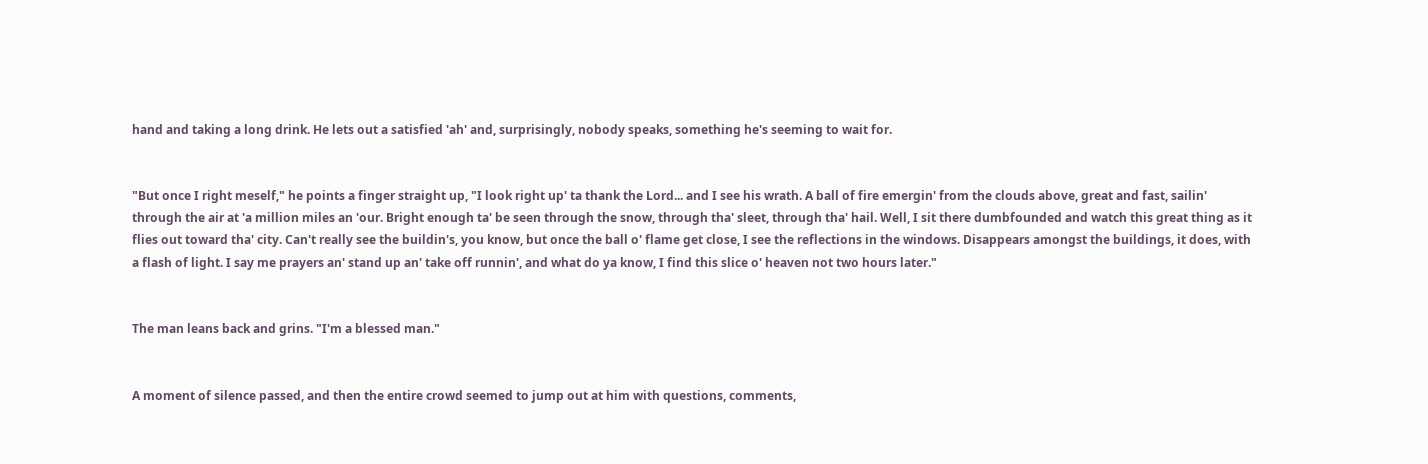hand and taking a long drink. He lets out a satisfied 'ah' and, surprisingly, nobody speaks, something he's seeming to wait for.


"But once I right meself," he points a finger straight up, "I look right up' ta thank the Lord... and I see his wrath. A ball of fire emergin' from the clouds above, great and fast, sailin' through the air at 'a million miles an 'our. Bright enough ta' be seen through the snow, through tha' sleet, through tha' hail. Well, I sit there dumbfounded and watch this great thing as it flies out toward tha' city. Can't really see the buildin's, you know, but once the ball o' flame get close, I see the reflections in the windows. Disappears amongst the buildings, it does, with a flash of light. I say me prayers an' stand up an' take off runnin', and what do ya know, I find this slice o' heaven not two hours later."


The man leans back and grins. "I'm a blessed man."


A moment of silence passed, and then the entire crowd seemed to jump out at him with questions, comments,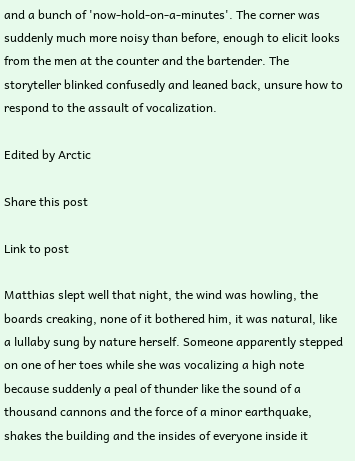and a bunch of 'now-hold-on-a-minutes'. The corner was suddenly much more noisy than before, enough to elicit looks from the men at the counter and the bartender. The storyteller blinked confusedly and leaned back, unsure how to respond to the assault of vocalization.

Edited by Arctic

Share this post

Link to post

Matthias slept well that night, the wind was howling, the boards creaking, none of it bothered him, it was natural, like a lullaby sung by nature herself. Someone apparently stepped on one of her toes while she was vocalizing a high note because suddenly a peal of thunder like the sound of a thousand cannons and the force of a minor earthquake, shakes the building and the insides of everyone inside it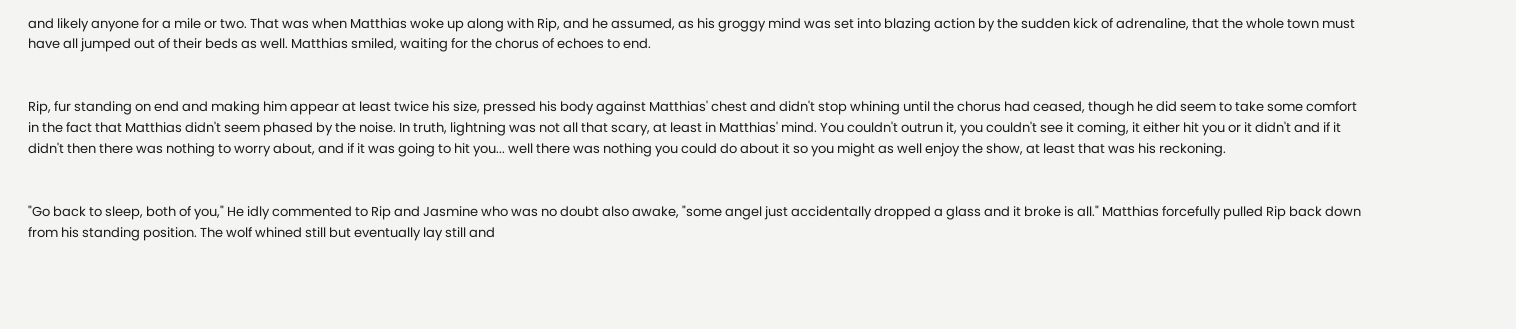and likely anyone for a mile or two. That was when Matthias woke up along with Rip, and he assumed, as his groggy mind was set into blazing action by the sudden kick of adrenaline, that the whole town must have all jumped out of their beds as well. Matthias smiled, waiting for the chorus of echoes to end.


Rip, fur standing on end and making him appear at least twice his size, pressed his body against Matthias' chest and didn't stop whining until the chorus had ceased, though he did seem to take some comfort in the fact that Matthias didn't seem phased by the noise. In truth, lightning was not all that scary, at least in Matthias' mind. You couldn't outrun it, you couldn't see it coming, it either hit you or it didn't and if it didn't then there was nothing to worry about, and if it was going to hit you... well there was nothing you could do about it so you might as well enjoy the show, at least that was his reckoning.


"Go back to sleep, both of you," He idly commented to Rip and Jasmine who was no doubt also awake, "some angel just accidentally dropped a glass and it broke is all." Matthias forcefully pulled Rip back down from his standing position. The wolf whined still but eventually lay still and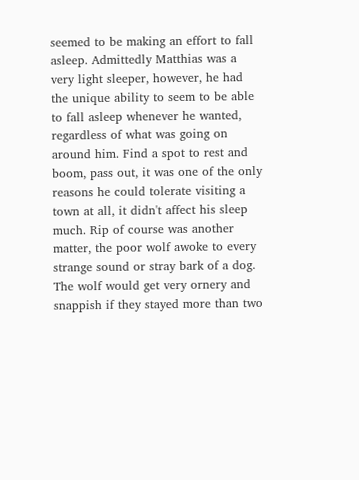seemed to be making an effort to fall asleep. Admittedly Matthias was a very light sleeper, however, he had the unique ability to seem to be able to fall asleep whenever he wanted, regardless of what was going on around him. Find a spot to rest and boom, pass out, it was one of the only reasons he could tolerate visiting a town at all, it didn't affect his sleep much. Rip of course was another matter, the poor wolf awoke to every strange sound or stray bark of a dog. The wolf would get very ornery and snappish if they stayed more than two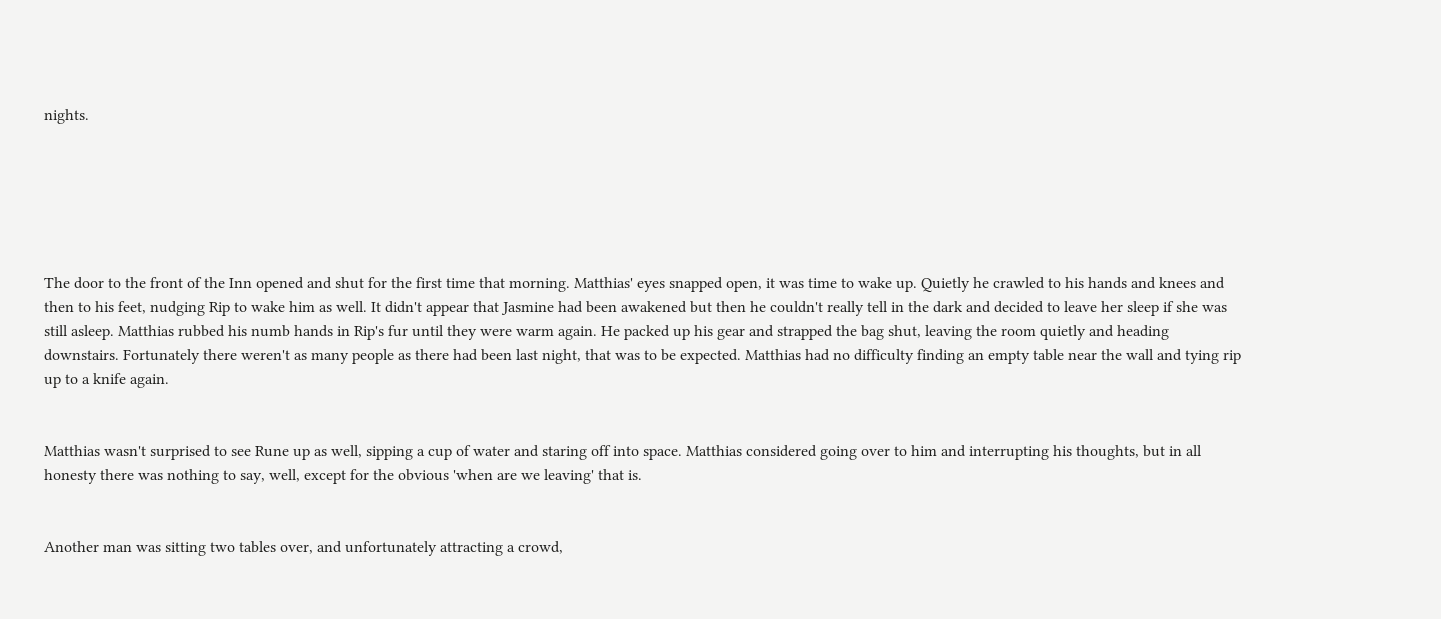nights.






The door to the front of the Inn opened and shut for the first time that morning. Matthias' eyes snapped open, it was time to wake up. Quietly he crawled to his hands and knees and then to his feet, nudging Rip to wake him as well. It didn't appear that Jasmine had been awakened but then he couldn't really tell in the dark and decided to leave her sleep if she was still asleep. Matthias rubbed his numb hands in Rip's fur until they were warm again. He packed up his gear and strapped the bag shut, leaving the room quietly and heading downstairs. Fortunately there weren't as many people as there had been last night, that was to be expected. Matthias had no difficulty finding an empty table near the wall and tying rip up to a knife again.


Matthias wasn't surprised to see Rune up as well, sipping a cup of water and staring off into space. Matthias considered going over to him and interrupting his thoughts, but in all honesty there was nothing to say, well, except for the obvious 'when are we leaving' that is.


Another man was sitting two tables over, and unfortunately attracting a crowd,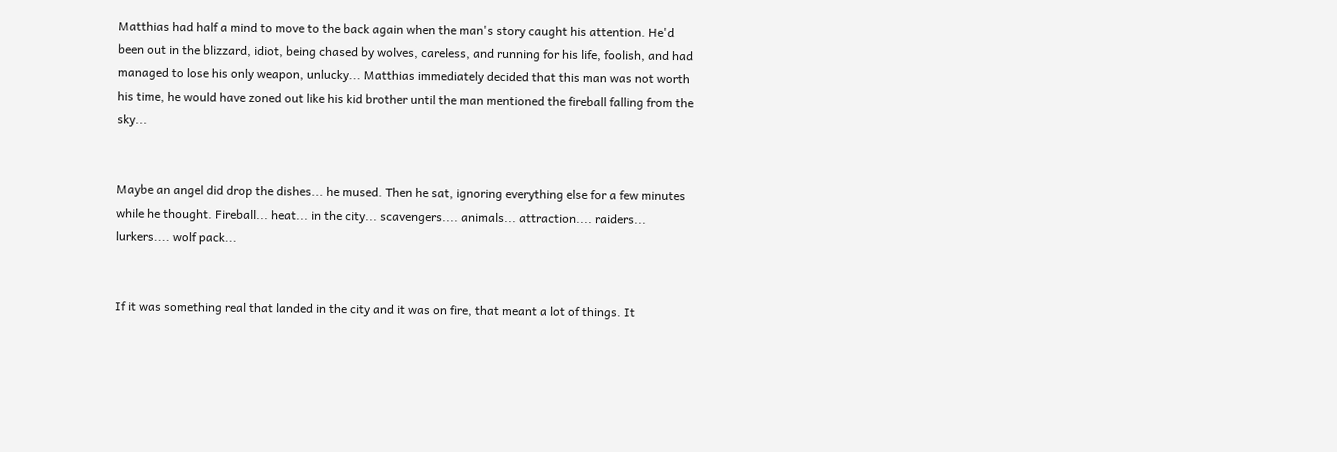Matthias had half a mind to move to the back again when the man's story caught his attention. He'd been out in the blizzard, idiot, being chased by wolves, careless, and running for his life, foolish, and had managed to lose his only weapon, unlucky... Matthias immediately decided that this man was not worth his time, he would have zoned out like his kid brother until the man mentioned the fireball falling from the sky...


Maybe an angel did drop the dishes... he mused. Then he sat, ignoring everything else for a few minutes while he thought. Fireball... heat... in the city... scavengers.... animals... attraction.... raiders... lurkers.... wolf pack...


If it was something real that landed in the city and it was on fire, that meant a lot of things. It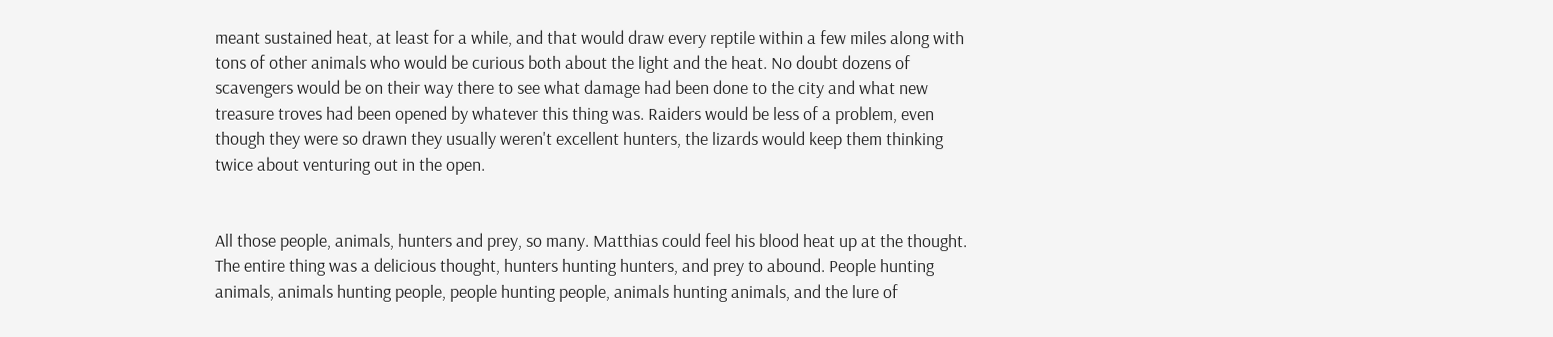meant sustained heat, at least for a while, and that would draw every reptile within a few miles along with tons of other animals who would be curious both about the light and the heat. No doubt dozens of scavengers would be on their way there to see what damage had been done to the city and what new treasure troves had been opened by whatever this thing was. Raiders would be less of a problem, even though they were so drawn they usually weren't excellent hunters, the lizards would keep them thinking twice about venturing out in the open.


All those people, animals, hunters and prey, so many. Matthias could feel his blood heat up at the thought. The entire thing was a delicious thought, hunters hunting hunters, and prey to abound. People hunting animals, animals hunting people, people hunting people, animals hunting animals, and the lure of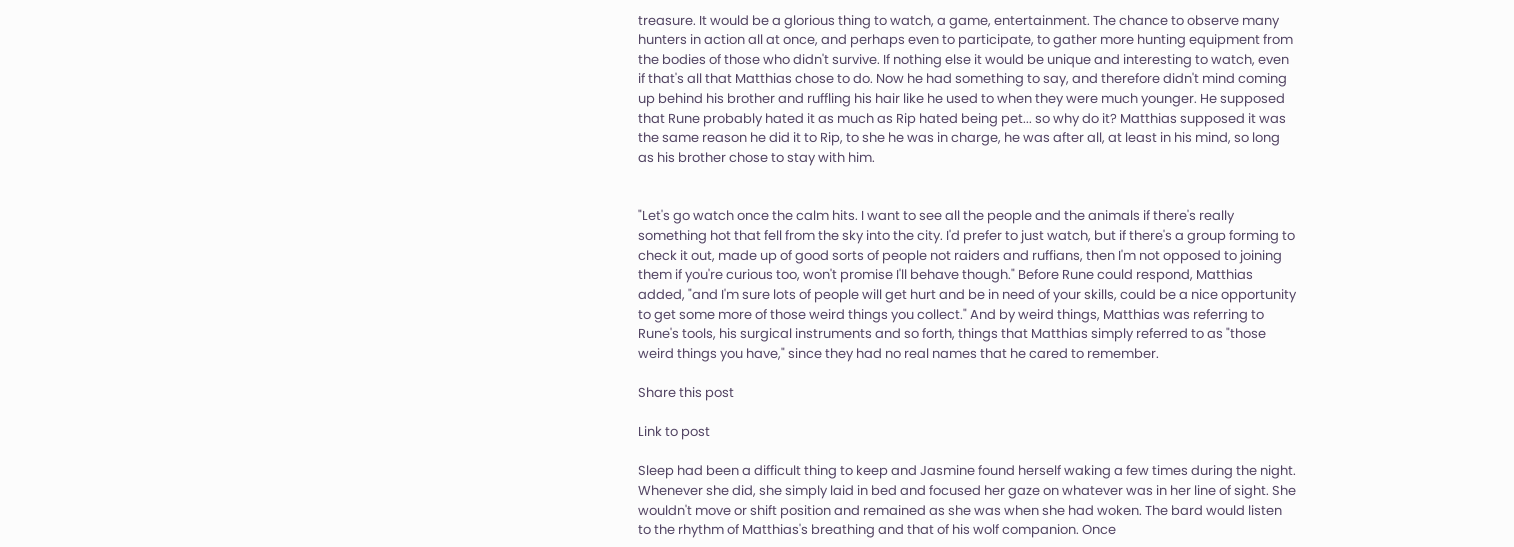treasure. It would be a glorious thing to watch, a game, entertainment. The chance to observe many hunters in action all at once, and perhaps even to participate, to gather more hunting equipment from the bodies of those who didn't survive. If nothing else it would be unique and interesting to watch, even if that's all that Matthias chose to do. Now he had something to say, and therefore didn't mind coming up behind his brother and ruffling his hair like he used to when they were much younger. He supposed that Rune probably hated it as much as Rip hated being pet... so why do it? Matthias supposed it was the same reason he did it to Rip, to she he was in charge, he was after all, at least in his mind, so long as his brother chose to stay with him.


"Let's go watch once the calm hits. I want to see all the people and the animals if there's really something hot that fell from the sky into the city. I'd prefer to just watch, but if there's a group forming to check it out, made up of good sorts of people not raiders and ruffians, then I'm not opposed to joining them if you're curious too, won't promise I'll behave though." Before Rune could respond, Matthias added, "and I'm sure lots of people will get hurt and be in need of your skills, could be a nice opportunity to get some more of those weird things you collect." And by weird things, Matthias was referring to Rune's tools, his surgical instruments and so forth, things that Matthias simply referred to as "those weird things you have," since they had no real names that he cared to remember.

Share this post

Link to post

Sleep had been a difficult thing to keep and Jasmine found herself waking a few times during the night. Whenever she did, she simply laid in bed and focused her gaze on whatever was in her line of sight. She wouldn't move or shift position and remained as she was when she had woken. The bard would listen to the rhythm of Matthias's breathing and that of his wolf companion. Once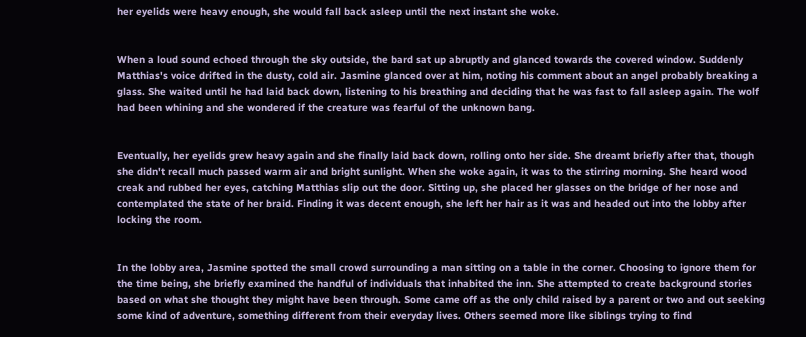her eyelids were heavy enough, she would fall back asleep until the next instant she woke.


When a loud sound echoed through the sky outside, the bard sat up abruptly and glanced towards the covered window. Suddenly Matthias's voice drifted in the dusty, cold air. Jasmine glanced over at him, noting his comment about an angel probably breaking a glass. She waited until he had laid back down, listening to his breathing and deciding that he was fast to fall asleep again. The wolf had been whining and she wondered if the creature was fearful of the unknown bang.


Eventually, her eyelids grew heavy again and she finally laid back down, rolling onto her side. She dreamt briefly after that, though she didn't recall much passed warm air and bright sunlight. When she woke again, it was to the stirring morning. She heard wood creak and rubbed her eyes, catching Matthias slip out the door. Sitting up, she placed her glasses on the bridge of her nose and contemplated the state of her braid. Finding it was decent enough, she left her hair as it was and headed out into the lobby after locking the room.


In the lobby area, Jasmine spotted the small crowd surrounding a man sitting on a table in the corner. Choosing to ignore them for the time being, she briefly examined the handful of individuals that inhabited the inn. She attempted to create background stories based on what she thought they might have been through. Some came off as the only child raised by a parent or two and out seeking some kind of adventure, something different from their everyday lives. Others seemed more like siblings trying to find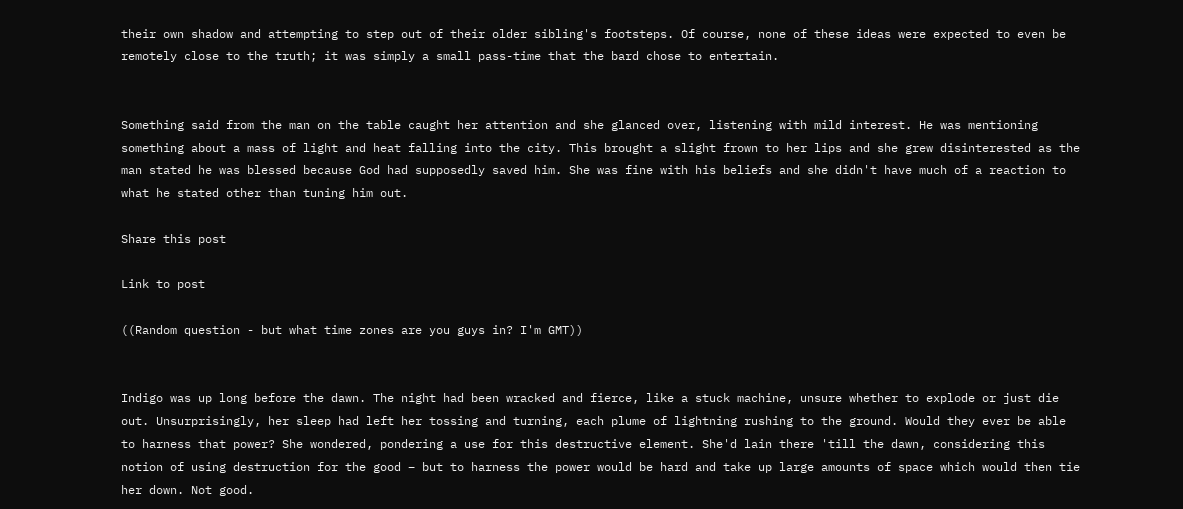their own shadow and attempting to step out of their older sibling's footsteps. Of course, none of these ideas were expected to even be remotely close to the truth; it was simply a small pass-time that the bard chose to entertain.


Something said from the man on the table caught her attention and she glanced over, listening with mild interest. He was mentioning something about a mass of light and heat falling into the city. This brought a slight frown to her lips and she grew disinterested as the man stated he was blessed because God had supposedly saved him. She was fine with his beliefs and she didn't have much of a reaction to what he stated other than tuning him out.

Share this post

Link to post

((Random question - but what time zones are you guys in? I'm GMT))


Indigo was up long before the dawn. The night had been wracked and fierce, like a stuck machine, unsure whether to explode or just die out. Unsurprisingly, her sleep had left her tossing and turning, each plume of lightning rushing to the ground. Would they ever be able to harness that power? She wondered, pondering a use for this destructive element. She'd lain there 'till the dawn, considering this notion of using destruction for the good – but to harness the power would be hard and take up large amounts of space which would then tie her down. Not good.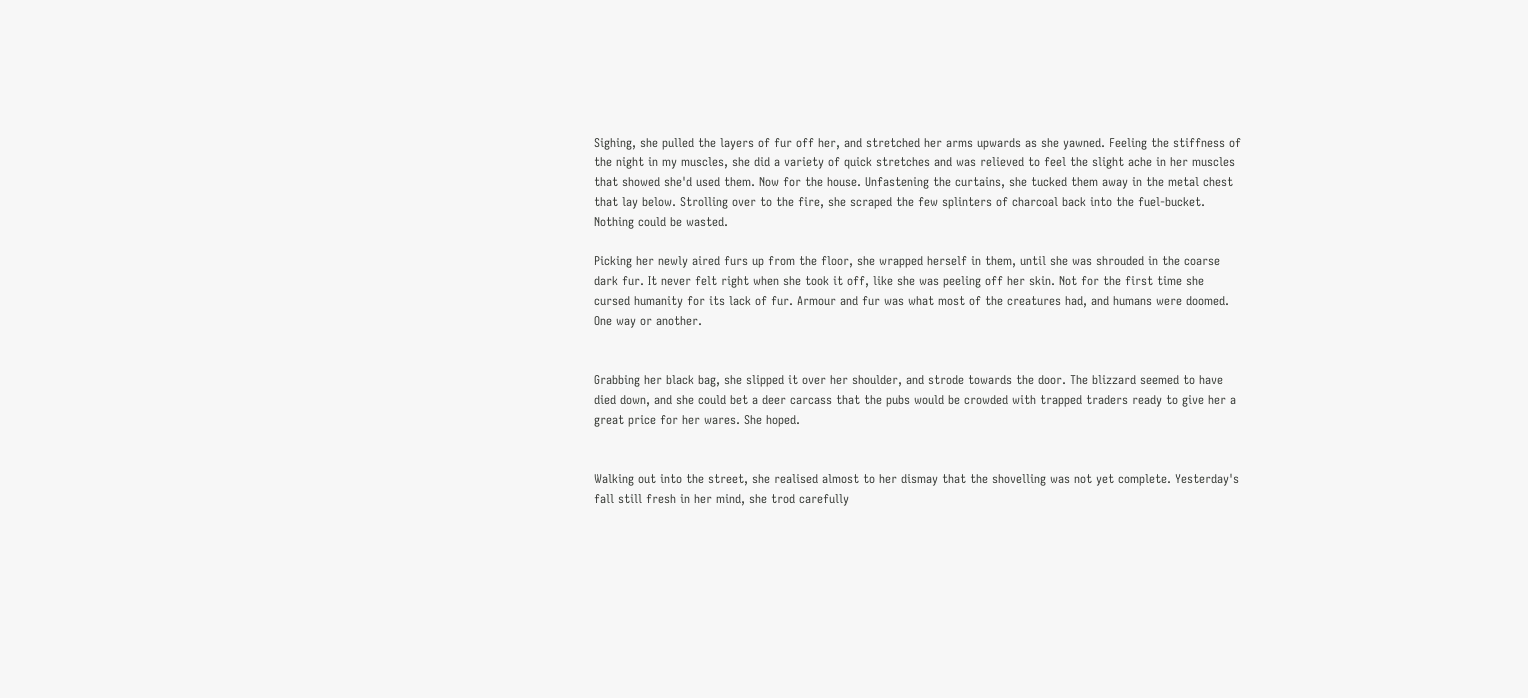Sighing, she pulled the layers of fur off her, and stretched her arms upwards as she yawned. Feeling the stiffness of the night in my muscles, she did a variety of quick stretches and was relieved to feel the slight ache in her muscles that showed she'd used them. Now for the house. Unfastening the curtains, she tucked them away in the metal chest that lay below. Strolling over to the fire, she scraped the few splinters of charcoal back into the fuel-bucket. Nothing could be wasted.

Picking her newly aired furs up from the floor, she wrapped herself in them, until she was shrouded in the coarse dark fur. It never felt right when she took it off, like she was peeling off her skin. Not for the first time she cursed humanity for its lack of fur. Armour and fur was what most of the creatures had, and humans were doomed. One way or another.


Grabbing her black bag, she slipped it over her shoulder, and strode towards the door. The blizzard seemed to have died down, and she could bet a deer carcass that the pubs would be crowded with trapped traders ready to give her a great price for her wares. She hoped.


Walking out into the street, she realised almost to her dismay that the shovelling was not yet complete. Yesterday's fall still fresh in her mind, she trod carefully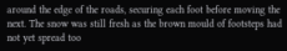around the edge of the roads, securing each foot before moving the next. The snow was still fresh as the brown mould of footsteps had not yet spread too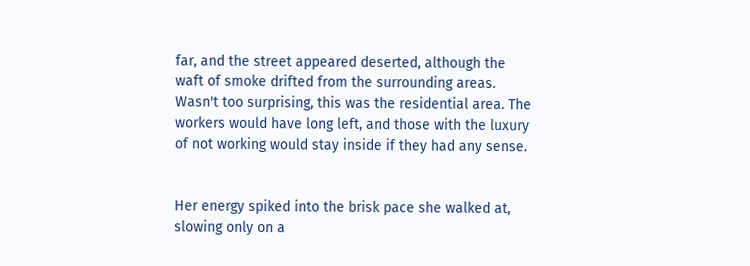far, and the street appeared deserted, although the waft of smoke drifted from the surrounding areas. Wasn't too surprising, this was the residential area. The workers would have long left, and those with the luxury of not working would stay inside if they had any sense.


Her energy spiked into the brisk pace she walked at, slowing only on a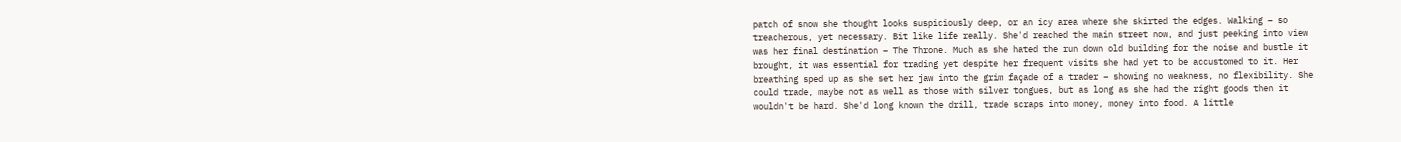patch of snow she thought looks suspiciously deep, or an icy area where she skirted the edges. Walking – so treacherous, yet necessary. Bit like life really. She'd reached the main street now, and just peeking into view was her final destination – The Throne. Much as she hated the run down old building for the noise and bustle it brought, it was essential for trading yet despite her frequent visits she had yet to be accustomed to it. Her breathing sped up as she set her jaw into the grim façade of a trader – showing no weakness, no flexibility. She could trade, maybe not as well as those with silver tongues, but as long as she had the right goods then it wouldn't be hard. She'd long known the drill, trade scraps into money, money into food. A little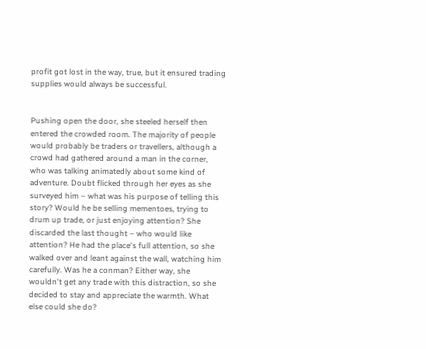profit got lost in the way, true, but it ensured trading supplies would always be successful.


Pushing open the door, she steeled herself then entered the crowded room. The majority of people would probably be traders or travellers, although a crowd had gathered around a man in the corner, who was talking animatedly about some kind of adventure. Doubt flicked through her eyes as she surveyed him – what was his purpose of telling this story? Would he be selling mementoes, trying to drum up trade, or just enjoying attention? She discarded the last thought – who would like attention? He had the place's full attention, so she walked over and leant against the wall, watching him carefully. Was he a conman? Either way, she wouldn't get any trade with this distraction, so she decided to stay and appreciate the warmth. What else could she do?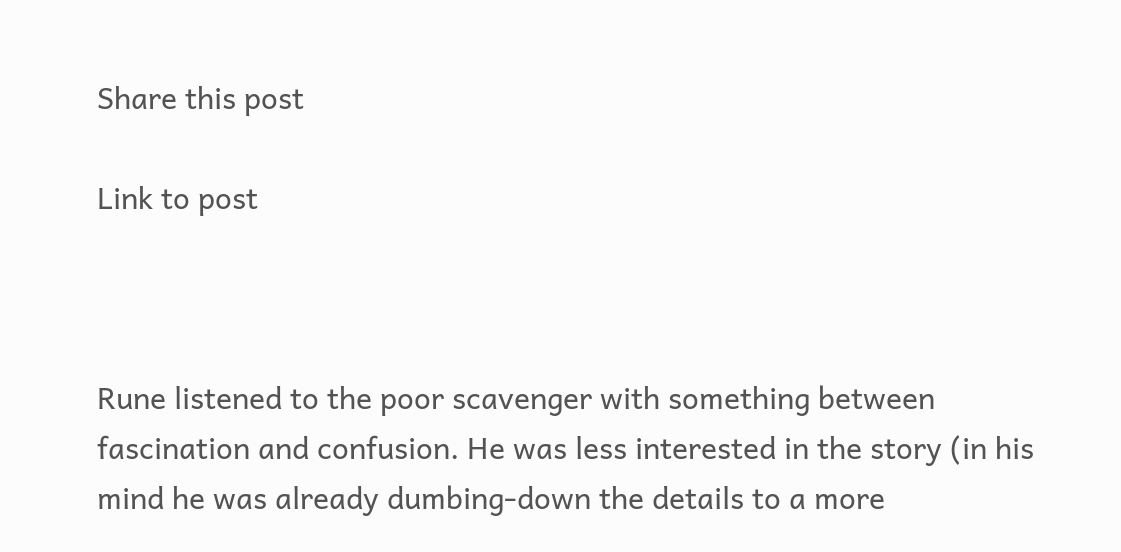Share this post

Link to post



Rune listened to the poor scavenger with something between fascination and confusion. He was less interested in the story (in his mind he was already dumbing-down the details to a more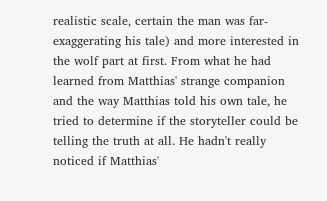realistic scale, certain the man was far-exaggerating his tale) and more interested in the wolf part at first. From what he had learned from Matthias' strange companion and the way Matthias told his own tale, he tried to determine if the storyteller could be telling the truth at all. He hadn't really noticed if Matthias'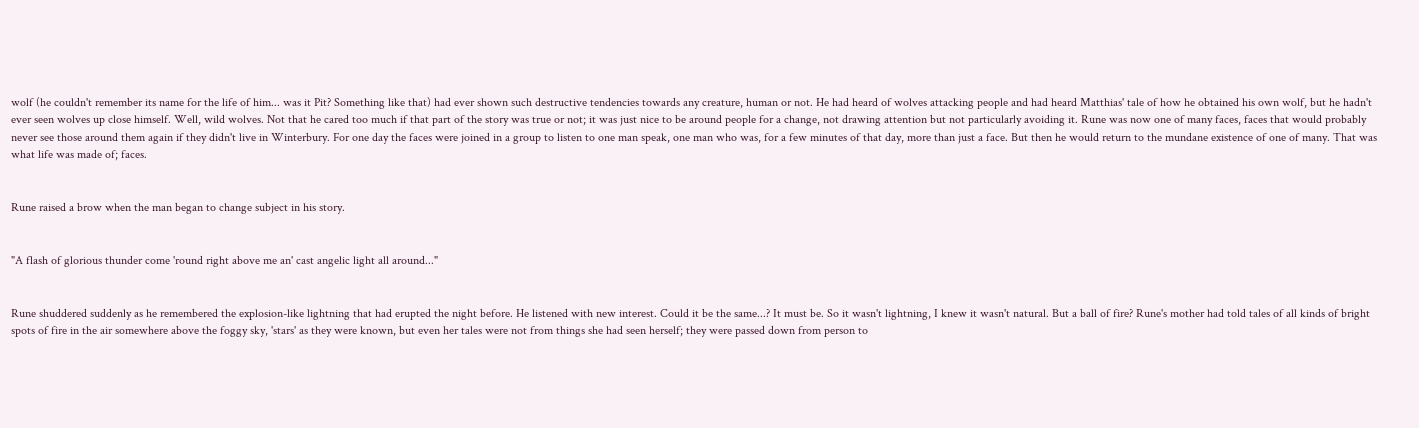wolf (he couldn't remember its name for the life of him... was it Pit? Something like that) had ever shown such destructive tendencies towards any creature, human or not. He had heard of wolves attacking people and had heard Matthias' tale of how he obtained his own wolf, but he hadn't ever seen wolves up close himself. Well, wild wolves. Not that he cared too much if that part of the story was true or not; it was just nice to be around people for a change, not drawing attention but not particularly avoiding it. Rune was now one of many faces, faces that would probably never see those around them again if they didn't live in Winterbury. For one day the faces were joined in a group to listen to one man speak, one man who was, for a few minutes of that day, more than just a face. But then he would return to the mundane existence of one of many. That was what life was made of; faces.


Rune raised a brow when the man began to change subject in his story.


"A flash of glorious thunder come 'round right above me an' cast angelic light all around..."


Rune shuddered suddenly as he remembered the explosion-like lightning that had erupted the night before. He listened with new interest. Could it be the same...? It must be. So it wasn't lightning, I knew it wasn't natural. But a ball of fire? Rune's mother had told tales of all kinds of bright spots of fire in the air somewhere above the foggy sky, 'stars' as they were known, but even her tales were not from things she had seen herself; they were passed down from person to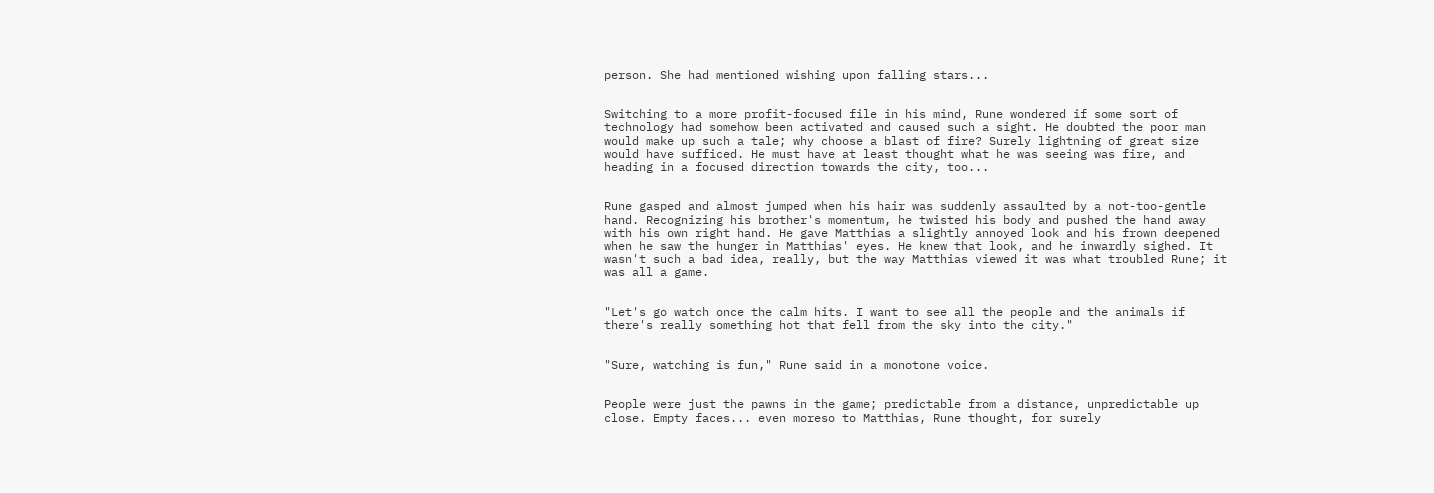person. She had mentioned wishing upon falling stars...


Switching to a more profit-focused file in his mind, Rune wondered if some sort of technology had somehow been activated and caused such a sight. He doubted the poor man would make up such a tale; why choose a blast of fire? Surely lightning of great size would have sufficed. He must have at least thought what he was seeing was fire, and heading in a focused direction towards the city, too...


Rune gasped and almost jumped when his hair was suddenly assaulted by a not-too-gentle hand. Recognizing his brother's momentum, he twisted his body and pushed the hand away with his own right hand. He gave Matthias a slightly annoyed look and his frown deepened when he saw the hunger in Matthias' eyes. He knew that look, and he inwardly sighed. It wasn't such a bad idea, really, but the way Matthias viewed it was what troubled Rune; it was all a game.


"Let's go watch once the calm hits. I want to see all the people and the animals if there's really something hot that fell from the sky into the city."


"Sure, watching is fun," Rune said in a monotone voice.


People were just the pawns in the game; predictable from a distance, unpredictable up close. Empty faces... even moreso to Matthias, Rune thought, for surely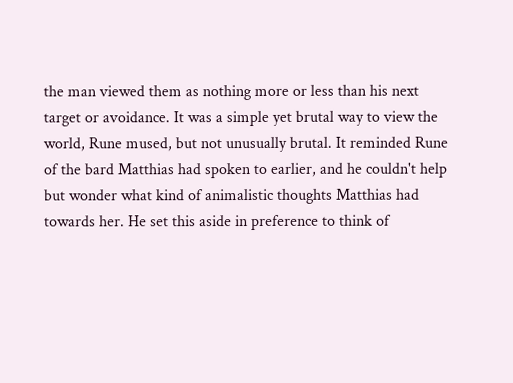the man viewed them as nothing more or less than his next target or avoidance. It was a simple yet brutal way to view the world, Rune mused, but not unusually brutal. It reminded Rune of the bard Matthias had spoken to earlier, and he couldn't help but wonder what kind of animalistic thoughts Matthias had towards her. He set this aside in preference to think of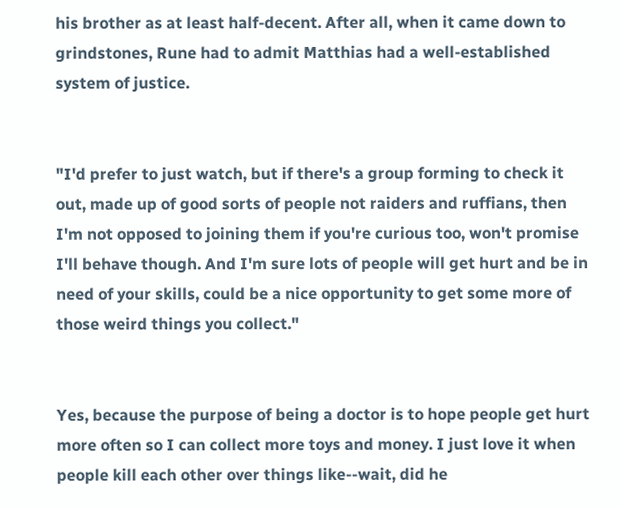his brother as at least half-decent. After all, when it came down to grindstones, Rune had to admit Matthias had a well-established system of justice.


"I'd prefer to just watch, but if there's a group forming to check it out, made up of good sorts of people not raiders and ruffians, then I'm not opposed to joining them if you're curious too, won't promise I'll behave though. And I'm sure lots of people will get hurt and be in need of your skills, could be a nice opportunity to get some more of those weird things you collect."


Yes, because the purpose of being a doctor is to hope people get hurt more often so I can collect more toys and money. I just love it when people kill each other over things like--wait, did he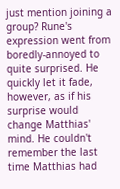just mention joining a group? Rune's expression went from boredly-annoyed to quite surprised. He quickly let it fade, however, as if his surprise would change Matthias' mind. He couldn't remember the last time Matthias had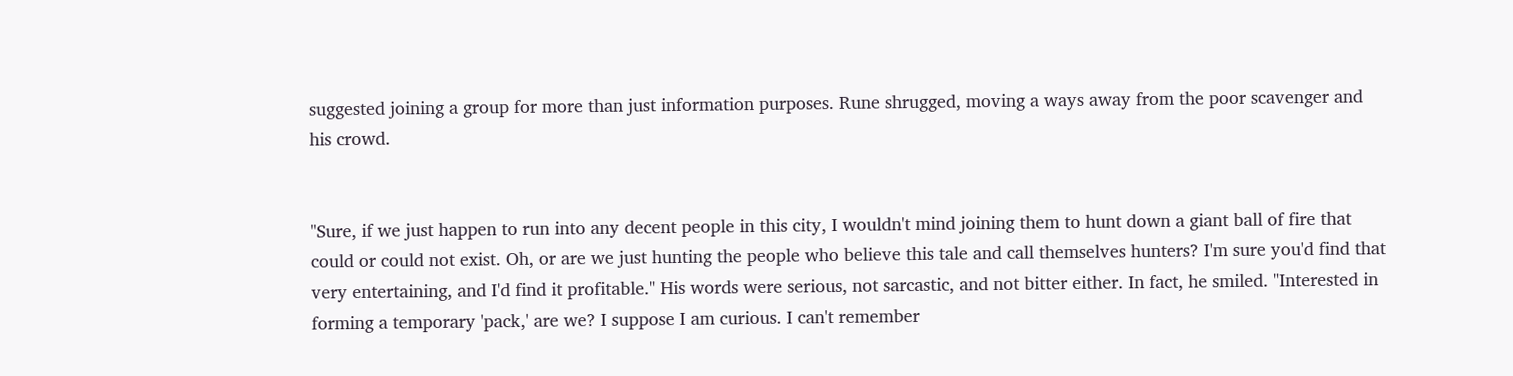suggested joining a group for more than just information purposes. Rune shrugged, moving a ways away from the poor scavenger and his crowd.


"Sure, if we just happen to run into any decent people in this city, I wouldn't mind joining them to hunt down a giant ball of fire that could or could not exist. Oh, or are we just hunting the people who believe this tale and call themselves hunters? I'm sure you'd find that very entertaining, and I'd find it profitable." His words were serious, not sarcastic, and not bitter either. In fact, he smiled. "Interested in forming a temporary 'pack,' are we? I suppose I am curious. I can't remember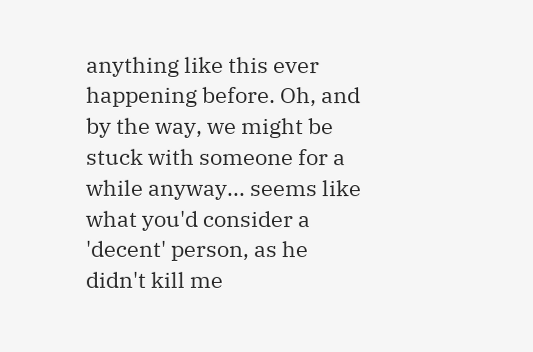anything like this ever happening before. Oh, and by the way, we might be stuck with someone for a while anyway... seems like what you'd consider a 'decent' person, as he didn't kill me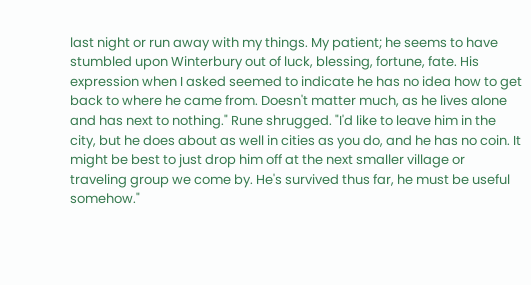last night or run away with my things. My patient; he seems to have stumbled upon Winterbury out of luck, blessing, fortune, fate. His expression when I asked seemed to indicate he has no idea how to get back to where he came from. Doesn't matter much, as he lives alone and has next to nothing." Rune shrugged. "I'd like to leave him in the city, but he does about as well in cities as you do, and he has no coin. It might be best to just drop him off at the next smaller village or traveling group we come by. He's survived thus far, he must be useful somehow."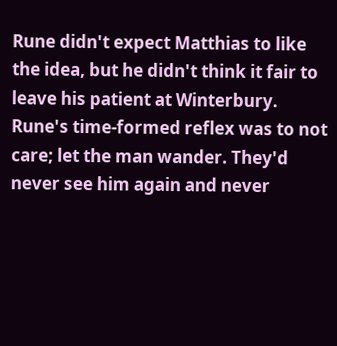Rune didn't expect Matthias to like the idea, but he didn't think it fair to leave his patient at Winterbury. Rune's time-formed reflex was to not care; let the man wander. They'd never see him again and never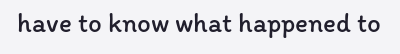have to know what happened to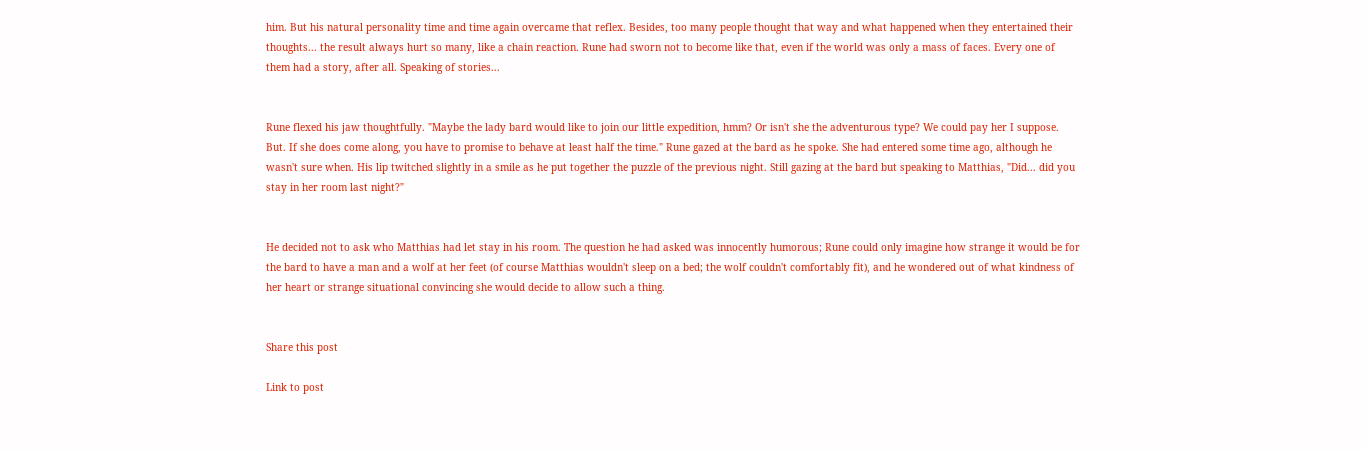him. But his natural personality time and time again overcame that reflex. Besides, too many people thought that way and what happened when they entertained their thoughts... the result always hurt so many, like a chain reaction. Rune had sworn not to become like that, even if the world was only a mass of faces. Every one of them had a story, after all. Speaking of stories...


Rune flexed his jaw thoughtfully. "Maybe the lady bard would like to join our little expedition, hmm? Or isn't she the adventurous type? We could pay her I suppose. But. If she does come along, you have to promise to behave at least half the time." Rune gazed at the bard as he spoke. She had entered some time ago, although he wasn't sure when. His lip twitched slightly in a smile as he put together the puzzle of the previous night. Still gazing at the bard but speaking to Matthias, "Did... did you stay in her room last night?"


He decided not to ask who Matthias had let stay in his room. The question he had asked was innocently humorous; Rune could only imagine how strange it would be for the bard to have a man and a wolf at her feet (of course Matthias wouldn't sleep on a bed; the wolf couldn't comfortably fit), and he wondered out of what kindness of her heart or strange situational convincing she would decide to allow such a thing.


Share this post

Link to post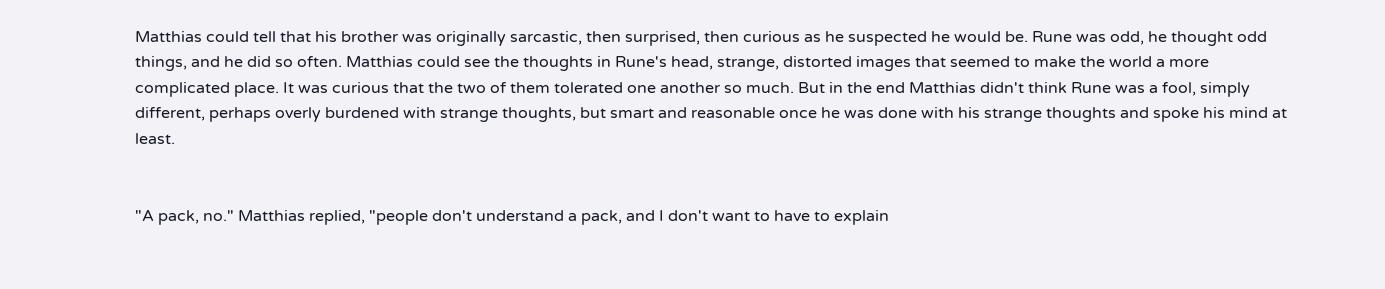Matthias could tell that his brother was originally sarcastic, then surprised, then curious as he suspected he would be. Rune was odd, he thought odd things, and he did so often. Matthias could see the thoughts in Rune's head, strange, distorted images that seemed to make the world a more complicated place. It was curious that the two of them tolerated one another so much. But in the end Matthias didn't think Rune was a fool, simply different, perhaps overly burdened with strange thoughts, but smart and reasonable once he was done with his strange thoughts and spoke his mind at least.


"A pack, no." Matthias replied, "people don't understand a pack, and I don't want to have to explain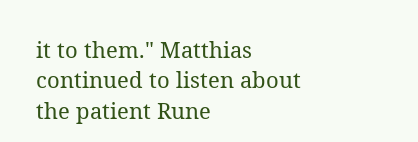it to them." Matthias continued to listen about the patient Rune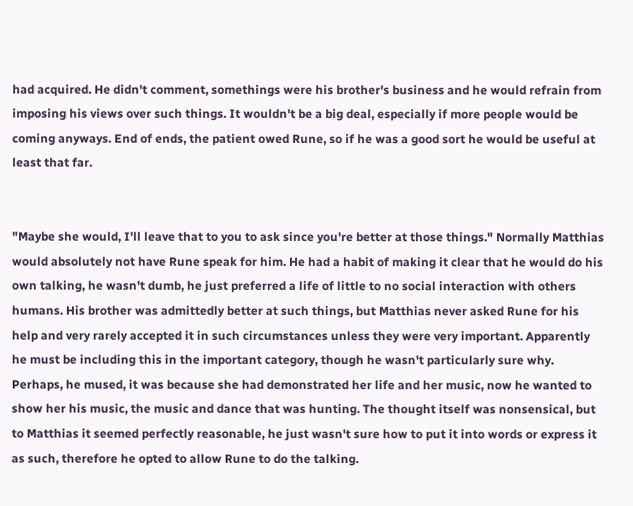had acquired. He didn't comment, somethings were his brother's business and he would refrain from imposing his views over such things. It wouldn't be a big deal, especially if more people would be coming anyways. End of ends, the patient owed Rune, so if he was a good sort he would be useful at least that far.


"Maybe she would, I'll leave that to you to ask since you're better at those things." Normally Matthias would absolutely not have Rune speak for him. He had a habit of making it clear that he would do his own talking, he wasn't dumb, he just preferred a life of little to no social interaction with others humans. His brother was admittedly better at such things, but Matthias never asked Rune for his help and very rarely accepted it in such circumstances unless they were very important. Apparently he must be including this in the important category, though he wasn't particularly sure why. Perhaps, he mused, it was because she had demonstrated her life and her music, now he wanted to show her his music, the music and dance that was hunting. The thought itself was nonsensical, but to Matthias it seemed perfectly reasonable, he just wasn't sure how to put it into words or express it as such, therefore he opted to allow Rune to do the talking.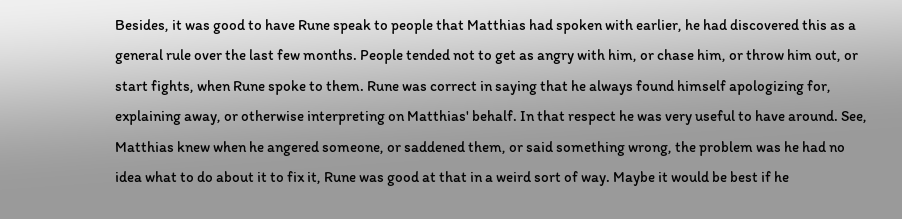Besides, it was good to have Rune speak to people that Matthias had spoken with earlier, he had discovered this as a general rule over the last few months. People tended not to get as angry with him, or chase him, or throw him out, or start fights, when Rune spoke to them. Rune was correct in saying that he always found himself apologizing for, explaining away, or otherwise interpreting on Matthias' behalf. In that respect he was very useful to have around. See, Matthias knew when he angered someone, or saddened them, or said something wrong, the problem was he had no idea what to do about it to fix it, Rune was good at that in a weird sort of way. Maybe it would be best if he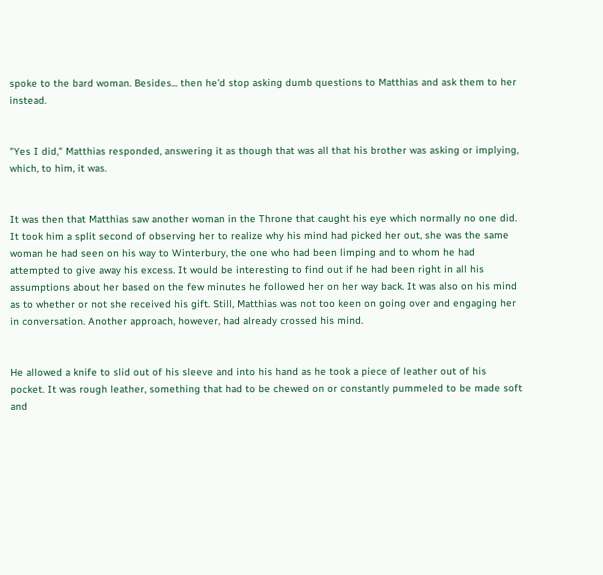spoke to the bard woman. Besides... then he'd stop asking dumb questions to Matthias and ask them to her instead.


"Yes I did," Matthias responded, answering it as though that was all that his brother was asking or implying, which, to him, it was.


It was then that Matthias saw another woman in the Throne that caught his eye which normally no one did. It took him a split second of observing her to realize why his mind had picked her out, she was the same woman he had seen on his way to Winterbury, the one who had been limping and to whom he had attempted to give away his excess. It would be interesting to find out if he had been right in all his assumptions about her based on the few minutes he followed her on her way back. It was also on his mind as to whether or not she received his gift. Still, Matthias was not too keen on going over and engaging her in conversation. Another approach, however, had already crossed his mind.


He allowed a knife to slid out of his sleeve and into his hand as he took a piece of leather out of his pocket. It was rough leather, something that had to be chewed on or constantly pummeled to be made soft and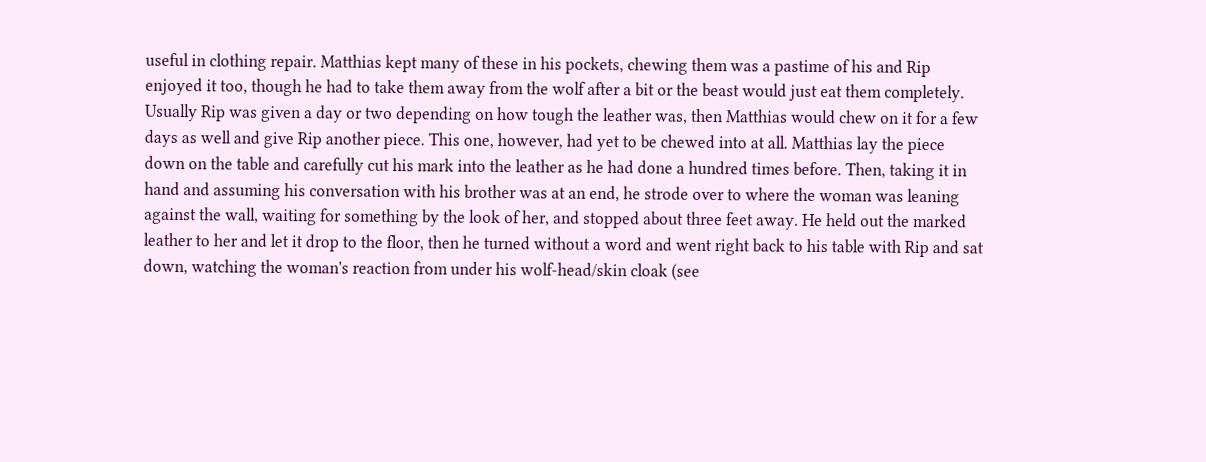useful in clothing repair. Matthias kept many of these in his pockets, chewing them was a pastime of his and Rip enjoyed it too, though he had to take them away from the wolf after a bit or the beast would just eat them completely. Usually Rip was given a day or two depending on how tough the leather was, then Matthias would chew on it for a few days as well and give Rip another piece. This one, however, had yet to be chewed into at all. Matthias lay the piece down on the table and carefully cut his mark into the leather as he had done a hundred times before. Then, taking it in hand and assuming his conversation with his brother was at an end, he strode over to where the woman was leaning against the wall, waiting for something by the look of her, and stopped about three feet away. He held out the marked leather to her and let it drop to the floor, then he turned without a word and went right back to his table with Rip and sat down, watching the woman's reaction from under his wolf-head/skin cloak (see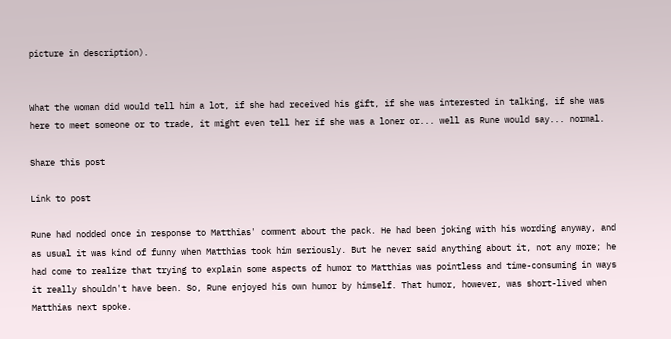picture in description).


What the woman did would tell him a lot, if she had received his gift, if she was interested in talking, if she was here to meet someone or to trade, it might even tell her if she was a loner or... well as Rune would say... normal.

Share this post

Link to post

Rune had nodded once in response to Matthias' comment about the pack. He had been joking with his wording anyway, and as usual it was kind of funny when Matthias took him seriously. But he never said anything about it, not any more; he had come to realize that trying to explain some aspects of humor to Matthias was pointless and time-consuming in ways it really shouldn't have been. So, Rune enjoyed his own humor by himself. That humor, however, was short-lived when Matthias next spoke.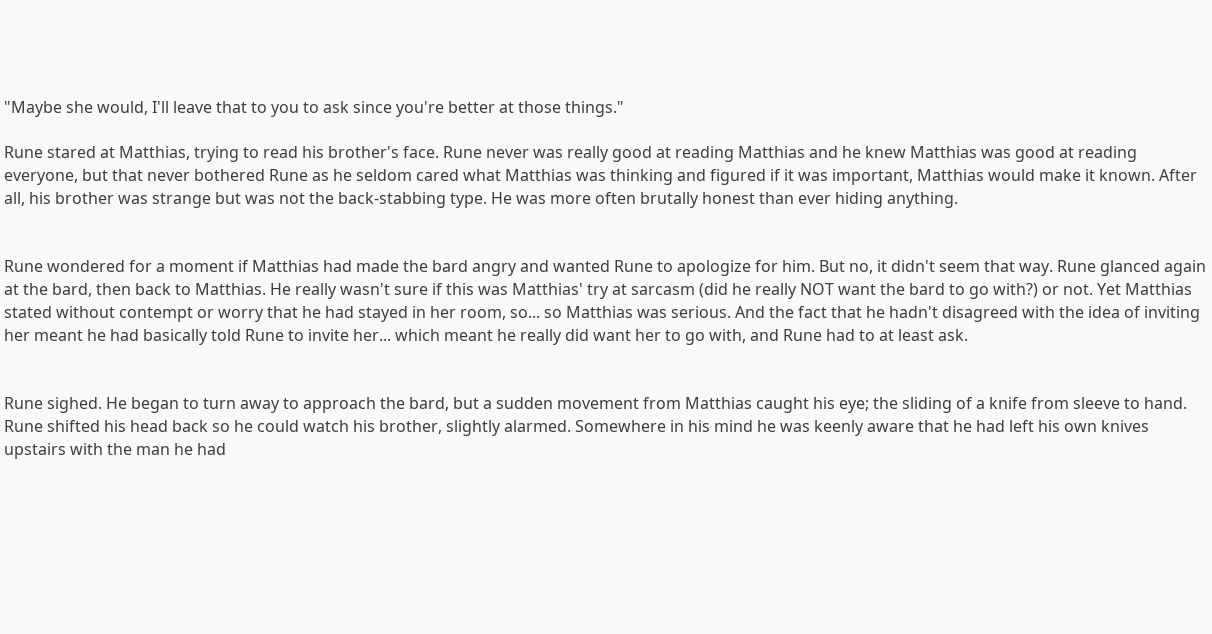"Maybe she would, I'll leave that to you to ask since you're better at those things."

Rune stared at Matthias, trying to read his brother's face. Rune never was really good at reading Matthias and he knew Matthias was good at reading everyone, but that never bothered Rune as he seldom cared what Matthias was thinking and figured if it was important, Matthias would make it known. After all, his brother was strange but was not the back-stabbing type. He was more often brutally honest than ever hiding anything.


Rune wondered for a moment if Matthias had made the bard angry and wanted Rune to apologize for him. But no, it didn't seem that way. Rune glanced again at the bard, then back to Matthias. He really wasn't sure if this was Matthias' try at sarcasm (did he really NOT want the bard to go with?) or not. Yet Matthias stated without contempt or worry that he had stayed in her room, so... so Matthias was serious. And the fact that he hadn't disagreed with the idea of inviting her meant he had basically told Rune to invite her... which meant he really did want her to go with, and Rune had to at least ask.


Rune sighed. He began to turn away to approach the bard, but a sudden movement from Matthias caught his eye; the sliding of a knife from sleeve to hand. Rune shifted his head back so he could watch his brother, slightly alarmed. Somewhere in his mind he was keenly aware that he had left his own knives upstairs with the man he had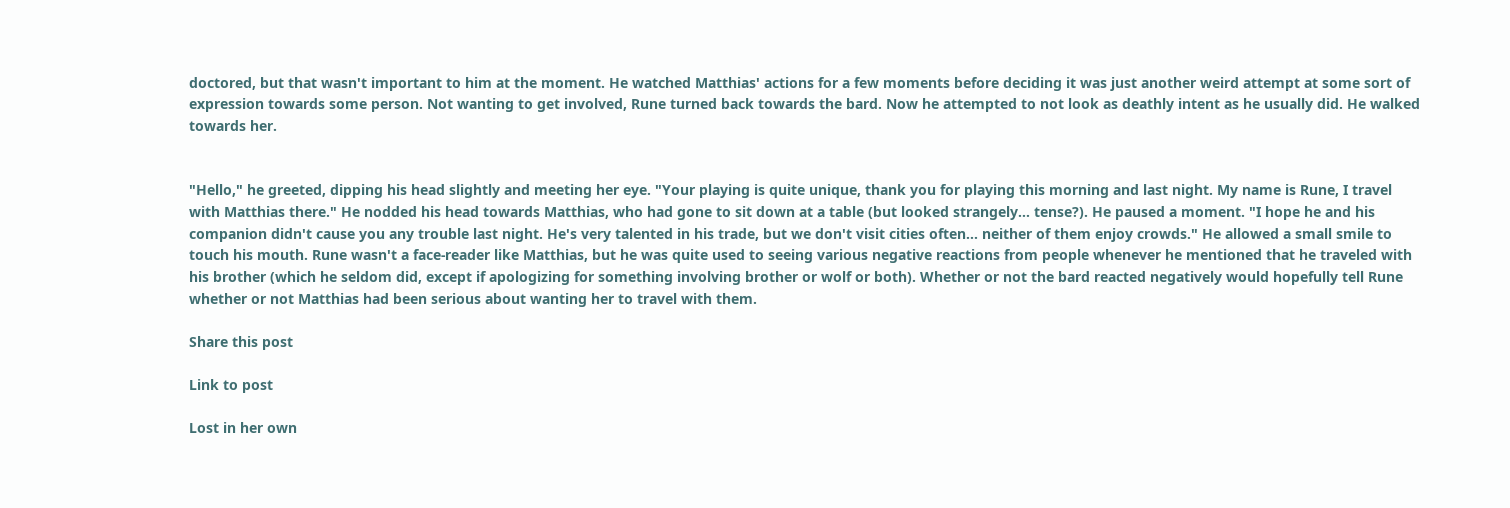doctored, but that wasn't important to him at the moment. He watched Matthias' actions for a few moments before deciding it was just another weird attempt at some sort of expression towards some person. Not wanting to get involved, Rune turned back towards the bard. Now he attempted to not look as deathly intent as he usually did. He walked towards her.


"Hello," he greeted, dipping his head slightly and meeting her eye. "Your playing is quite unique, thank you for playing this morning and last night. My name is Rune, I travel with Matthias there." He nodded his head towards Matthias, who had gone to sit down at a table (but looked strangely... tense?). He paused a moment. "I hope he and his companion didn't cause you any trouble last night. He's very talented in his trade, but we don't visit cities often... neither of them enjoy crowds." He allowed a small smile to touch his mouth. Rune wasn't a face-reader like Matthias, but he was quite used to seeing various negative reactions from people whenever he mentioned that he traveled with his brother (which he seldom did, except if apologizing for something involving brother or wolf or both). Whether or not the bard reacted negatively would hopefully tell Rune whether or not Matthias had been serious about wanting her to travel with them.

Share this post

Link to post

Lost in her own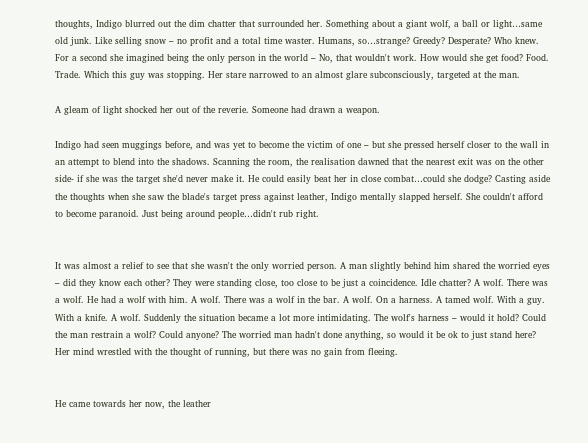thoughts, Indigo blurred out the dim chatter that surrounded her. Something about a giant wolf, a ball or light…same old junk. Like selling snow – no profit and a total time waster. Humans, so…strange? Greedy? Desperate? Who knew. For a second she imagined being the only person in the world – No, that wouldn't work. How would she get food? Food. Trade. Which this guy was stopping. Her stare narrowed to an almost glare subconsciously, targeted at the man.

A gleam of light shocked her out of the reverie. Someone had drawn a weapon.

Indigo had seen muggings before, and was yet to become the victim of one – but she pressed herself closer to the wall in an attempt to blend into the shadows. Scanning the room, the realisation dawned that the nearest exit was on the other side- if she was the target she'd never make it. He could easily beat her in close combat…could she dodge? Casting aside the thoughts when she saw the blade's target press against leather, Indigo mentally slapped herself. She couldn't afford to become paranoid. Just being around people…didn't rub right.


It was almost a relief to see that she wasn't the only worried person. A man slightly behind him shared the worried eyes – did they know each other? They were standing close, too close to be just a coincidence. Idle chatter? A wolf. There was a wolf. He had a wolf with him. A wolf. There was a wolf in the bar. A wolf. On a harness. A tamed wolf. With a guy. With a knife. A wolf. Suddenly the situation became a lot more intimidating. The wolf's harness – would it hold? Could the man restrain a wolf? Could anyone? The worried man hadn't done anything, so would it be ok to just stand here? Her mind wrestled with the thought of running, but there was no gain from fleeing.


He came towards her now, the leather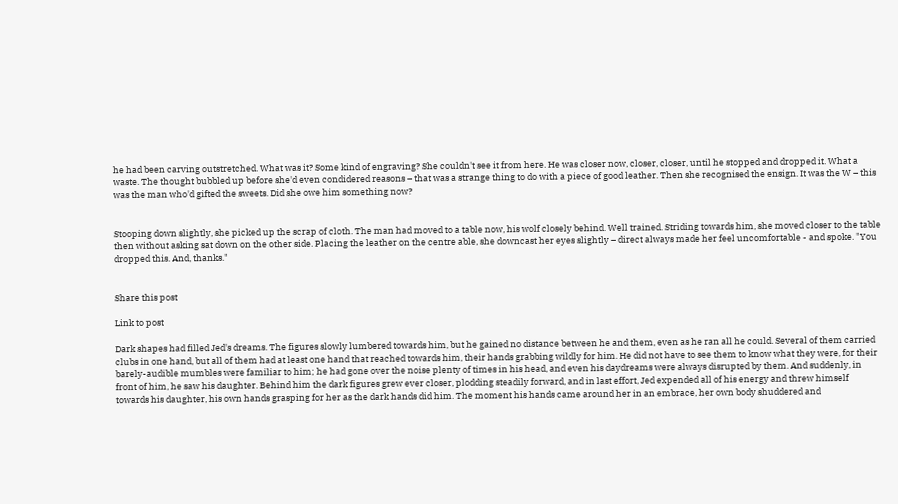he had been carving outstretched. What was it? Some kind of engraving? She couldn't see it from here. He was closer now, closer, closer, until he stopped and dropped it. What a waste. The thought bubbled up before she'd even condidered reasons – that was a strange thing to do with a piece of good leather. Then she recognised the ensign. It was the W – this was the man who'd gifted the sweets. Did she owe him something now?


Stooping down slightly, she picked up the scrap of cloth. The man had moved to a table now, his wolf closely behind. Well trained. Striding towards him, she moved closer to the table then without asking sat down on the other side. Placing the leather on the centre able, she downcast her eyes slightly – direct always made her feel uncomfortable - and spoke. "You dropped this. And, thanks."


Share this post

Link to post

Dark shapes had filled Jed's dreams. The figures slowly lumbered towards him, but he gained no distance between he and them, even as he ran all he could. Several of them carried clubs in one hand, but all of them had at least one hand that reached towards him, their hands grabbing wildly for him. He did not have to see them to know what they were, for their barely-audible mumbles were familiar to him; he had gone over the noise plenty of times in his head, and even his daydreams were always disrupted by them. And suddenly, in front of him, he saw his daughter. Behind him the dark figures grew ever closer, plodding steadily forward, and in last effort, Jed expended all of his energy and threw himself towards his daughter, his own hands grasping for her as the dark hands did him. The moment his hands came around her in an embrace, her own body shuddered and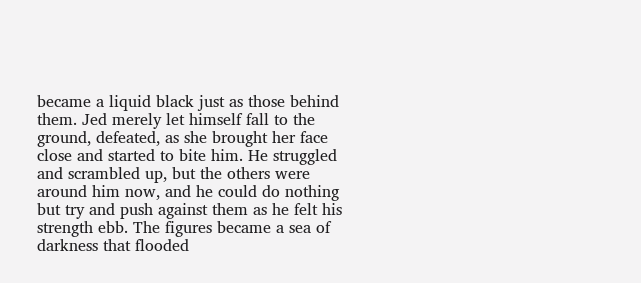became a liquid black just as those behind them. Jed merely let himself fall to the ground, defeated, as she brought her face close and started to bite him. He struggled and scrambled up, but the others were around him now, and he could do nothing but try and push against them as he felt his strength ebb. The figures became a sea of darkness that flooded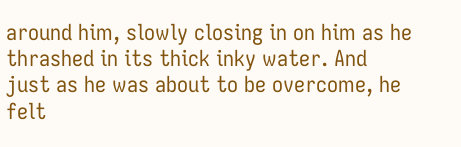around him, slowly closing in on him as he thrashed in its thick inky water. And just as he was about to be overcome, he felt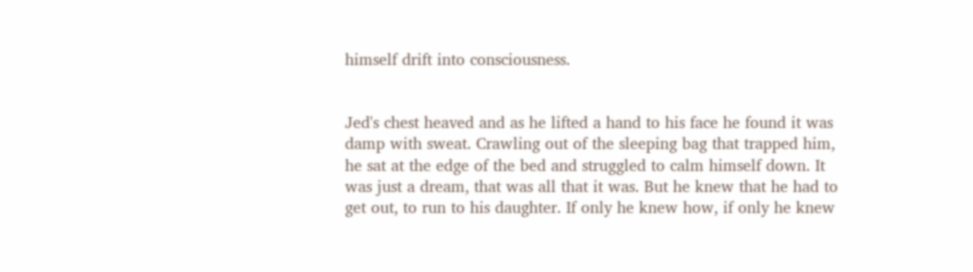himself drift into consciousness.


Jed's chest heaved and as he lifted a hand to his face he found it was damp with sweat. Crawling out of the sleeping bag that trapped him, he sat at the edge of the bed and struggled to calm himself down. It was just a dream, that was all that it was. But he knew that he had to get out, to run to his daughter. If only he knew how, if only he knew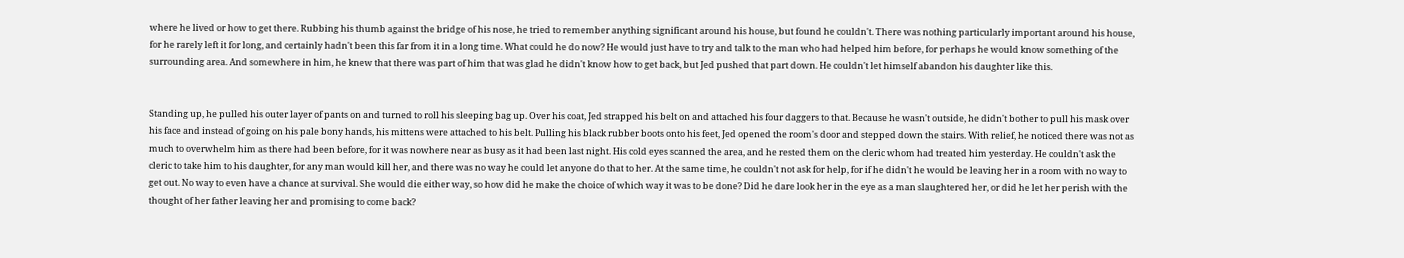where he lived or how to get there. Rubbing his thumb against the bridge of his nose, he tried to remember anything significant around his house, but found he couldn't. There was nothing particularly important around his house, for he rarely left it for long, and certainly hadn't been this far from it in a long time. What could he do now? He would just have to try and talk to the man who had helped him before, for perhaps he would know something of the surrounding area. And somewhere in him, he knew that there was part of him that was glad he didn't know how to get back, but Jed pushed that part down. He couldn't let himself abandon his daughter like this.


Standing up, he pulled his outer layer of pants on and turned to roll his sleeping bag up. Over his coat, Jed strapped his belt on and attached his four daggers to that. Because he wasn't outside, he didn't bother to pull his mask over his face and instead of going on his pale bony hands, his mittens were attached to his belt. Pulling his black rubber boots onto his feet, Jed opened the room's door and stepped down the stairs. With relief, he noticed there was not as much to overwhelm him as there had been before, for it was nowhere near as busy as it had been last night. His cold eyes scanned the area, and he rested them on the cleric whom had treated him yesterday. He couldn't ask the cleric to take him to his daughter, for any man would kill her, and there was no way he could let anyone do that to her. At the same time, he couldn't not ask for help, for if he didn't he would be leaving her in a room with no way to get out. No way to even have a chance at survival. She would die either way, so how did he make the choice of which way it was to be done? Did he dare look her in the eye as a man slaughtered her, or did he let her perish with the thought of her father leaving her and promising to come back?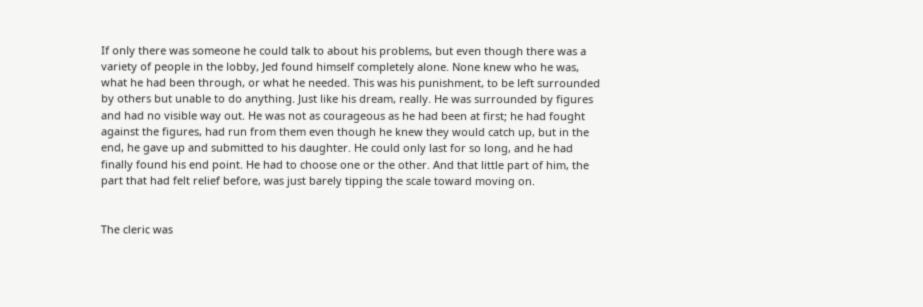If only there was someone he could talk to about his problems, but even though there was a variety of people in the lobby, Jed found himself completely alone. None knew who he was, what he had been through, or what he needed. This was his punishment, to be left surrounded by others but unable to do anything. Just like his dream, really. He was surrounded by figures and had no visible way out. He was not as courageous as he had been at first; he had fought against the figures, had run from them even though he knew they would catch up, but in the end, he gave up and submitted to his daughter. He could only last for so long, and he had finally found his end point. He had to choose one or the other. And that little part of him, the part that had felt relief before, was just barely tipping the scale toward moving on.


The cleric was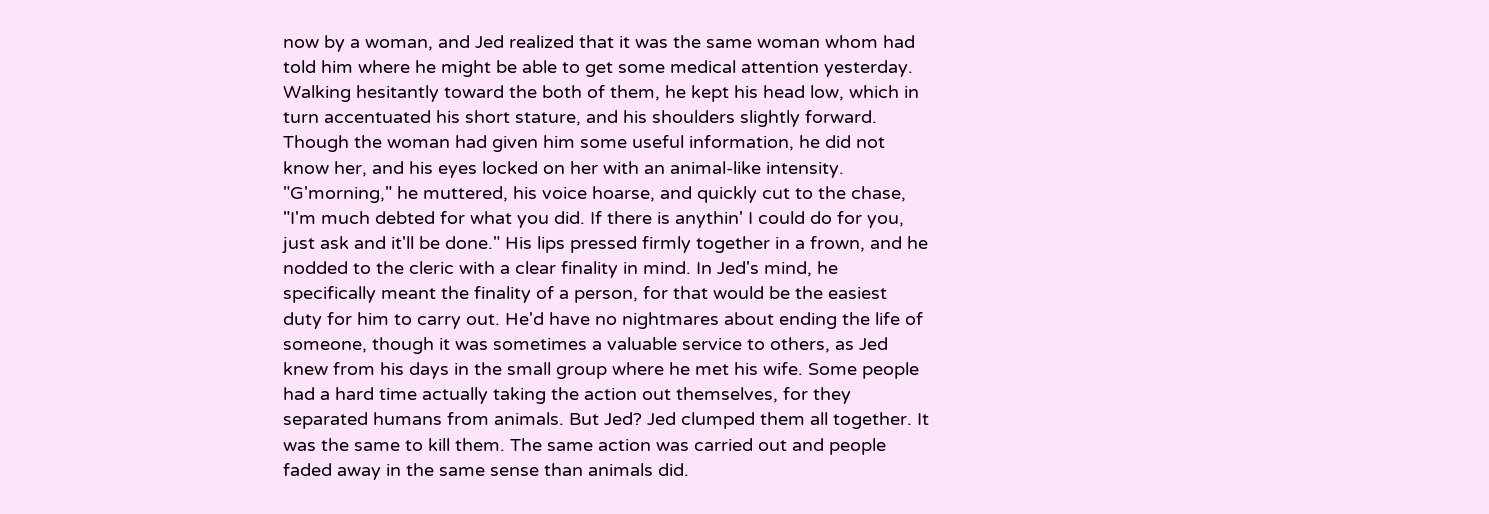now by a woman, and Jed realized that it was the same woman whom had told him where he might be able to get some medical attention yesterday. Walking hesitantly toward the both of them, he kept his head low, which in turn accentuated his short stature, and his shoulders slightly forward. Though the woman had given him some useful information, he did not know her, and his eyes locked on her with an animal-like intensity. "G'morning," he muttered, his voice hoarse, and quickly cut to the chase, "I'm much debted for what you did. If there is anythin' I could do for you, just ask and it'll be done." His lips pressed firmly together in a frown, and he nodded to the cleric with a clear finality in mind. In Jed's mind, he specifically meant the finality of a person, for that would be the easiest duty for him to carry out. He'd have no nightmares about ending the life of someone, though it was sometimes a valuable service to others, as Jed knew from his days in the small group where he met his wife. Some people had a hard time actually taking the action out themselves, for they separated humans from animals. But Jed? Jed clumped them all together. It was the same to kill them. The same action was carried out and people faded away in the same sense than animals did.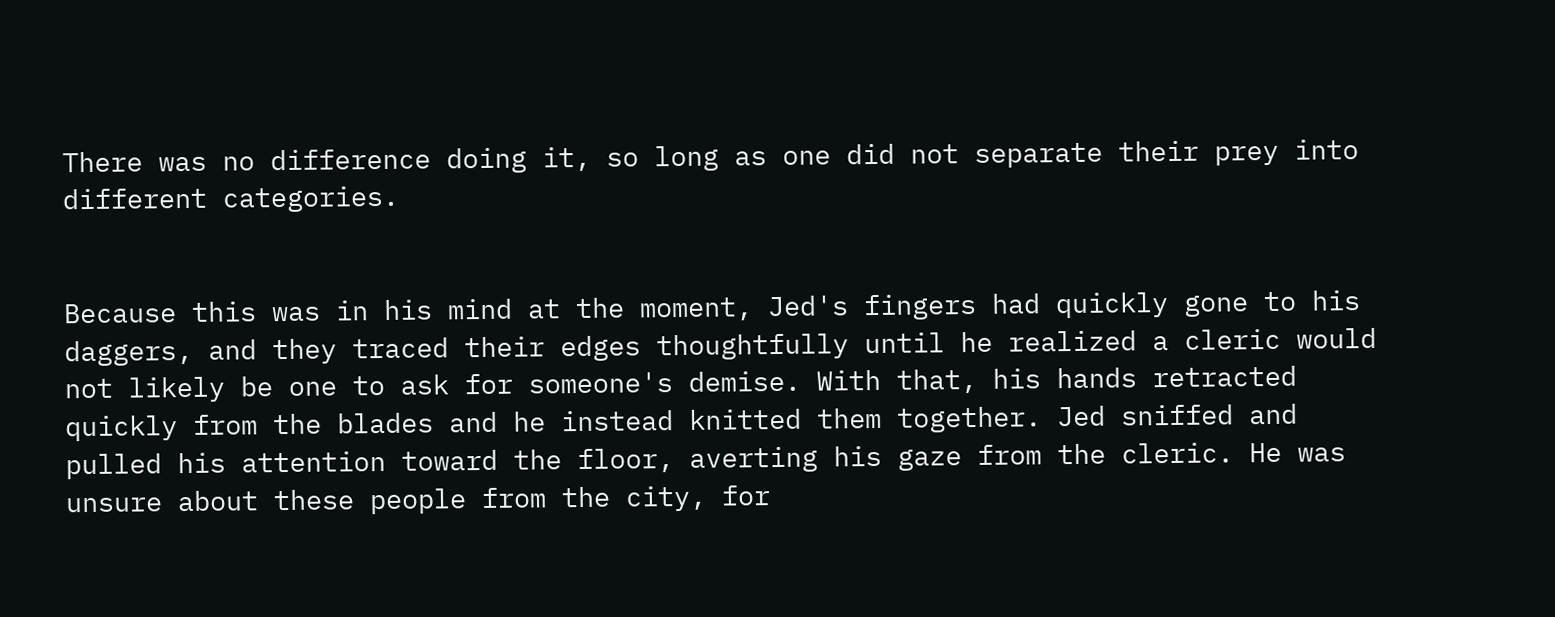There was no difference doing it, so long as one did not separate their prey into different categories.


Because this was in his mind at the moment, Jed's fingers had quickly gone to his daggers, and they traced their edges thoughtfully until he realized a cleric would not likely be one to ask for someone's demise. With that, his hands retracted quickly from the blades and he instead knitted them together. Jed sniffed and pulled his attention toward the floor, averting his gaze from the cleric. He was unsure about these people from the city, for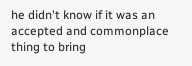he didn't know if it was an accepted and commonplace thing to bring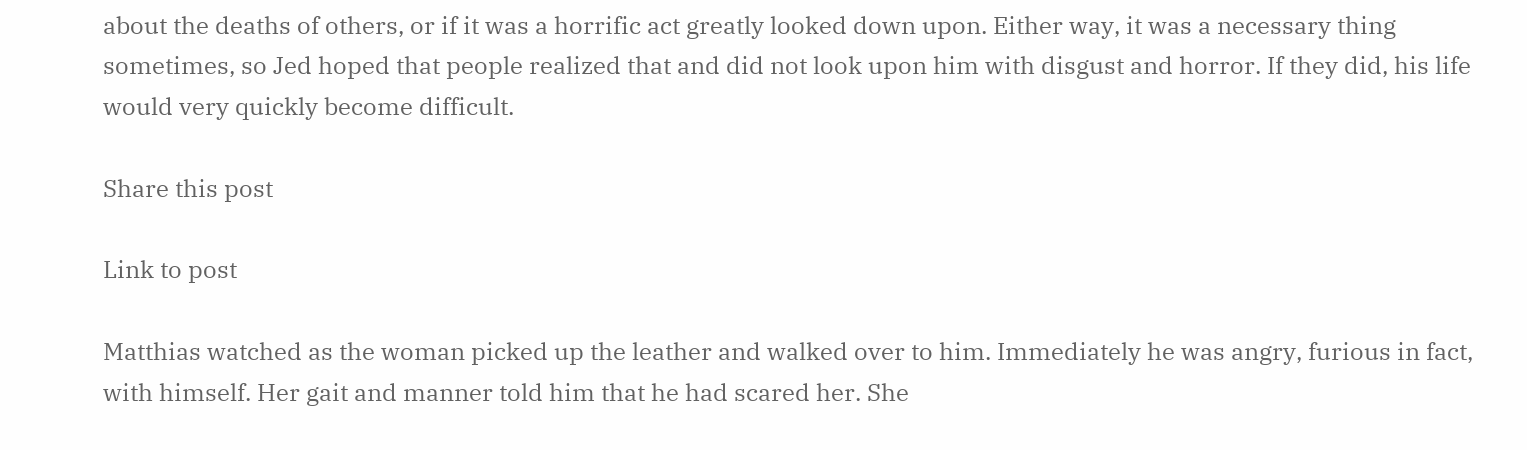about the deaths of others, or if it was a horrific act greatly looked down upon. Either way, it was a necessary thing sometimes, so Jed hoped that people realized that and did not look upon him with disgust and horror. If they did, his life would very quickly become difficult.

Share this post

Link to post

Matthias watched as the woman picked up the leather and walked over to him. Immediately he was angry, furious in fact, with himself. Her gait and manner told him that he had scared her. She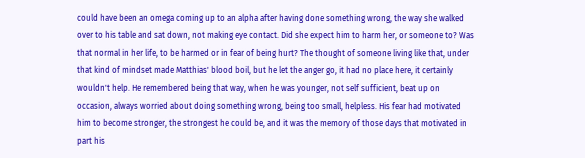could have been an omega coming up to an alpha after having done something wrong, the way she walked over to his table and sat down, not making eye contact. Did she expect him to harm her, or someone to? Was that normal in her life, to be harmed or in fear of being hurt? The thought of someone living like that, under that kind of mindset made Matthias' blood boil, but he let the anger go, it had no place here, it certainly wouldn't help. He remembered being that way, when he was younger, not self sufficient, beat up on occasion, always worried about doing something wrong, being too small, helpless. His fear had motivated him to become stronger, the strongest he could be, and it was the memory of those days that motivated in part his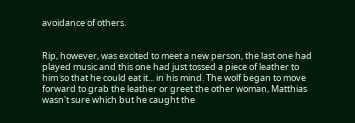avoidance of others.


Rip, however, was excited to meet a new person, the last one had played music and this one had just tossed a piece of leather to him so that he could eat it... in his mind. The wolf began to move forward to grab the leather or greet the other woman, Matthias wasn't sure which but he caught the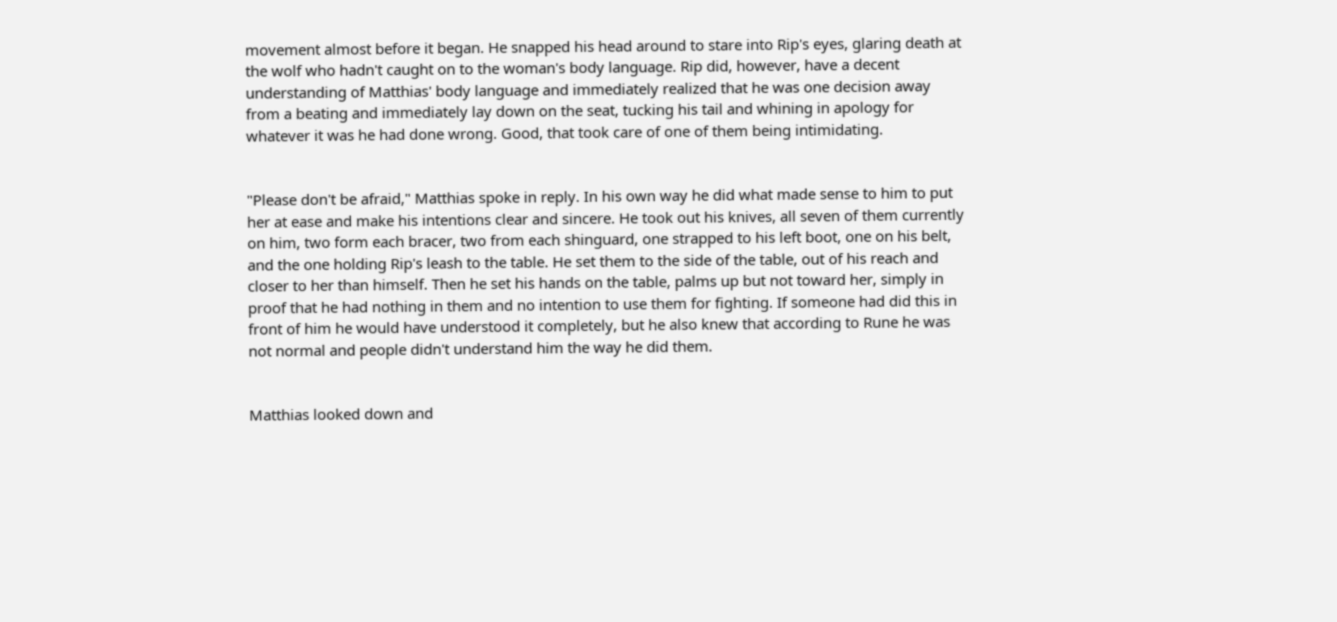movement almost before it began. He snapped his head around to stare into Rip's eyes, glaring death at the wolf who hadn't caught on to the woman's body language. Rip did, however, have a decent understanding of Matthias' body language and immediately realized that he was one decision away from a beating and immediately lay down on the seat, tucking his tail and whining in apology for whatever it was he had done wrong. Good, that took care of one of them being intimidating.


"Please don't be afraid," Matthias spoke in reply. In his own way he did what made sense to him to put her at ease and make his intentions clear and sincere. He took out his knives, all seven of them currently on him, two form each bracer, two from each shinguard, one strapped to his left boot, one on his belt, and the one holding Rip's leash to the table. He set them to the side of the table, out of his reach and closer to her than himself. Then he set his hands on the table, palms up but not toward her, simply in proof that he had nothing in them and no intention to use them for fighting. If someone had did this in front of him he would have understood it completely, but he also knew that according to Rune he was not normal and people didn't understand him the way he did them.


Matthias looked down and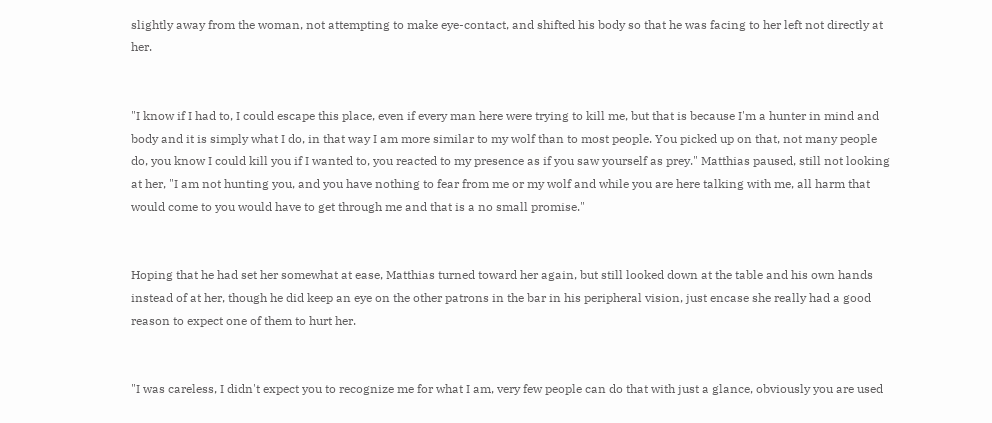slightly away from the woman, not attempting to make eye-contact, and shifted his body so that he was facing to her left not directly at her.


"I know if I had to, I could escape this place, even if every man here were trying to kill me, but that is because I'm a hunter in mind and body and it is simply what I do, in that way I am more similar to my wolf than to most people. You picked up on that, not many people do, you know I could kill you if I wanted to, you reacted to my presence as if you saw yourself as prey." Matthias paused, still not looking at her, "I am not hunting you, and you have nothing to fear from me or my wolf and while you are here talking with me, all harm that would come to you would have to get through me and that is a no small promise."


Hoping that he had set her somewhat at ease, Matthias turned toward her again, but still looked down at the table and his own hands instead of at her, though he did keep an eye on the other patrons in the bar in his peripheral vision, just encase she really had a good reason to expect one of them to hurt her.


"I was careless, I didn't expect you to recognize me for what I am, very few people can do that with just a glance, obviously you are used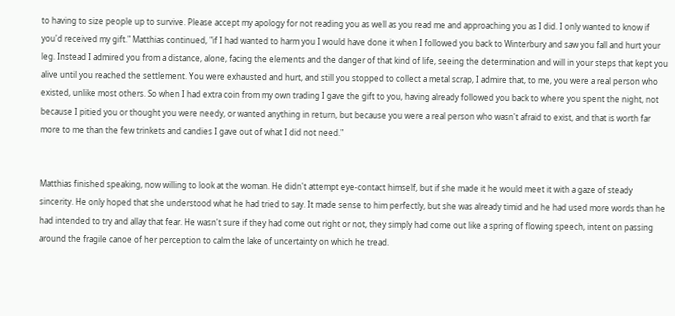to having to size people up to survive. Please accept my apology for not reading you as well as you read me and approaching you as I did. I only wanted to know if you'd received my gift." Matthias continued, "if I had wanted to harm you I would have done it when I followed you back to Winterbury and saw you fall and hurt your leg. Instead I admired you from a distance, alone, facing the elements and the danger of that kind of life, seeing the determination and will in your steps that kept you alive until you reached the settlement. You were exhausted and hurt, and still you stopped to collect a metal scrap, I admire that, to me, you were a real person who existed, unlike most others. So when I had extra coin from my own trading I gave the gift to you, having already followed you back to where you spent the night, not because I pitied you or thought you were needy, or wanted anything in return, but because you were a real person who wasn't afraid to exist, and that is worth far more to me than the few trinkets and candies I gave out of what I did not need."


Matthias finished speaking, now willing to look at the woman. He didn't attempt eye-contact himself, but if she made it he would meet it with a gaze of steady sincerity. He only hoped that she understood what he had tried to say. It made sense to him perfectly, but she was already timid and he had used more words than he had intended to try and allay that fear. He wasn't sure if they had come out right or not, they simply had come out like a spring of flowing speech, intent on passing around the fragile canoe of her perception to calm the lake of uncertainty on which he tread.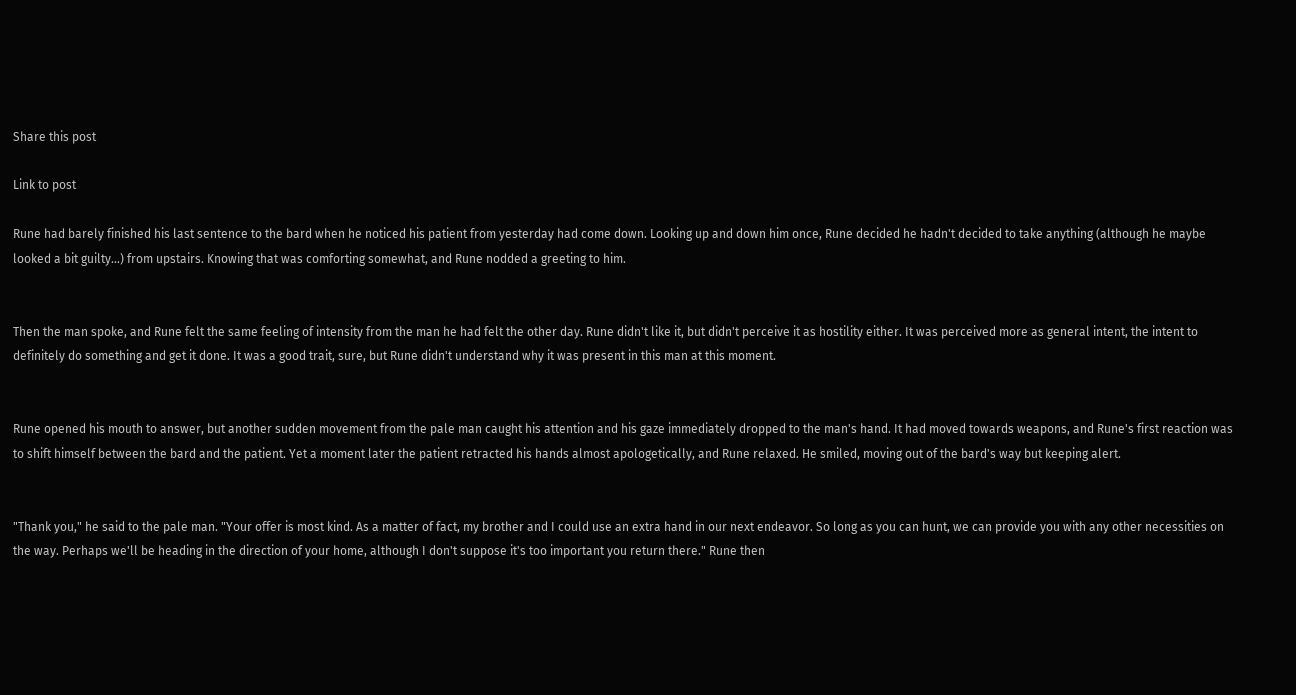Share this post

Link to post

Rune had barely finished his last sentence to the bard when he noticed his patient from yesterday had come down. Looking up and down him once, Rune decided he hadn't decided to take anything (although he maybe looked a bit guilty...) from upstairs. Knowing that was comforting somewhat, and Rune nodded a greeting to him.


Then the man spoke, and Rune felt the same feeling of intensity from the man he had felt the other day. Rune didn't like it, but didn't perceive it as hostility either. It was perceived more as general intent, the intent to definitely do something and get it done. It was a good trait, sure, but Rune didn't understand why it was present in this man at this moment.


Rune opened his mouth to answer, but another sudden movement from the pale man caught his attention and his gaze immediately dropped to the man's hand. It had moved towards weapons, and Rune's first reaction was to shift himself between the bard and the patient. Yet a moment later the patient retracted his hands almost apologetically, and Rune relaxed. He smiled, moving out of the bard's way but keeping alert.


"Thank you," he said to the pale man. "Your offer is most kind. As a matter of fact, my brother and I could use an extra hand in our next endeavor. So long as you can hunt, we can provide you with any other necessities on the way. Perhaps we'll be heading in the direction of your home, although I don't suppose it's too important you return there." Rune then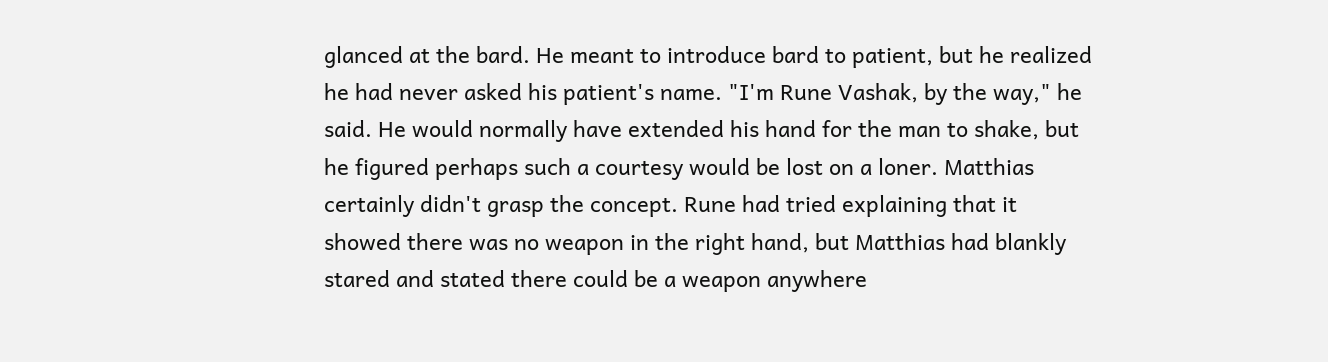glanced at the bard. He meant to introduce bard to patient, but he realized he had never asked his patient's name. "I'm Rune Vashak, by the way," he said. He would normally have extended his hand for the man to shake, but he figured perhaps such a courtesy would be lost on a loner. Matthias certainly didn't grasp the concept. Rune had tried explaining that it showed there was no weapon in the right hand, but Matthias had blankly stared and stated there could be a weapon anywhere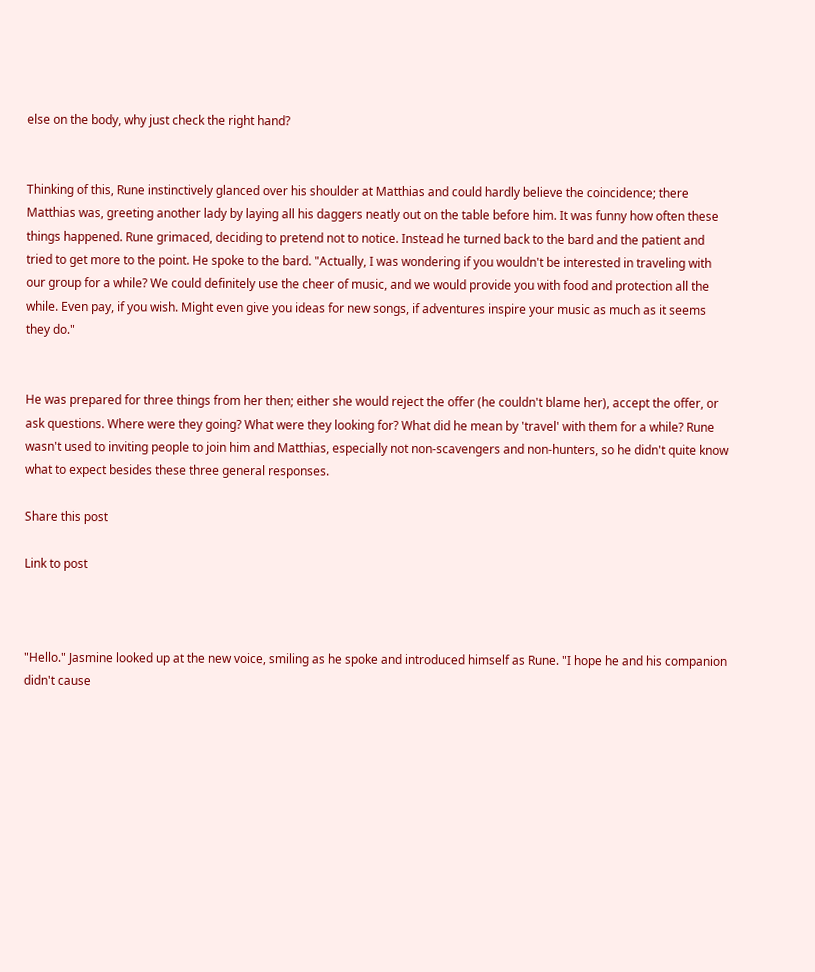else on the body, why just check the right hand?


Thinking of this, Rune instinctively glanced over his shoulder at Matthias and could hardly believe the coincidence; there Matthias was, greeting another lady by laying all his daggers neatly out on the table before him. It was funny how often these things happened. Rune grimaced, deciding to pretend not to notice. Instead he turned back to the bard and the patient and tried to get more to the point. He spoke to the bard. "Actually, I was wondering if you wouldn't be interested in traveling with our group for a while? We could definitely use the cheer of music, and we would provide you with food and protection all the while. Even pay, if you wish. Might even give you ideas for new songs, if adventures inspire your music as much as it seems they do."


He was prepared for three things from her then; either she would reject the offer (he couldn't blame her), accept the offer, or ask questions. Where were they going? What were they looking for? What did he mean by 'travel' with them for a while? Rune wasn't used to inviting people to join him and Matthias, especially not non-scavengers and non-hunters, so he didn't quite know what to expect besides these three general responses.

Share this post

Link to post



"Hello." Jasmine looked up at the new voice, smiling as he spoke and introduced himself as Rune. "I hope he and his companion didn't cause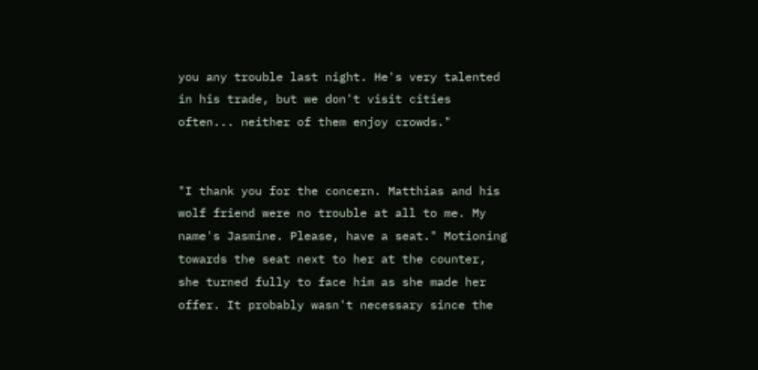you any trouble last night. He's very talented in his trade, but we don't visit cities often... neither of them enjoy crowds."


"I thank you for the concern. Matthias and his wolf friend were no trouble at all to me. My name's Jasmine. Please, have a seat." Motioning towards the seat next to her at the counter, she turned fully to face him as she made her offer. It probably wasn't necessary since the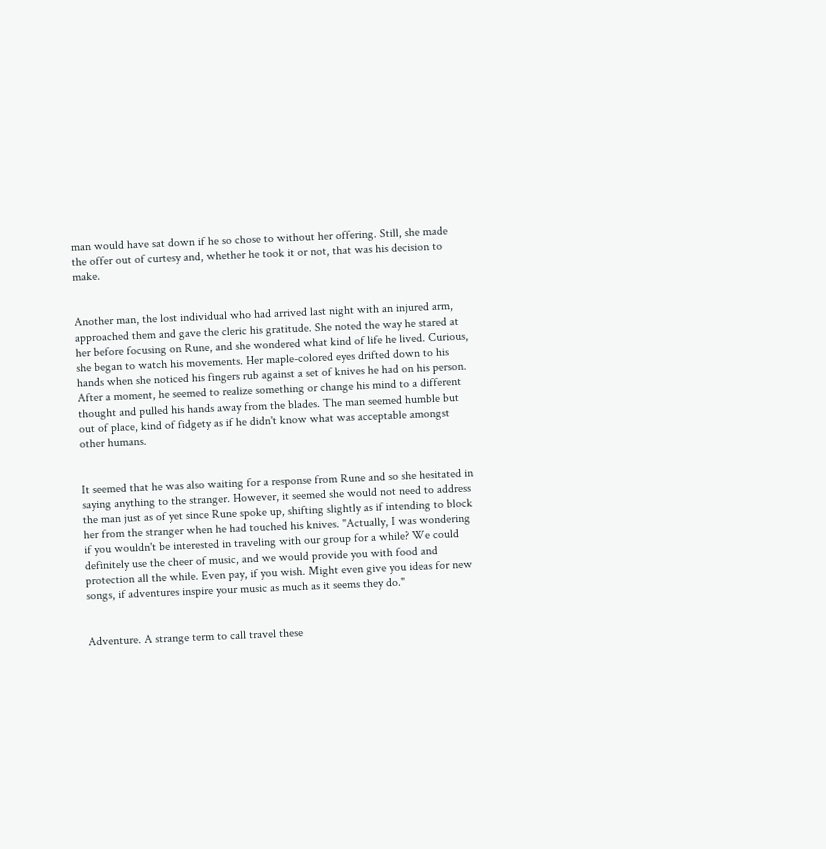man would have sat down if he so chose to without her offering. Still, she made the offer out of curtesy and, whether he took it or not, that was his decision to make.


Another man, the lost individual who had arrived last night with an injured arm, approached them and gave the cleric his gratitude. She noted the way he stared at her before focusing on Rune, and she wondered what kind of life he lived. Curious, she began to watch his movements. Her maple-colored eyes drifted down to his hands when she noticed his fingers rub against a set of knives he had on his person. After a moment, he seemed to realize something or change his mind to a different thought and pulled his hands away from the blades. The man seemed humble but out of place, kind of fidgety as if he didn't know what was acceptable amongst other humans.


It seemed that he was also waiting for a response from Rune and so she hesitated in saying anything to the stranger. However, it seemed she would not need to address the man just as of yet since Rune spoke up, shifting slightly as if intending to block her from the stranger when he had touched his knives. "Actually, I was wondering if you wouldn't be interested in traveling with our group for a while? We could definitely use the cheer of music, and we would provide you with food and protection all the while. Even pay, if you wish. Might even give you ideas for new songs, if adventures inspire your music as much as it seems they do."


Adventure. A strange term to call travel these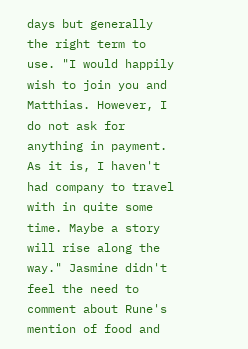days but generally the right term to use. "I would happily wish to join you and Matthias. However, I do not ask for anything in payment. As it is, I haven't had company to travel with in quite some time. Maybe a story will rise along the way." Jasmine didn't feel the need to comment about Rune's mention of food and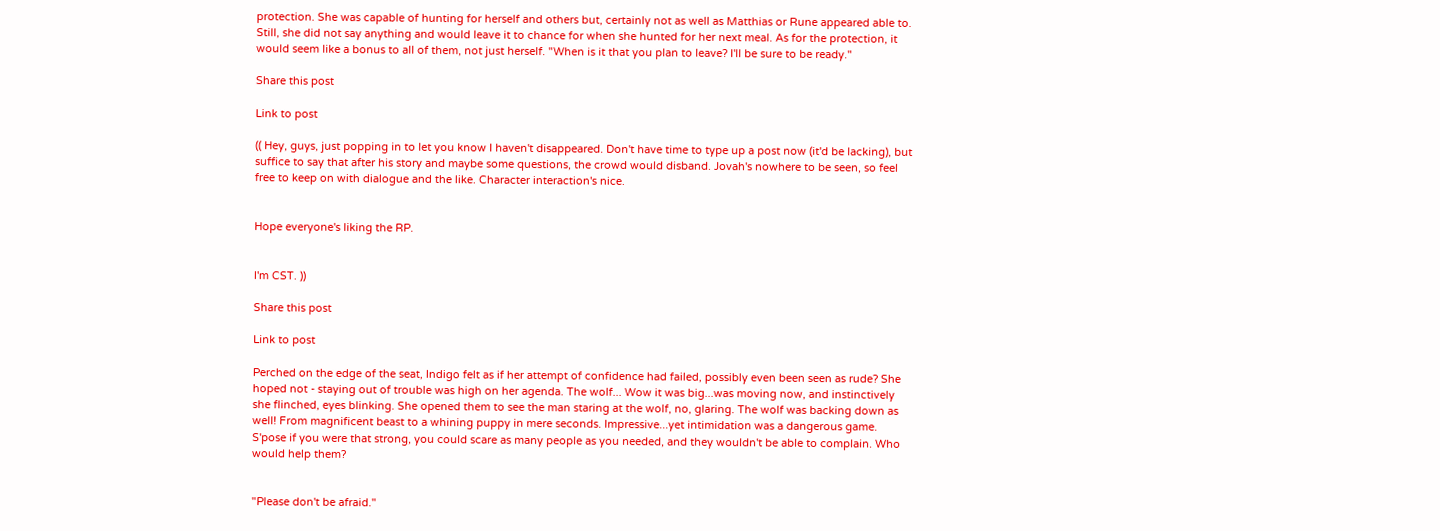protection. She was capable of hunting for herself and others but, certainly not as well as Matthias or Rune appeared able to. Still, she did not say anything and would leave it to chance for when she hunted for her next meal. As for the protection, it would seem like a bonus to all of them, not just herself. "When is it that you plan to leave? I'll be sure to be ready."

Share this post

Link to post

(( Hey, guys, just popping in to let you know I haven't disappeared. Don't have time to type up a post now (it'd be lacking), but suffice to say that after his story and maybe some questions, the crowd would disband. Jovah's nowhere to be seen, so feel free to keep on with dialogue and the like. Character interaction's nice.


Hope everyone's liking the RP.


I'm CST. ))

Share this post

Link to post

Perched on the edge of the seat, Indigo felt as if her attempt of confidence had failed, possibly even been seen as rude? She hoped not - staying out of trouble was high on her agenda. The wolf... Wow it was big...was moving now, and instinctively she flinched, eyes blinking. She opened them to see the man staring at the wolf, no, glaring. The wolf was backing down as well! From magnificent beast to a whining puppy in mere seconds. Impressive...yet intimidation was a dangerous game. S'pose if you were that strong, you could scare as many people as you needed, and they wouldn't be able to complain. Who would help them?


"Please don't be afraid."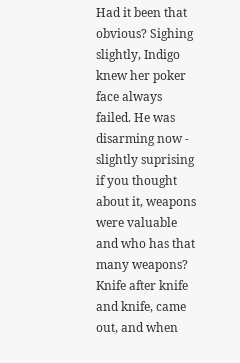Had it been that obvious? Sighing slightly, Indigo knew her poker face always failed. He was disarming now - slightly suprising if you thought about it, weapons were valuable and who has that many weapons? Knife after knife and knife, came out, and when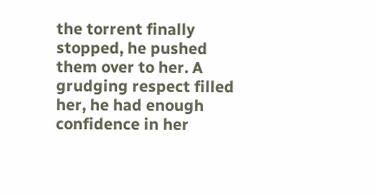the torrent finally stopped, he pushed them over to her. A grudging respect filled her, he had enough confidence in her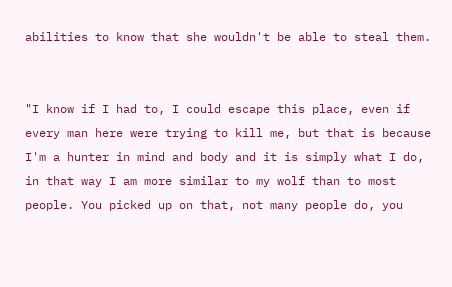abilities to know that she wouldn't be able to steal them.


"I know if I had to, I could escape this place, even if every man here were trying to kill me, but that is because I'm a hunter in mind and body and it is simply what I do, in that way I am more similar to my wolf than to most people. You picked up on that, not many people do, you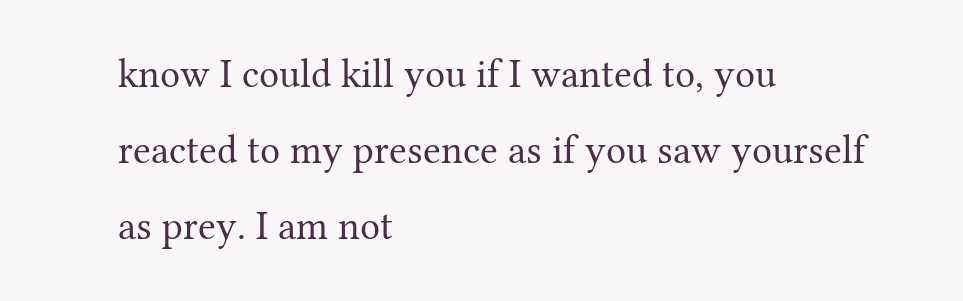know I could kill you if I wanted to, you reacted to my presence as if you saw yourself as prey. I am not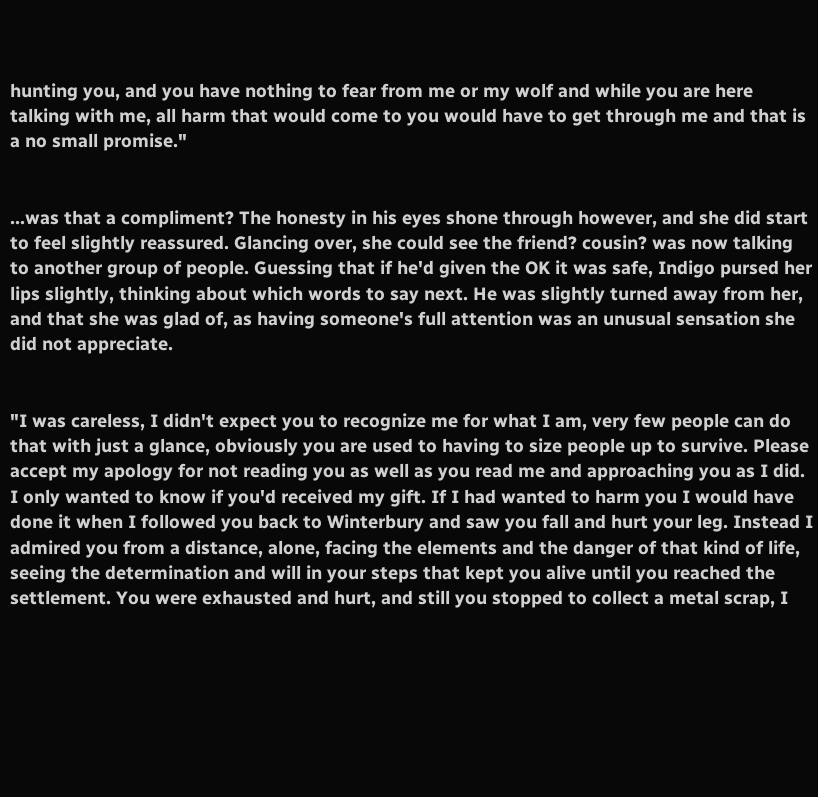hunting you, and you have nothing to fear from me or my wolf and while you are here talking with me, all harm that would come to you would have to get through me and that is a no small promise."


...was that a compliment? The honesty in his eyes shone through however, and she did start to feel slightly reassured. Glancing over, she could see the friend? cousin? was now talking to another group of people. Guessing that if he'd given the OK it was safe, Indigo pursed her lips slightly, thinking about which words to say next. He was slightly turned away from her, and that she was glad of, as having someone's full attention was an unusual sensation she did not appreciate.


"I was careless, I didn't expect you to recognize me for what I am, very few people can do that with just a glance, obviously you are used to having to size people up to survive. Please accept my apology for not reading you as well as you read me and approaching you as I did. I only wanted to know if you'd received my gift. If I had wanted to harm you I would have done it when I followed you back to Winterbury and saw you fall and hurt your leg. Instead I admired you from a distance, alone, facing the elements and the danger of that kind of life, seeing the determination and will in your steps that kept you alive until you reached the settlement. You were exhausted and hurt, and still you stopped to collect a metal scrap, I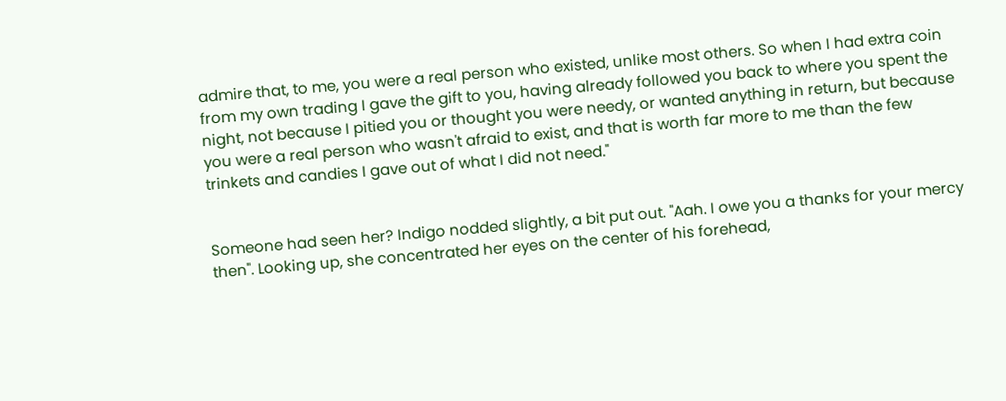admire that, to me, you were a real person who existed, unlike most others. So when I had extra coin from my own trading I gave the gift to you, having already followed you back to where you spent the night, not because I pitied you or thought you were needy, or wanted anything in return, but because you were a real person who wasn't afraid to exist, and that is worth far more to me than the few trinkets and candies I gave out of what I did not need."


Someone had seen her? Indigo nodded slightly, a bit put out. "Aah. I owe you a thanks for your mercy then". Looking up, she concentrated her eyes on the center of his forehead,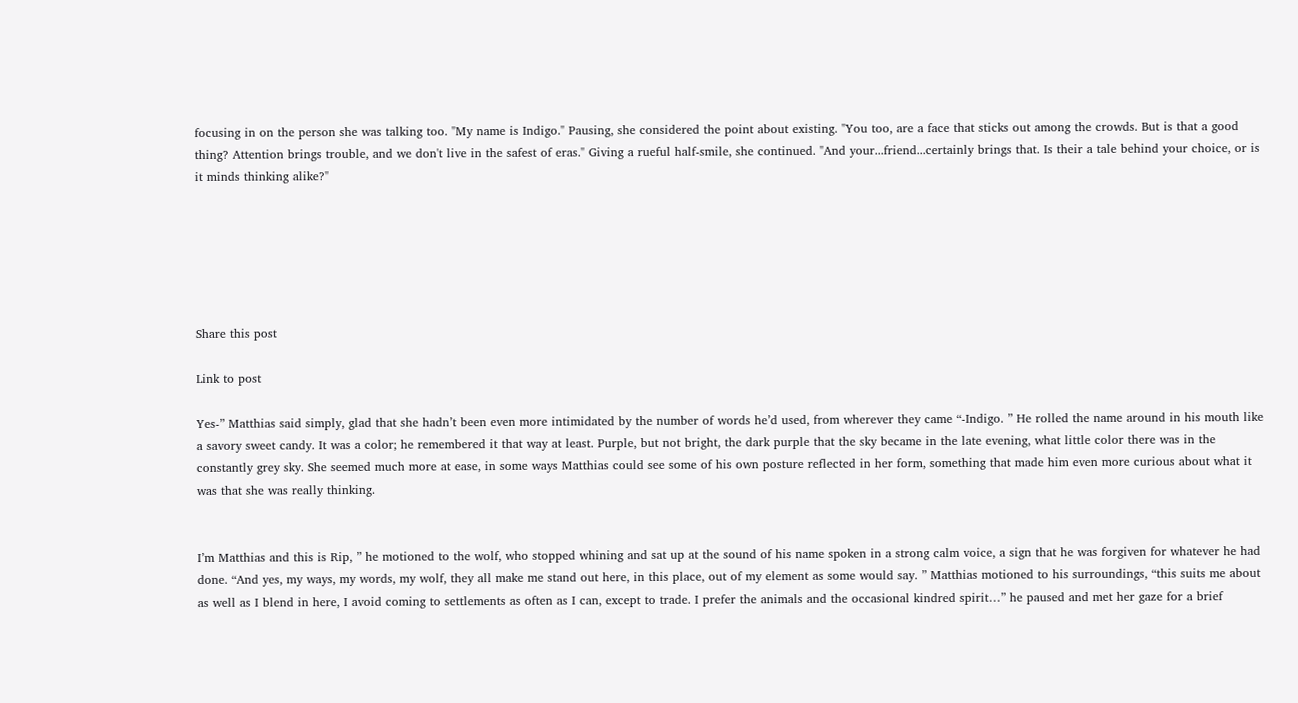focusing in on the person she was talking too. "My name is Indigo." Pausing, she considered the point about existing. "You too, are a face that sticks out among the crowds. But is that a good thing? Attention brings trouble, and we don't live in the safest of eras." Giving a rueful half-smile, she continued. "And your...friend...certainly brings that. Is their a tale behind your choice, or is it minds thinking alike?"






Share this post

Link to post

Yes-” Matthias said simply, glad that she hadn’t been even more intimidated by the number of words he’d used, from wherever they came “-Indigo. ” He rolled the name around in his mouth like a savory sweet candy. It was a color; he remembered it that way at least. Purple, but not bright, the dark purple that the sky became in the late evening, what little color there was in the constantly grey sky. She seemed much more at ease, in some ways Matthias could see some of his own posture reflected in her form, something that made him even more curious about what it was that she was really thinking.


I’m Matthias and this is Rip, ” he motioned to the wolf, who stopped whining and sat up at the sound of his name spoken in a strong calm voice, a sign that he was forgiven for whatever he had done. “And yes, my ways, my words, my wolf, they all make me stand out here, in this place, out of my element as some would say. ” Matthias motioned to his surroundings, “this suits me about as well as I blend in here, I avoid coming to settlements as often as I can, except to trade. I prefer the animals and the occasional kindred spirit…” he paused and met her gaze for a brief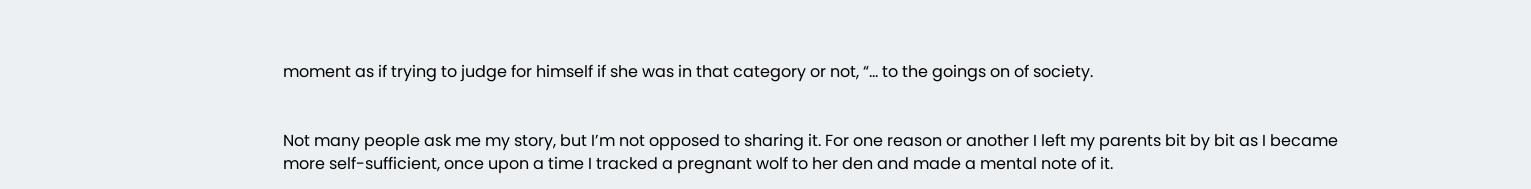moment as if trying to judge for himself if she was in that category or not, “… to the goings on of society.


Not many people ask me my story, but I’m not opposed to sharing it. For one reason or another I left my parents bit by bit as I became more self-sufficient, once upon a time I tracked a pregnant wolf to her den and made a mental note of it.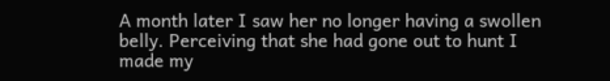A month later I saw her no longer having a swollen belly. Perceiving that she had gone out to hunt I made my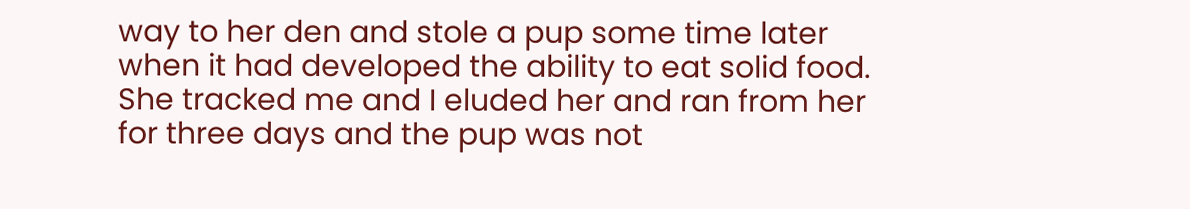way to her den and stole a pup some time later when it had developed the ability to eat solid food. She tracked me and I eluded her and ran from her for three days and the pup was not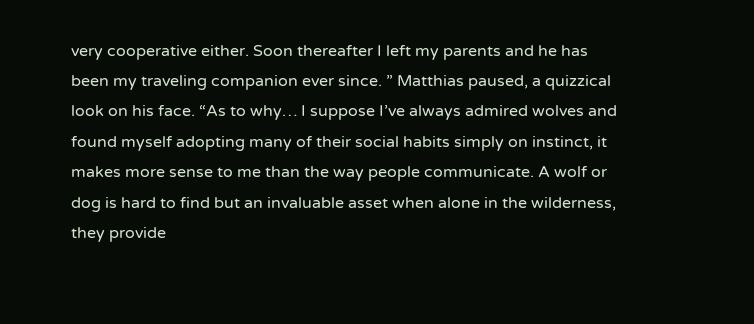very cooperative either. Soon thereafter I left my parents and he has been my traveling companion ever since. ” Matthias paused, a quizzical look on his face. “As to why… I suppose I’ve always admired wolves and found myself adopting many of their social habits simply on instinct, it makes more sense to me than the way people communicate. A wolf or dog is hard to find but an invaluable asset when alone in the wilderness, they provide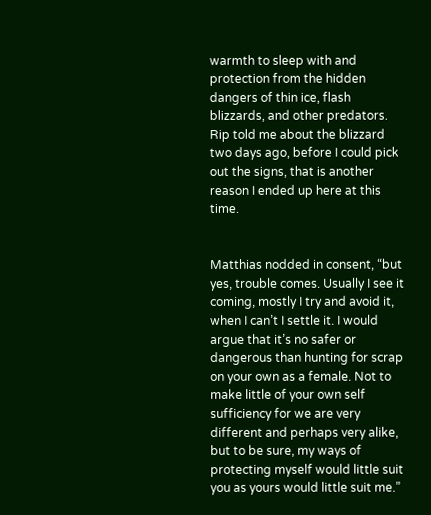warmth to sleep with and protection from the hidden dangers of thin ice, flash blizzards, and other predators. Rip told me about the blizzard two days ago, before I could pick out the signs, that is another reason I ended up here at this time.


Matthias nodded in consent, “but yes, trouble comes. Usually I see it coming, mostly I try and avoid it, when I can’t I settle it. I would argue that it’s no safer or dangerous than hunting for scrap on your own as a female. Not to make little of your own self sufficiency for we are very different and perhaps very alike, but to be sure, my ways of protecting myself would little suit you as yours would little suit me.”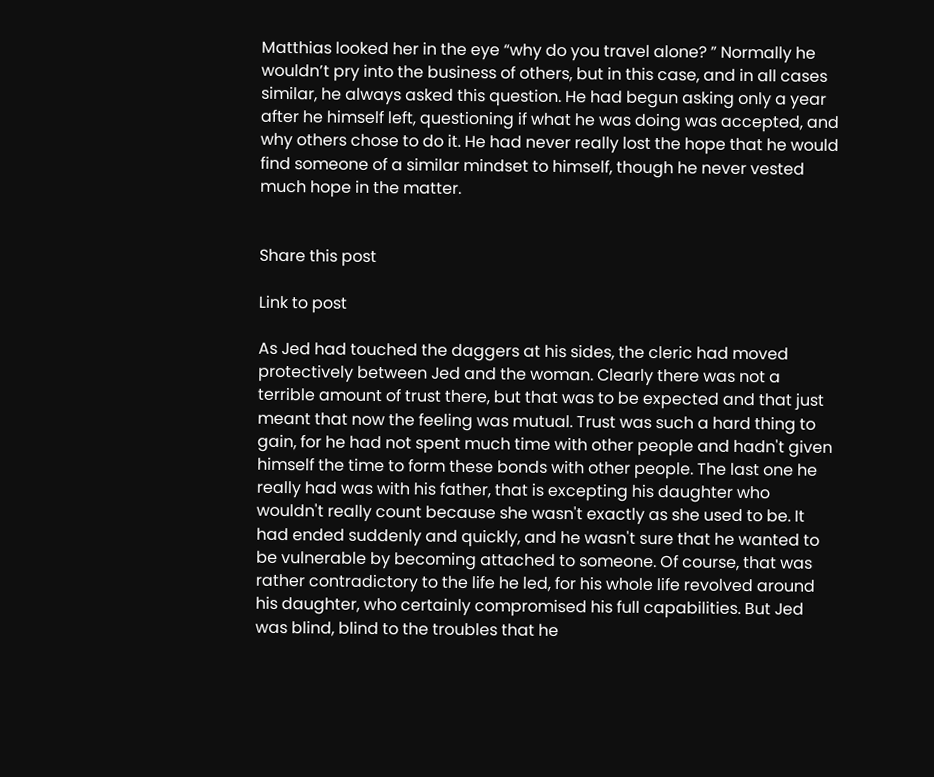Matthias looked her in the eye “why do you travel alone? ” Normally he wouldn’t pry into the business of others, but in this case, and in all cases similar, he always asked this question. He had begun asking only a year after he himself left, questioning if what he was doing was accepted, and why others chose to do it. He had never really lost the hope that he would find someone of a similar mindset to himself, though he never vested much hope in the matter.


Share this post

Link to post

As Jed had touched the daggers at his sides, the cleric had moved protectively between Jed and the woman. Clearly there was not a terrible amount of trust there, but that was to be expected and that just meant that now the feeling was mutual. Trust was such a hard thing to gain, for he had not spent much time with other people and hadn't given himself the time to form these bonds with other people. The last one he really had was with his father, that is excepting his daughter who wouldn't really count because she wasn't exactly as she used to be. It had ended suddenly and quickly, and he wasn't sure that he wanted to be vulnerable by becoming attached to someone. Of course, that was rather contradictory to the life he led, for his whole life revolved around his daughter, who certainly compromised his full capabilities. But Jed was blind, blind to the troubles that he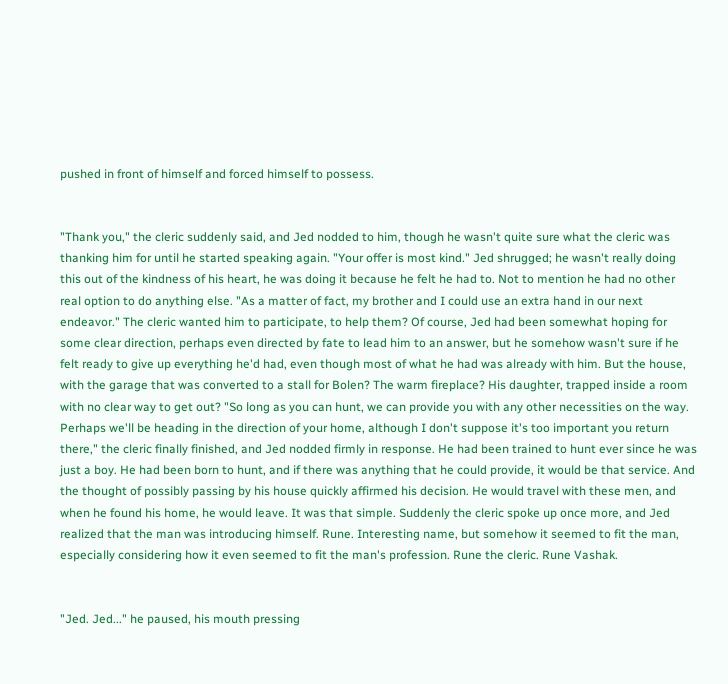pushed in front of himself and forced himself to possess.


"Thank you," the cleric suddenly said, and Jed nodded to him, though he wasn't quite sure what the cleric was thanking him for until he started speaking again. "Your offer is most kind." Jed shrugged; he wasn't really doing this out of the kindness of his heart, he was doing it because he felt he had to. Not to mention he had no other real option to do anything else. "As a matter of fact, my brother and I could use an extra hand in our next endeavor." The cleric wanted him to participate, to help them? Of course, Jed had been somewhat hoping for some clear direction, perhaps even directed by fate to lead him to an answer, but he somehow wasn't sure if he felt ready to give up everything he'd had, even though most of what he had was already with him. But the house, with the garage that was converted to a stall for Bolen? The warm fireplace? His daughter, trapped inside a room with no clear way to get out? "So long as you can hunt, we can provide you with any other necessities on the way. Perhaps we'll be heading in the direction of your home, although I don't suppose it's too important you return there," the cleric finally finished, and Jed nodded firmly in response. He had been trained to hunt ever since he was just a boy. He had been born to hunt, and if there was anything that he could provide, it would be that service. And the thought of possibly passing by his house quickly affirmed his decision. He would travel with these men, and when he found his home, he would leave. It was that simple. Suddenly the cleric spoke up once more, and Jed realized that the man was introducing himself. Rune. Interesting name, but somehow it seemed to fit the man, especially considering how it even seemed to fit the man's profession. Rune the cleric. Rune Vashak.


"Jed. Jed..." he paused, his mouth pressing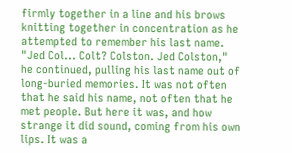firmly together in a line and his brows knitting together in concentration as he attempted to remember his last name. "Jed Col... Colt? Colston. Jed Colston," he continued, pulling his last name out of long-buried memories. It was not often that he said his name, not often that he met people. But here it was, and how strange it did sound, coming from his own lips. It was a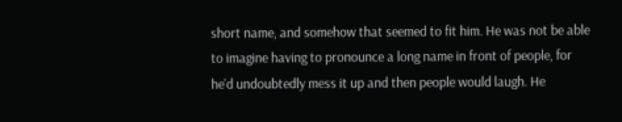short name, and somehow that seemed to fit him. He was not be able to imagine having to pronounce a long name in front of people, for he'd undoubtedly mess it up and then people would laugh. He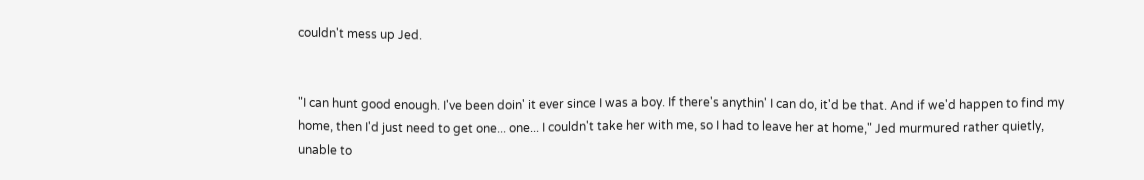couldn't mess up Jed.


"I can hunt good enough. I've been doin' it ever since I was a boy. If there's anythin' I can do, it'd be that. And if we'd happen to find my home, then I'd just need to get one... one... I couldn't take her with me, so I had to leave her at home," Jed murmured rather quietly, unable to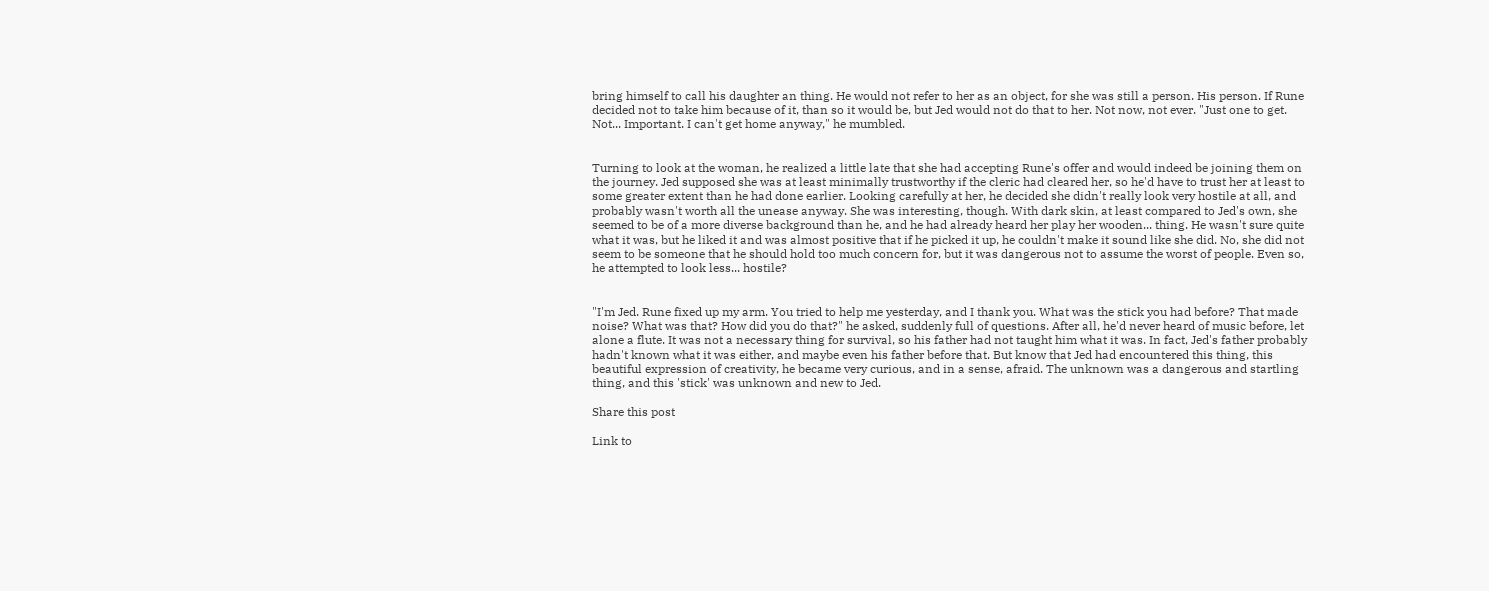bring himself to call his daughter an thing. He would not refer to her as an object, for she was still a person. His person. If Rune decided not to take him because of it, than so it would be, but Jed would not do that to her. Not now, not ever. "Just one to get. Not... Important. I can't get home anyway," he mumbled.


Turning to look at the woman, he realized a little late that she had accepting Rune's offer and would indeed be joining them on the journey. Jed supposed she was at least minimally trustworthy if the cleric had cleared her, so he'd have to trust her at least to some greater extent than he had done earlier. Looking carefully at her, he decided she didn't really look very hostile at all, and probably wasn't worth all the unease anyway. She was interesting, though. With dark skin, at least compared to Jed's own, she seemed to be of a more diverse background than he, and he had already heard her play her wooden... thing. He wasn't sure quite what it was, but he liked it and was almost positive that if he picked it up, he couldn't make it sound like she did. No, she did not seem to be someone that he should hold too much concern for, but it was dangerous not to assume the worst of people. Even so, he attempted to look less... hostile?


"I'm Jed. Rune fixed up my arm. You tried to help me yesterday, and I thank you. What was the stick you had before? That made noise? What was that? How did you do that?" he asked, suddenly full of questions. After all, he'd never heard of music before, let alone a flute. It was not a necessary thing for survival, so his father had not taught him what it was. In fact, Jed's father probably hadn't known what it was either, and maybe even his father before that. But know that Jed had encountered this thing, this beautiful expression of creativity, he became very curious, and in a sense, afraid. The unknown was a dangerous and startling thing, and this 'stick' was unknown and new to Jed.

Share this post

Link to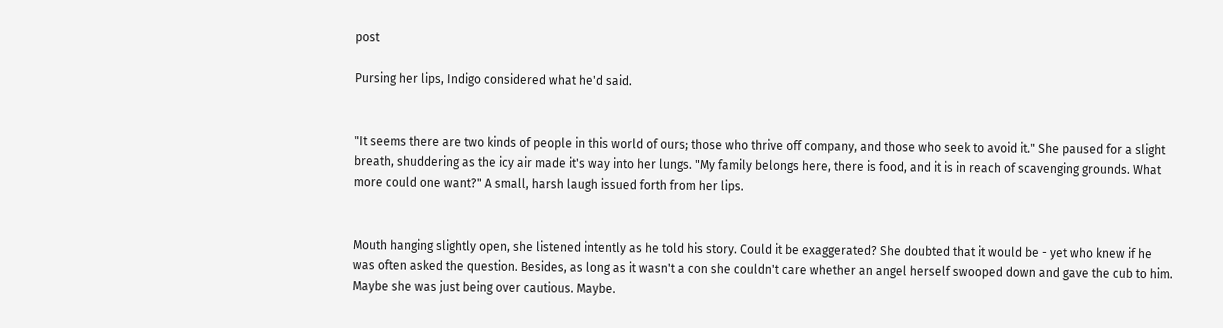post

Pursing her lips, Indigo considered what he'd said.


"It seems there are two kinds of people in this world of ours; those who thrive off company, and those who seek to avoid it." She paused for a slight breath, shuddering as the icy air made it's way into her lungs. "My family belongs here, there is food, and it is in reach of scavenging grounds. What more could one want?" A small, harsh laugh issued forth from her lips.


Mouth hanging slightly open, she listened intently as he told his story. Could it be exaggerated? She doubted that it would be - yet who knew if he was often asked the question. Besides, as long as it wasn't a con she couldn't care whether an angel herself swooped down and gave the cub to him. Maybe she was just being over cautious. Maybe.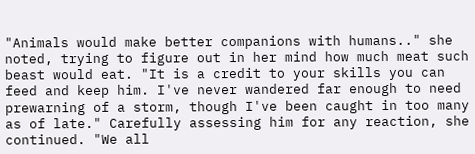"Animals would make better companions with humans.." she noted, trying to figure out in her mind how much meat such beast would eat. "It is a credit to your skills you can feed and keep him. I've never wandered far enough to need prewarning of a storm, though I've been caught in too many as of late." Carefully assessing him for any reaction, she continued. "We all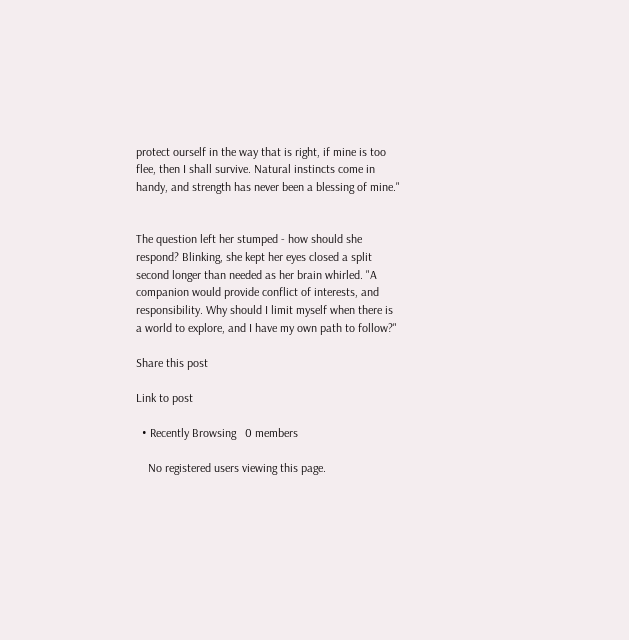protect ourself in the way that is right, if mine is too flee, then I shall survive. Natural instincts come in handy, and strength has never been a blessing of mine."


The question left her stumped - how should she respond? Blinking, she kept her eyes closed a split second longer than needed as her brain whirled. "A companion would provide conflict of interests, and responsibility. Why should I limit myself when there is a world to explore, and I have my own path to follow?"

Share this post

Link to post

  • Recently Browsing   0 members

    No registered users viewing this page.